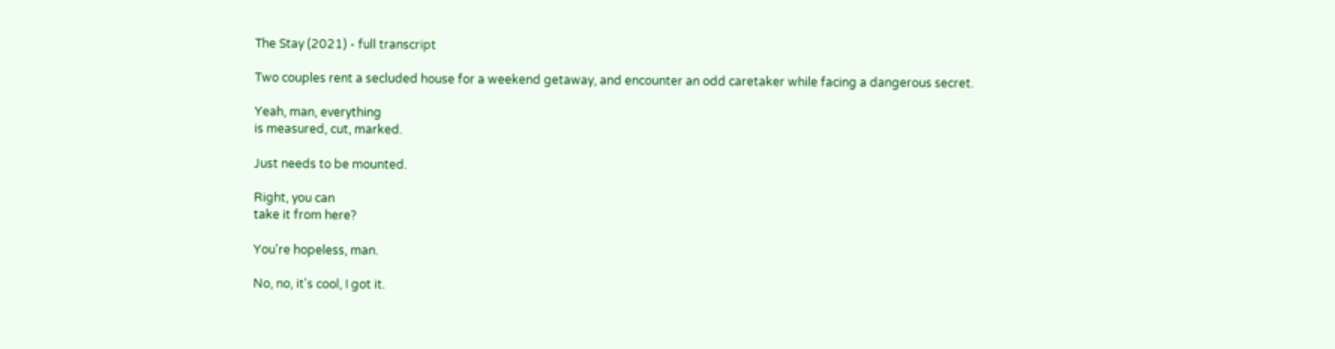The Stay (2021) - full transcript

Two couples rent a secluded house for a weekend getaway, and encounter an odd caretaker while facing a dangerous secret.

Yeah, man, everything
is measured, cut, marked.

Just needs to be mounted.

Right, you can
take it from here?

You're hopeless, man.

No, no, it's cool, I got it.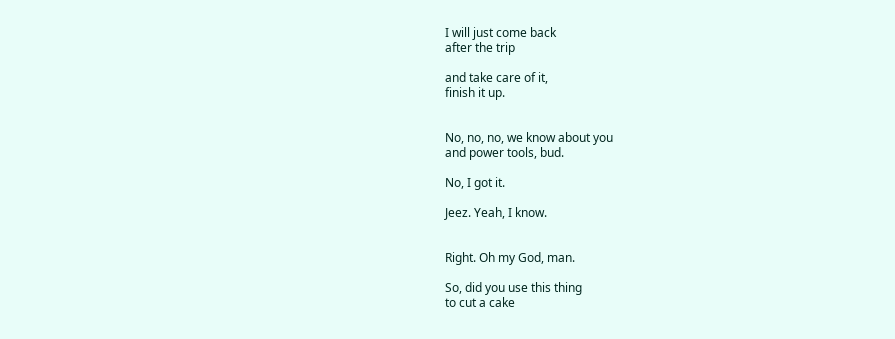I will just come back
after the trip

and take care of it,
finish it up.


No, no, no, we know about you
and power tools, bud.

No, I got it.

Jeez. Yeah, I know.


Right. Oh my God, man.

So, did you use this thing
to cut a cake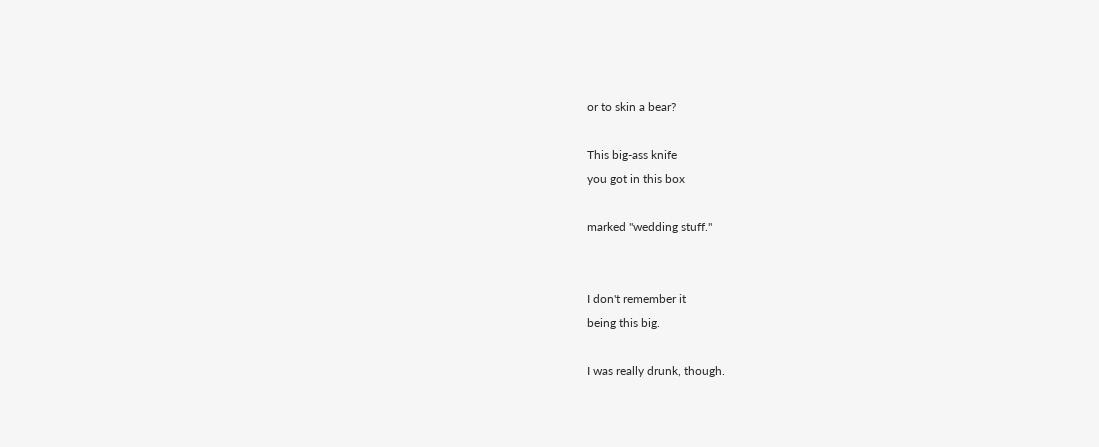or to skin a bear?

This big-ass knife
you got in this box

marked "wedding stuff."


I don't remember it
being this big.

I was really drunk, though.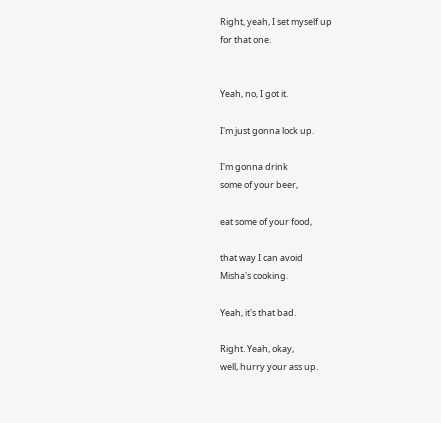Right, yeah, I set myself up
for that one.


Yeah, no, I got it.

I'm just gonna lock up.

I'm gonna drink
some of your beer,

eat some of your food,

that way I can avoid
Misha's cooking.

Yeah, it's that bad.

Right. Yeah, okay,
well, hurry your ass up.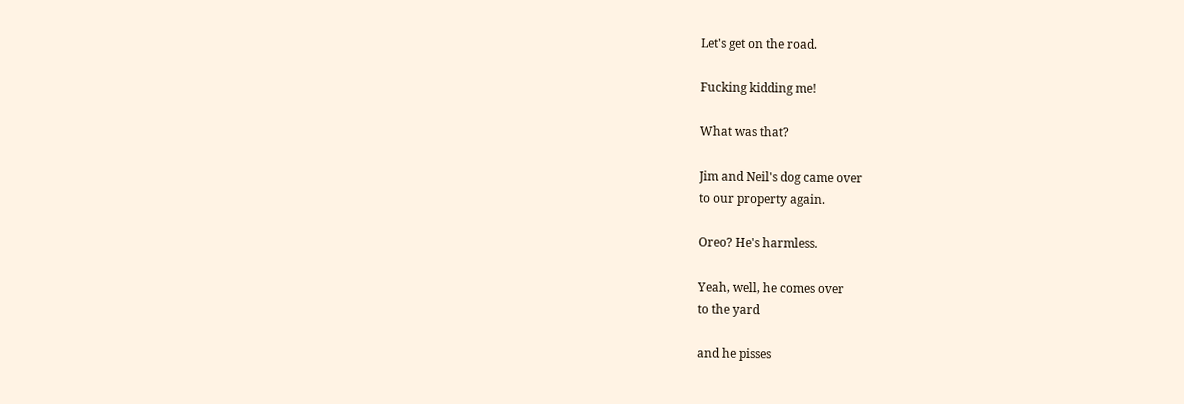Let's get on the road.

Fucking kidding me!

What was that?

Jim and Neil's dog came over
to our property again.

Oreo? He's harmless.

Yeah, well, he comes over
to the yard

and he pisses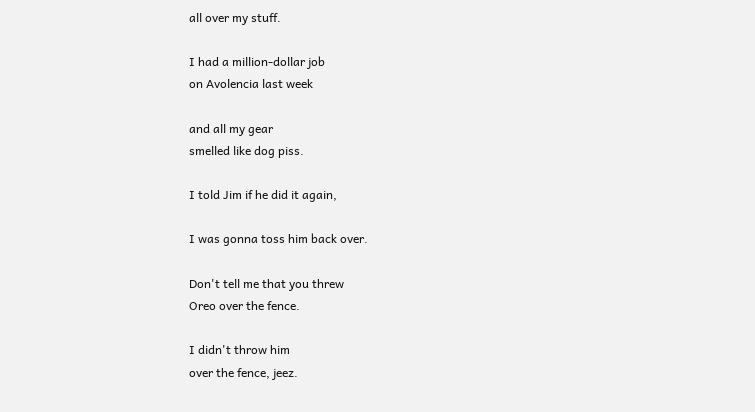all over my stuff.

I had a million-dollar job
on Avolencia last week

and all my gear
smelled like dog piss.

I told Jim if he did it again,

I was gonna toss him back over.

Don't tell me that you threw
Oreo over the fence.

I didn't throw him
over the fence, jeez.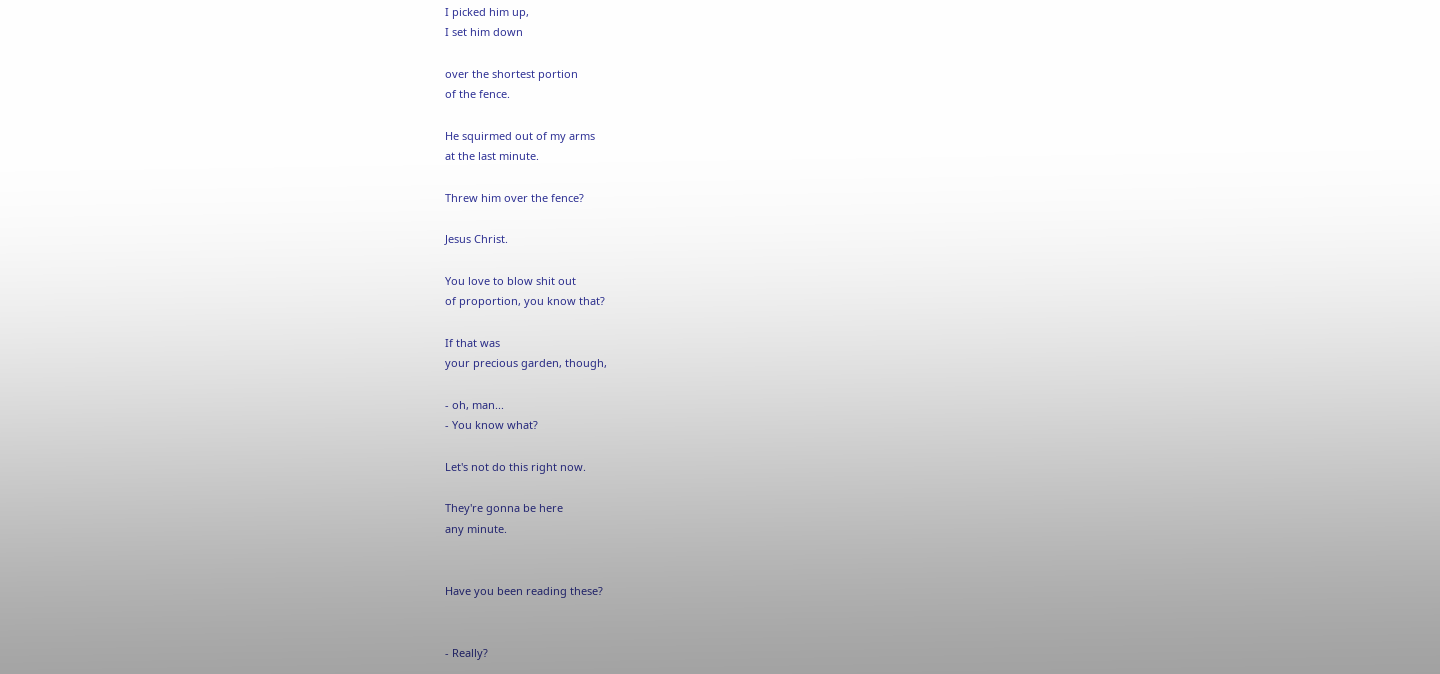I picked him up,
I set him down

over the shortest portion
of the fence.

He squirmed out of my arms
at the last minute.

Threw him over the fence?

Jesus Christ.

You love to blow shit out
of proportion, you know that?

If that was
your precious garden, though,

- oh, man...
- You know what?

Let's not do this right now.

They're gonna be here
any minute.


Have you been reading these?


- Really?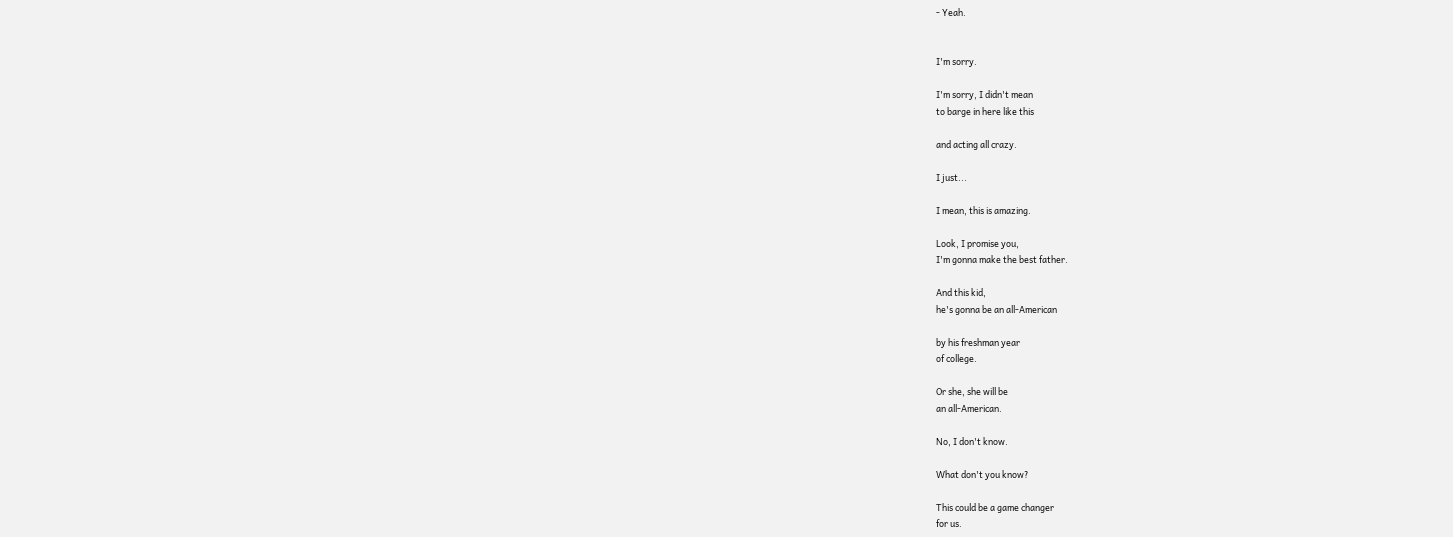- Yeah.


I'm sorry.

I'm sorry, I didn't mean
to barge in here like this

and acting all crazy.

I just...

I mean, this is amazing.

Look, I promise you,
I'm gonna make the best father.

And this kid,
he's gonna be an all-American

by his freshman year
of college.

Or she, she will be
an all-American.

No, I don't know.

What don't you know?

This could be a game changer
for us.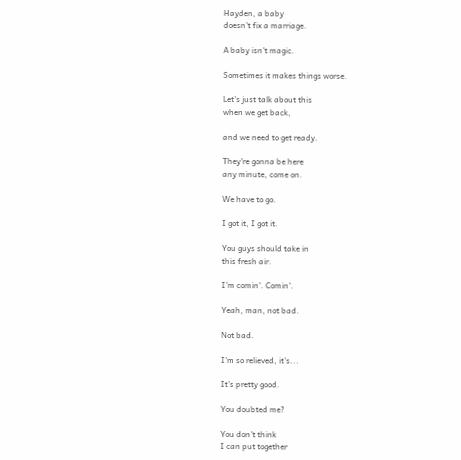Hayden, a baby
doesn't fix a marriage.

A baby isn't magic.

Sometimes it makes things worse.

Let's just talk about this
when we get back,

and we need to get ready.

They're gonna be here
any minute, come on.

We have to go.

I got it, I got it.

You guys should take in
this fresh air.

I'm comin'. Comin'.

Yeah, man, not bad.

Not bad.

I'm so relieved, it's...

It's pretty good.

You doubted me?

You don't think
I can put together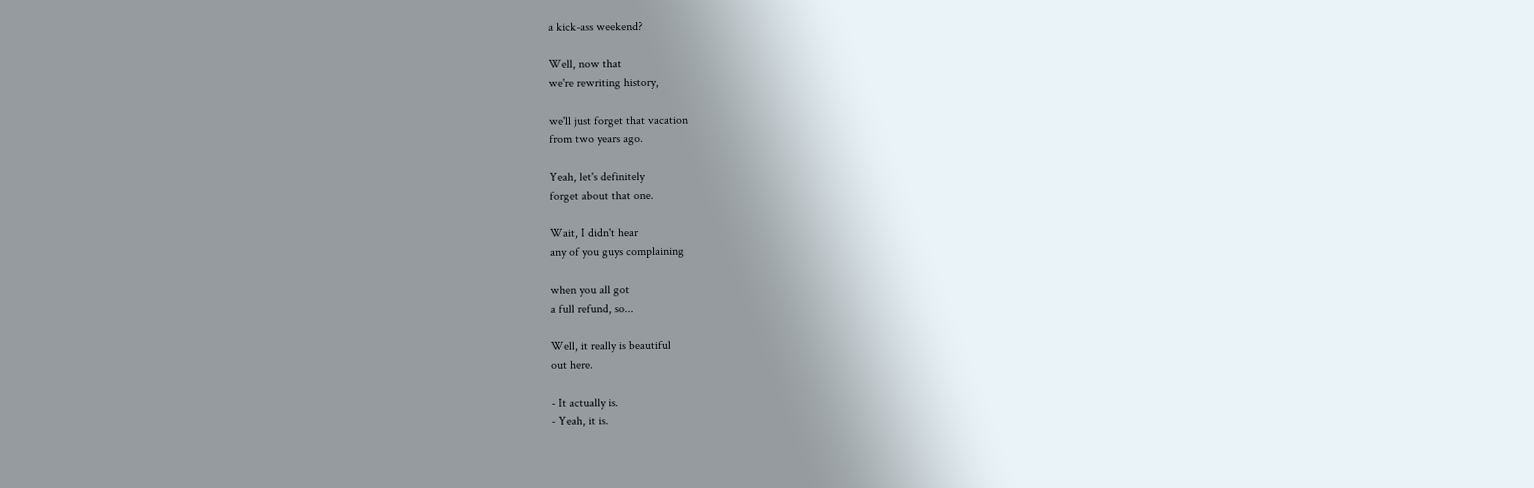a kick-ass weekend?

Well, now that
we're rewriting history,

we'll just forget that vacation
from two years ago.

Yeah, let's definitely
forget about that one.

Wait, I didn't hear
any of you guys complaining

when you all got
a full refund, so...

Well, it really is beautiful
out here.

- It actually is.
- Yeah, it is.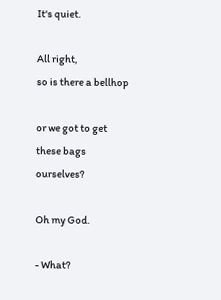It's quiet.

All right,
so is there a bellhop

or we got to get
these bags ourselves?

Oh my God.

- What?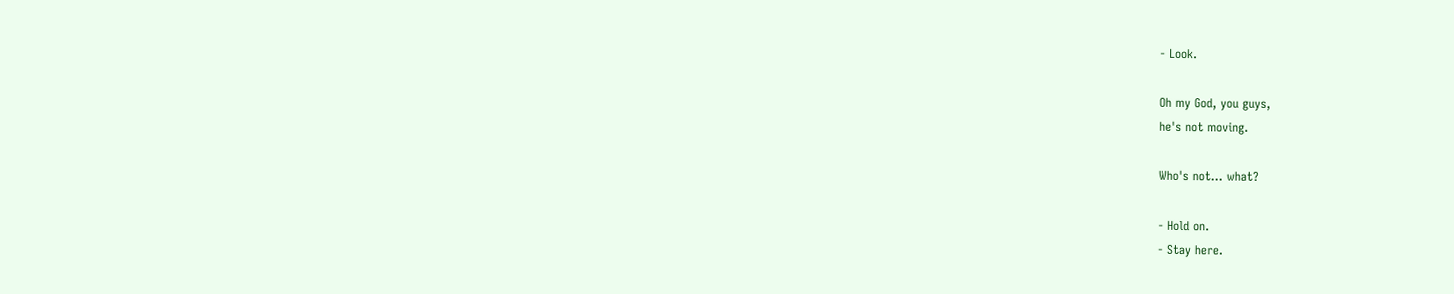- Look.

Oh my God, you guys,
he's not moving.

Who's not... what?

- Hold on.
- Stay here.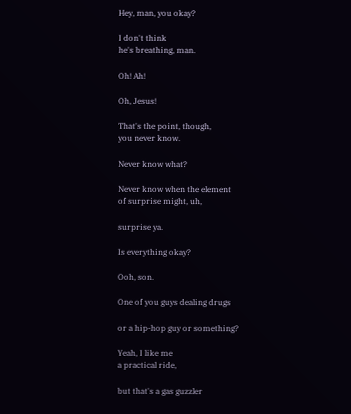Hey, man, you okay?

I don't think
he's breathing, man.

Oh! Ah!

Oh, Jesus!

That's the point, though,
you never know.

Never know what?

Never know when the element
of surprise might, uh,

surprise ya.

Is everything okay?

Ooh, son.

One of you guys dealing drugs

or a hip-hop guy or something?

Yeah, I like me
a practical ride,

but that's a gas guzzler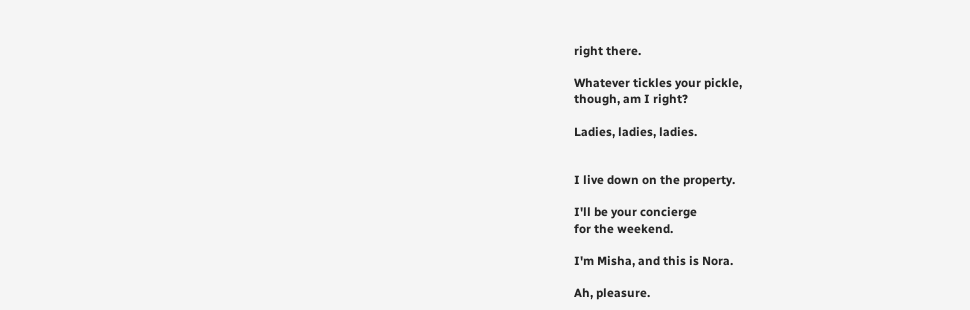right there.

Whatever tickles your pickle,
though, am I right?

Ladies, ladies, ladies.


I live down on the property.

I'll be your concierge
for the weekend.

I'm Misha, and this is Nora.

Ah, pleasure.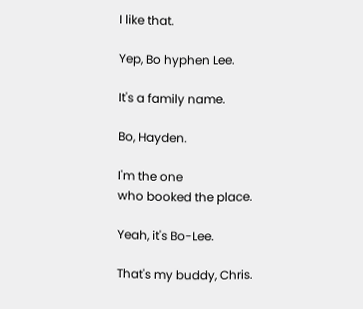I like that.

Yep, Bo hyphen Lee.

It's a family name.

Bo, Hayden.

I'm the one
who booked the place.

Yeah, it's Bo-Lee.

That's my buddy, Chris.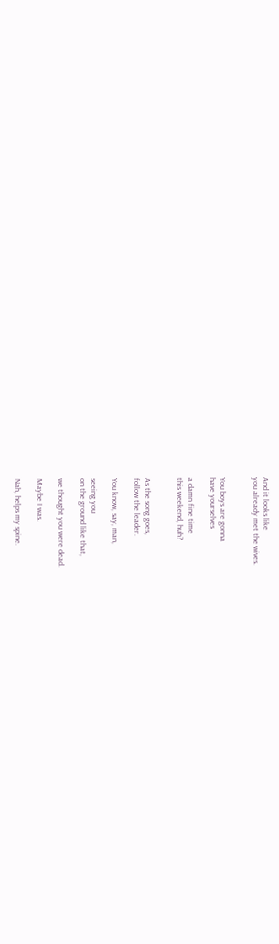And it looks like
you already met the wives.


You boys are gonna
have yourselves

a damn fine time
this weekend, huh?


As the song goes,
follow the leader.

You know, say, man,

seeing you
on the ground like that,

we thought you were dead.

Maybe I was.

Nah, helps my spine.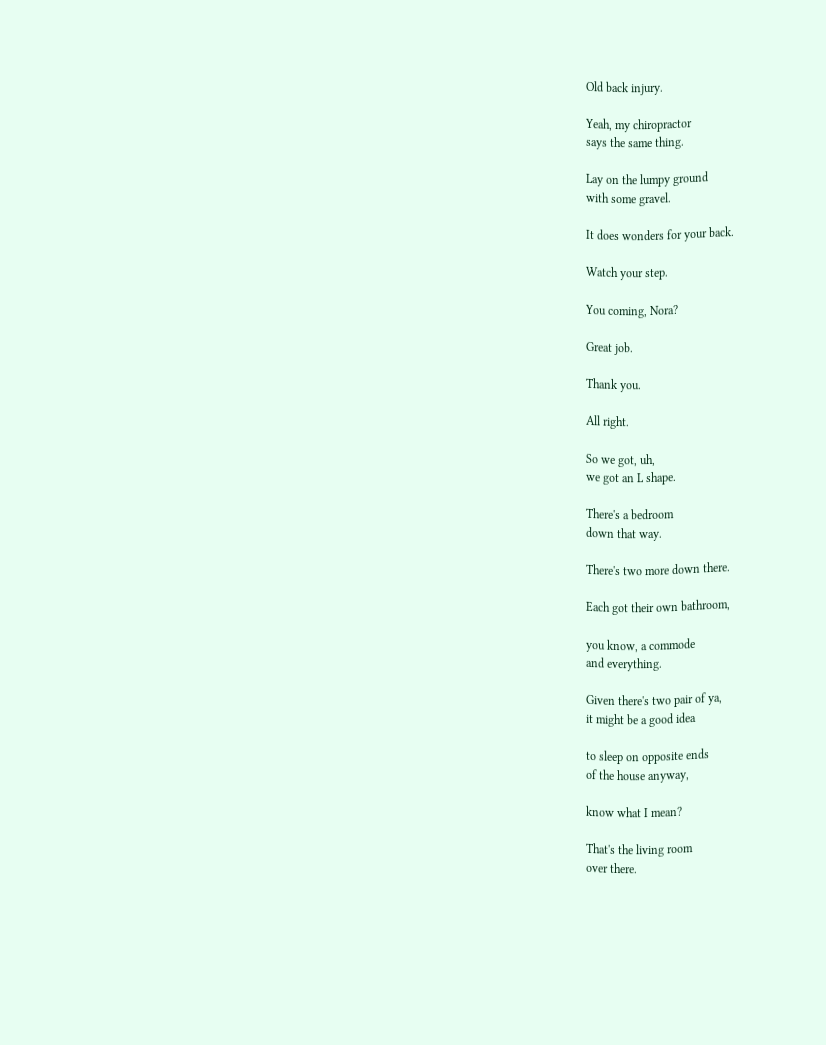Old back injury.

Yeah, my chiropractor
says the same thing.

Lay on the lumpy ground
with some gravel.

It does wonders for your back.

Watch your step.

You coming, Nora?

Great job.

Thank you.

All right.

So we got, uh,
we got an L shape.

There's a bedroom
down that way.

There's two more down there.

Each got their own bathroom,

you know, a commode
and everything.

Given there's two pair of ya,
it might be a good idea

to sleep on opposite ends
of the house anyway,

know what I mean?

That's the living room
over there.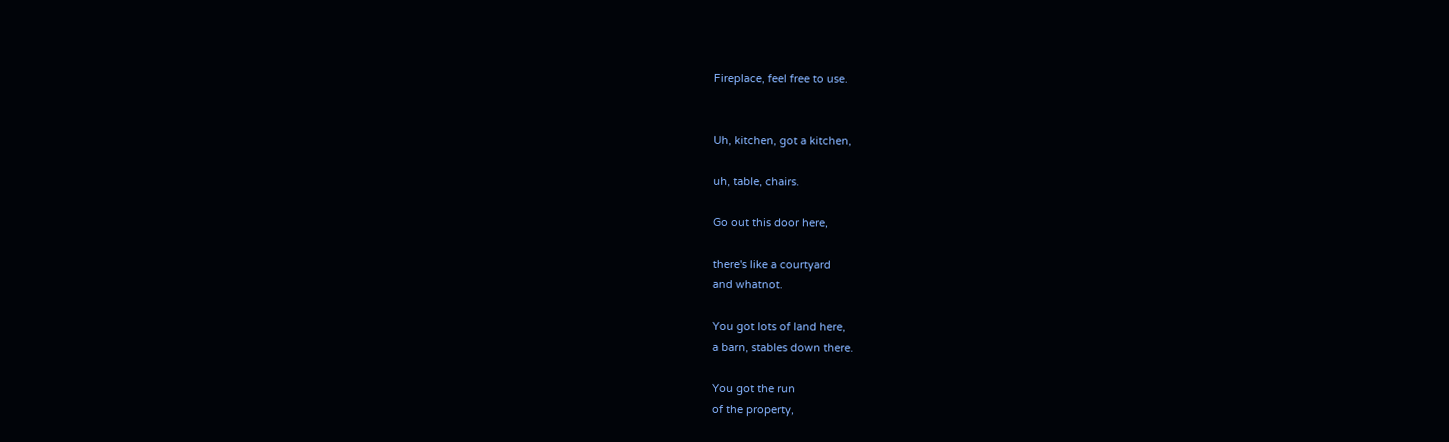Fireplace, feel free to use.


Uh, kitchen, got a kitchen,

uh, table, chairs.

Go out this door here,

there's like a courtyard
and whatnot.

You got lots of land here,
a barn, stables down there.

You got the run
of the property,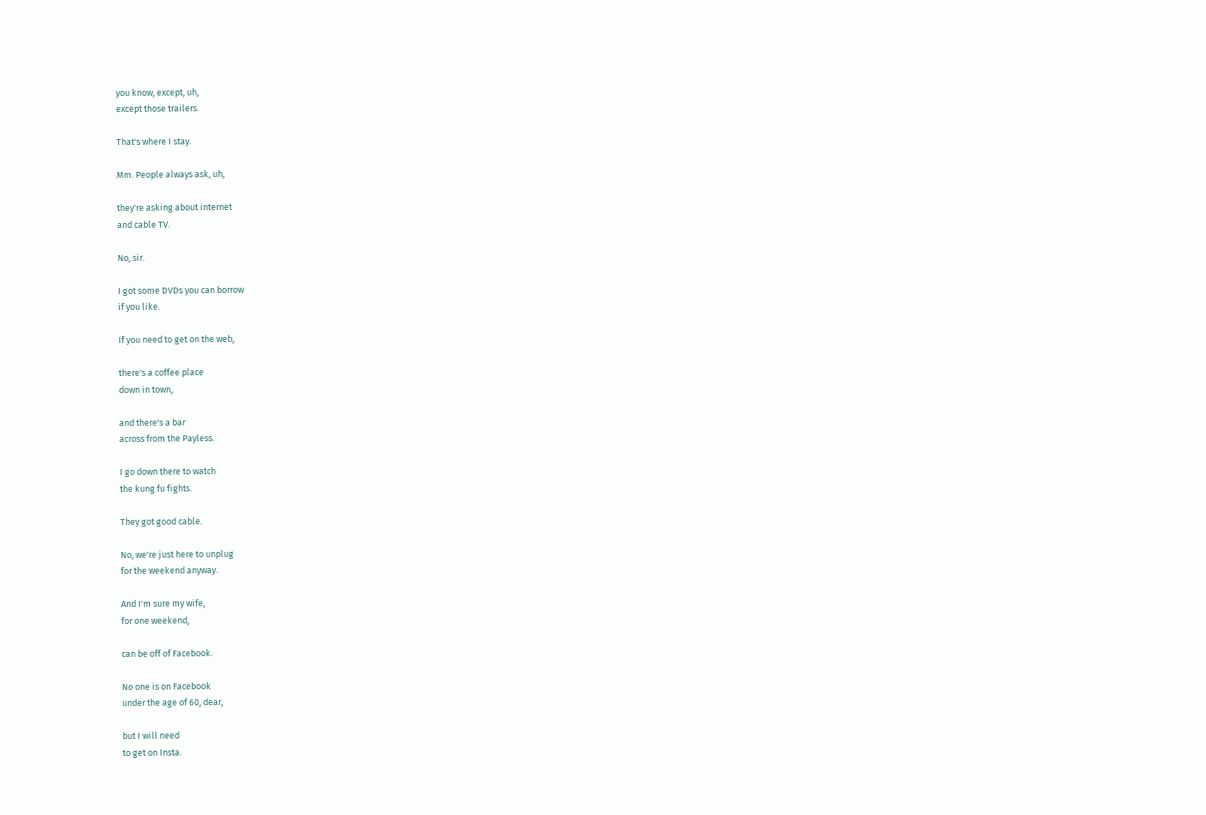you know, except, uh,
except those trailers.

That's where I stay.

Mm. People always ask, uh,

they're asking about internet
and cable TV.

No, sir.

I got some DVDs you can borrow
if you like.

If you need to get on the web,

there's a coffee place
down in town,

and there's a bar
across from the Payless.

I go down there to watch
the kung fu fights.

They got good cable.

No, we're just here to unplug
for the weekend anyway.

And I'm sure my wife,
for one weekend,

can be off of Facebook.

No one is on Facebook
under the age of 60, dear,

but I will need
to get on Insta.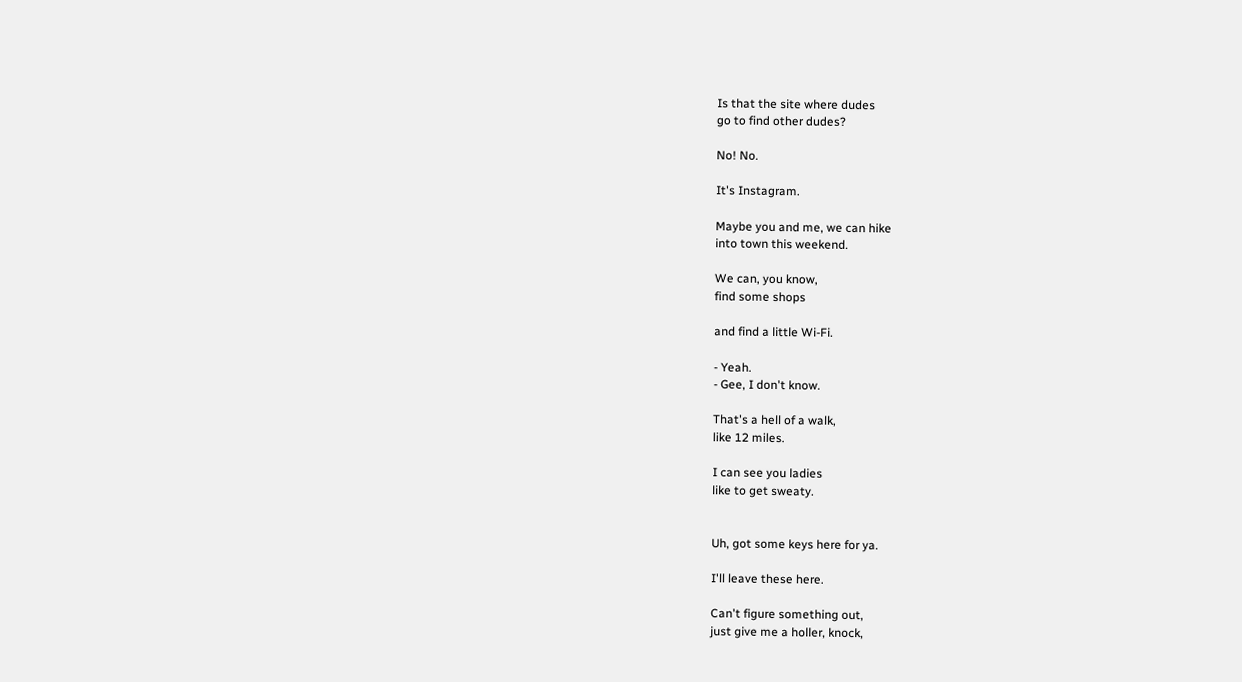Is that the site where dudes
go to find other dudes?

No! No.

It's Instagram.

Maybe you and me, we can hike
into town this weekend.

We can, you know,
find some shops

and find a little Wi-Fi.

- Yeah.
- Gee, I don't know.

That's a hell of a walk,
like 12 miles.

I can see you ladies
like to get sweaty.


Uh, got some keys here for ya.

I'll leave these here.

Can't figure something out,
just give me a holler, knock,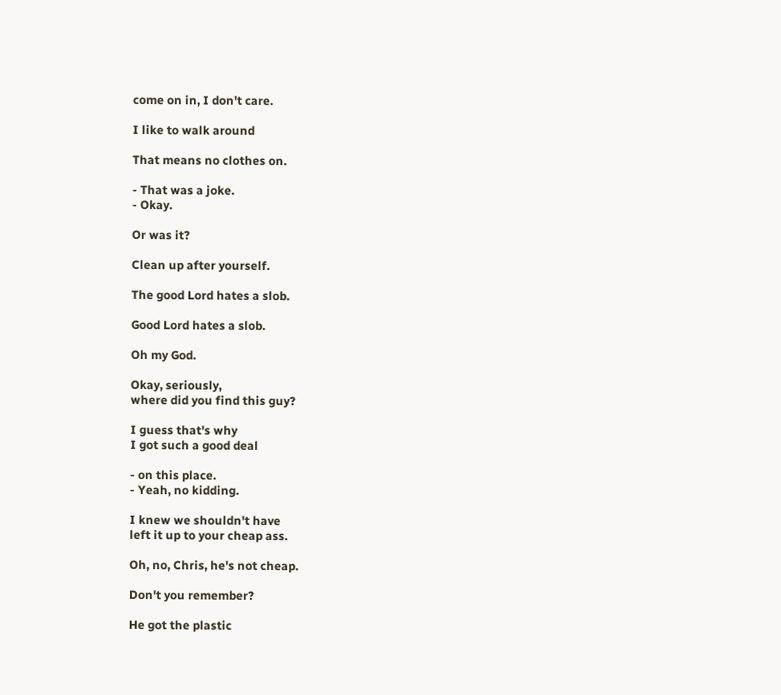come on in, I don't care.

I like to walk around

That means no clothes on.

- That was a joke.
- Okay.

Or was it?

Clean up after yourself.

The good Lord hates a slob.

Good Lord hates a slob.

Oh my God.

Okay, seriously,
where did you find this guy?

I guess that's why
I got such a good deal

- on this place.
- Yeah, no kidding.

I knew we shouldn't have
left it up to your cheap ass.

Oh, no, Chris, he's not cheap.

Don't you remember?

He got the plastic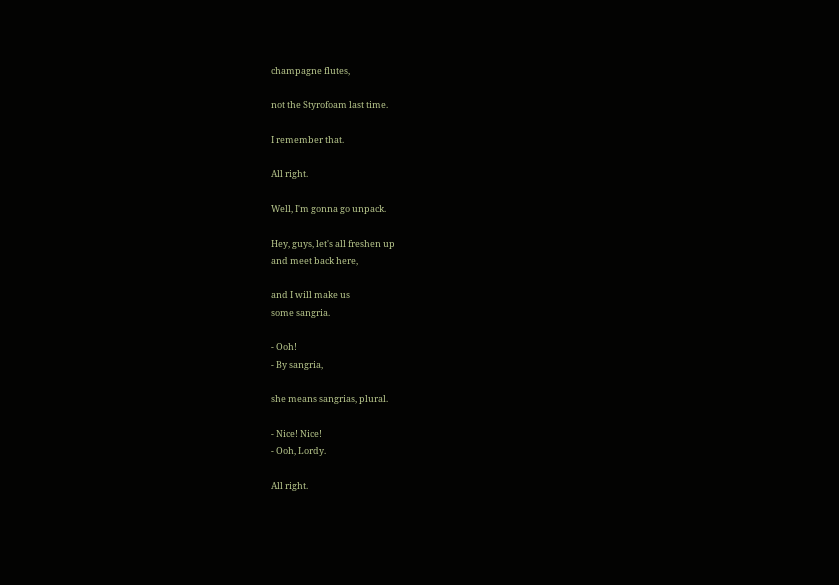champagne flutes,

not the Styrofoam last time.

I remember that.

All right.

Well, I'm gonna go unpack.

Hey, guys, let's all freshen up
and meet back here,

and I will make us
some sangria.

- Ooh!
- By sangria,

she means sangrias, plural.

- Nice! Nice!
- Ooh, Lordy.

All right.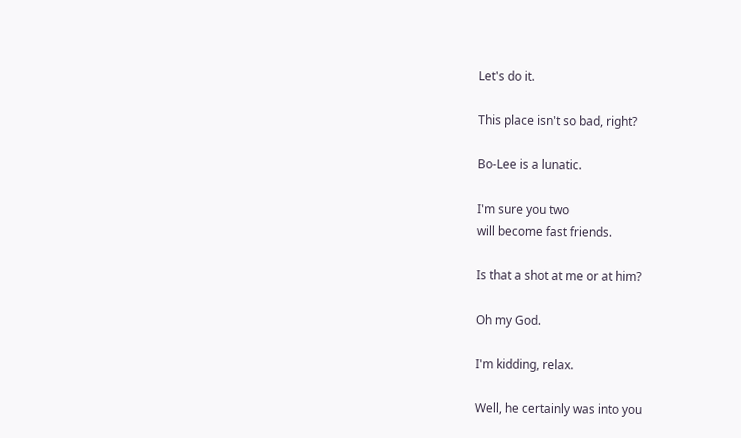Let's do it.

This place isn't so bad, right?

Bo-Lee is a lunatic.

I'm sure you two
will become fast friends.

Is that a shot at me or at him?

Oh my God.

I'm kidding, relax.

Well, he certainly was into you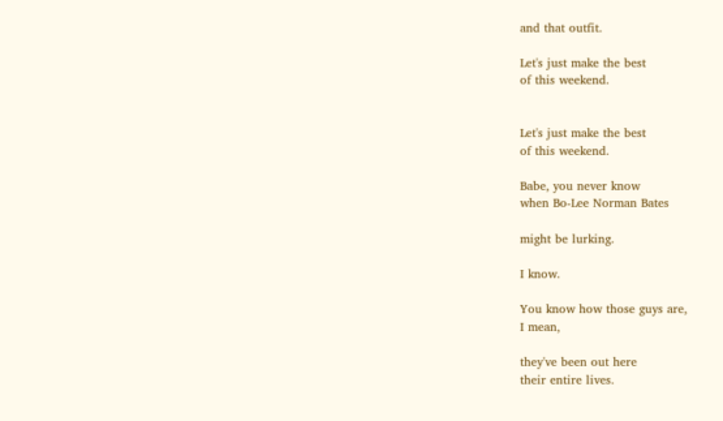and that outfit.

Let's just make the best
of this weekend.


Let's just make the best
of this weekend.

Babe, you never know
when Bo-Lee Norman Bates

might be lurking.

I know.

You know how those guys are,
I mean,

they've been out here
their entire lives.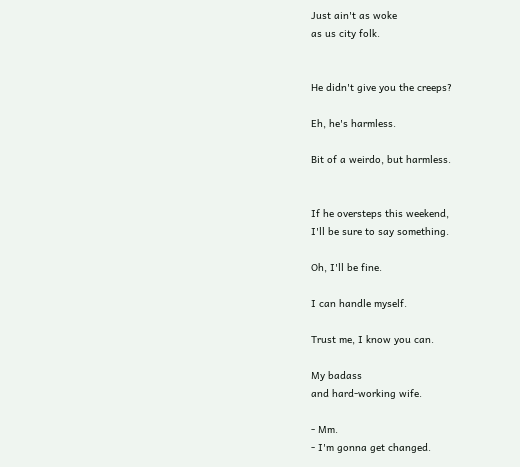Just ain't as woke
as us city folk.


He didn't give you the creeps?

Eh, he's harmless.

Bit of a weirdo, but harmless.


If he oversteps this weekend,
I'll be sure to say something.

Oh, I'll be fine.

I can handle myself.

Trust me, I know you can.

My badass
and hard-working wife.

- Mm.
- I'm gonna get changed.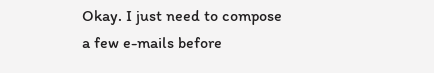Okay. I just need to compose
a few e-mails before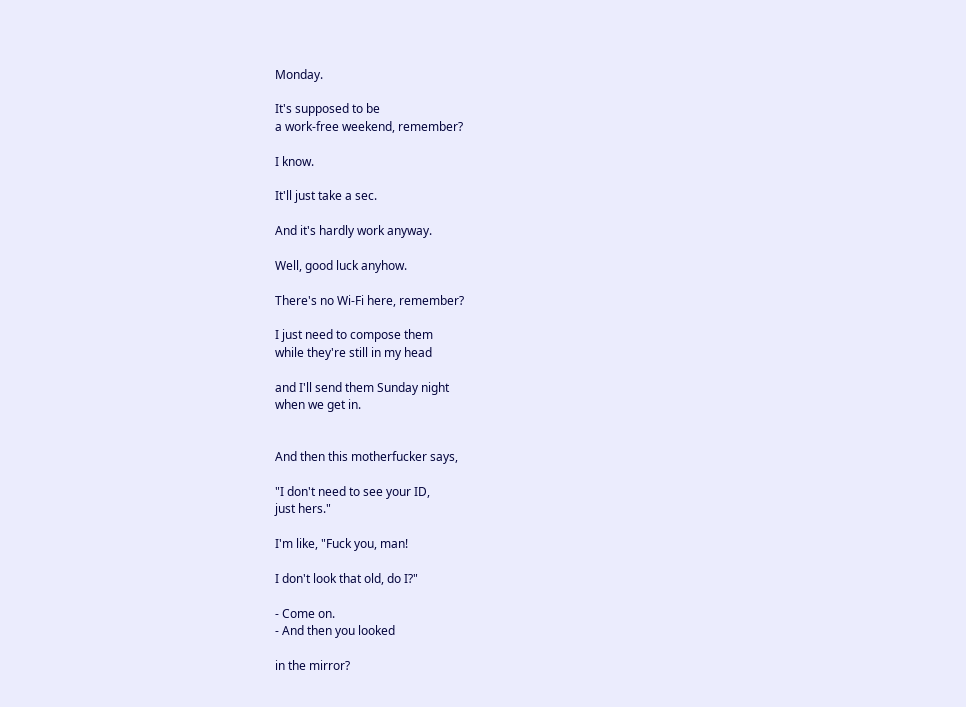Monday.

It's supposed to be
a work-free weekend, remember?

I know.

It'll just take a sec.

And it's hardly work anyway.

Well, good luck anyhow.

There's no Wi-Fi here, remember?

I just need to compose them
while they're still in my head

and I'll send them Sunday night
when we get in.


And then this motherfucker says,

"I don't need to see your ID,
just hers."

I'm like, "Fuck you, man!

I don't look that old, do I?"

- Come on.
- And then you looked

in the mirror?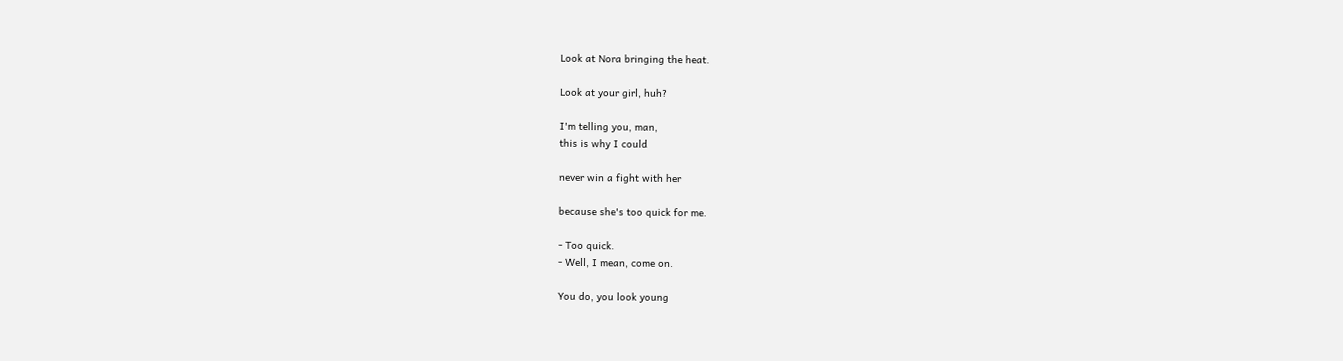Look at Nora bringing the heat.

Look at your girl, huh?

I'm telling you, man,
this is why I could

never win a fight with her

because she's too quick for me.

- Too quick.
- Well, I mean, come on.

You do, you look young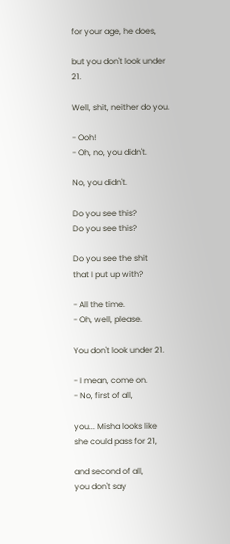for your age, he does,

but you don't look under 21.

Well, shit, neither do you.

- Ooh!
- Oh, no, you didn't.

No, you didn't.

Do you see this?
Do you see this?

Do you see the shit
that I put up with?

- All the time.
- Oh, well, please.

You don't look under 21.

- I mean, come on.
- No, first of all,

you... Misha looks like
she could pass for 21,

and second of all,
you don't say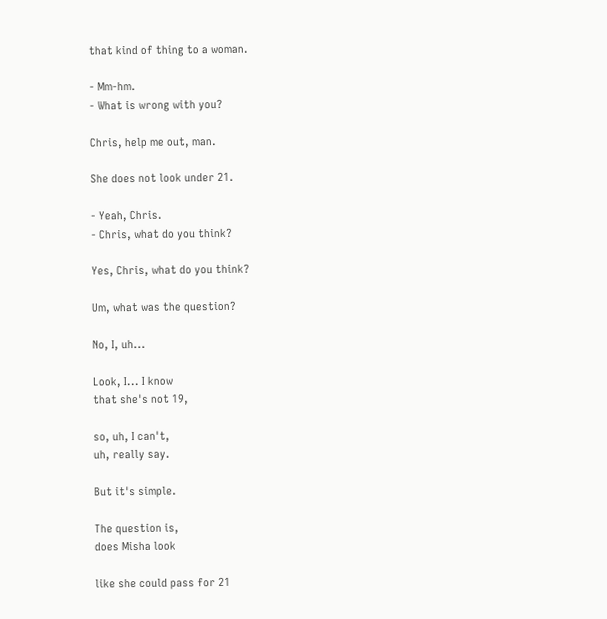that kind of thing to a woman.

- Mm-hm.
- What is wrong with you?

Chris, help me out, man.

She does not look under 21.

- Yeah, Chris.
- Chris, what do you think?

Yes, Chris, what do you think?

Um, what was the question?

No, I, uh...

Look, I... I know
that she's not 19,

so, uh, I can't,
uh, really say.

But it's simple.

The question is,
does Misha look

like she could pass for 21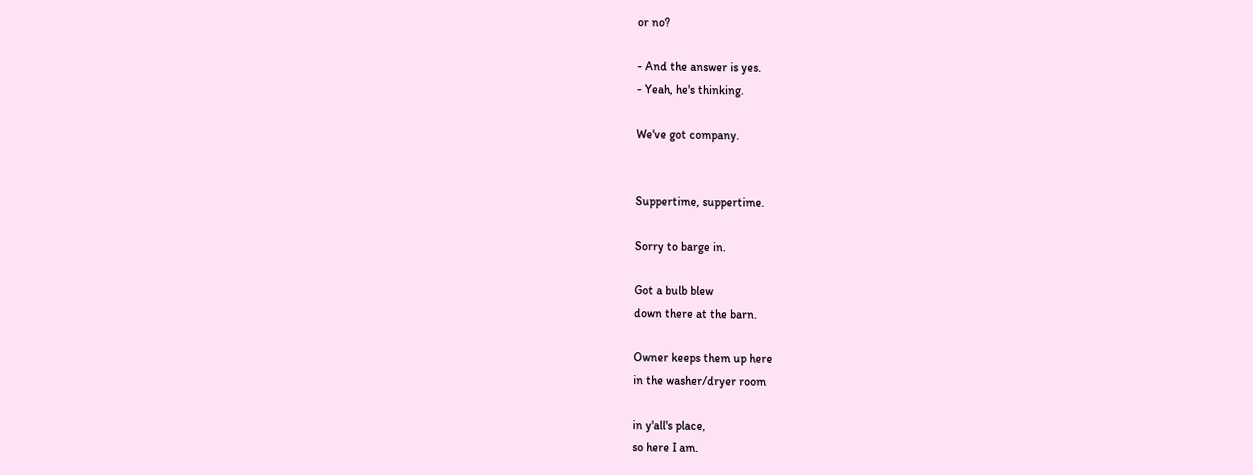or no?

- And the answer is yes.
- Yeah, he's thinking.

We've got company.


Suppertime, suppertime.

Sorry to barge in.

Got a bulb blew
down there at the barn.

Owner keeps them up here
in the washer/dryer room

in y'all's place,
so here I am.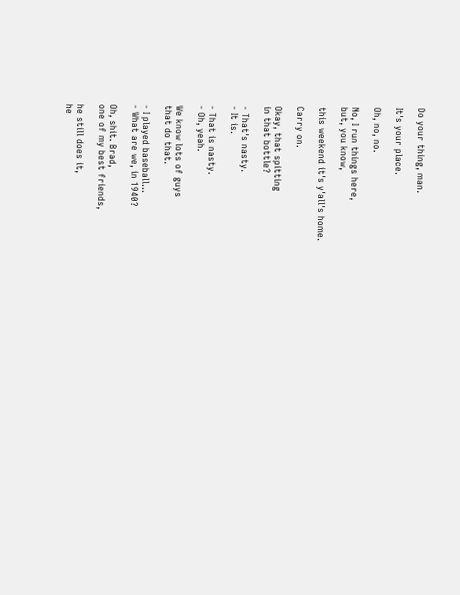Do your thing, man.

It's your place.

Oh, no, no.

No, I run things here,
but, you know,

this weekend it's y'all's home.

Carry on.

Okay, that spitting
in that bottle?

- That's nasty.
- It is.

- That is nasty.
- Oh, yeah.

We know lots of guys
that do that.

- I played baseball...
- What are we, in 1940?

Oh, shit. Brad,
one of my best friends,

he still does it,
he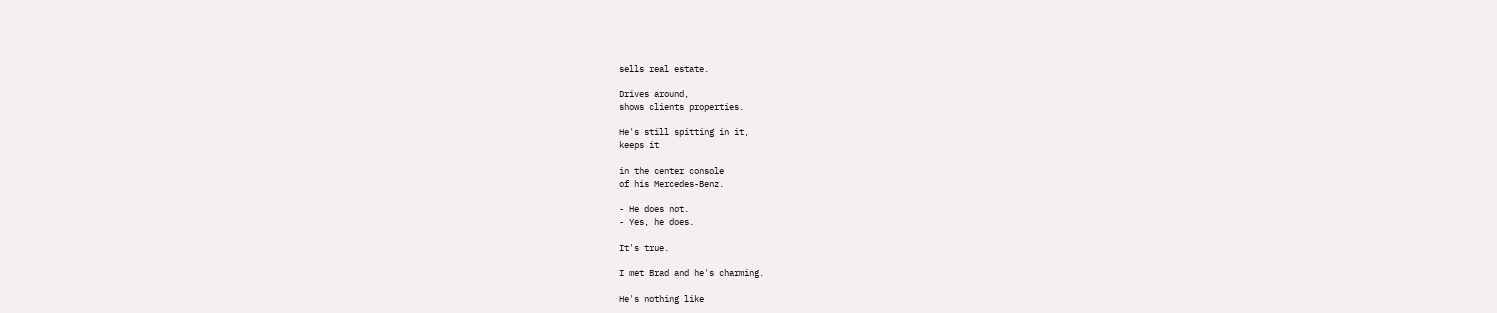sells real estate.

Drives around,
shows clients properties.

He's still spitting in it,
keeps it

in the center console
of his Mercedes-Benz.

- He does not.
- Yes, he does.

It's true.

I met Brad and he's charming.

He's nothing like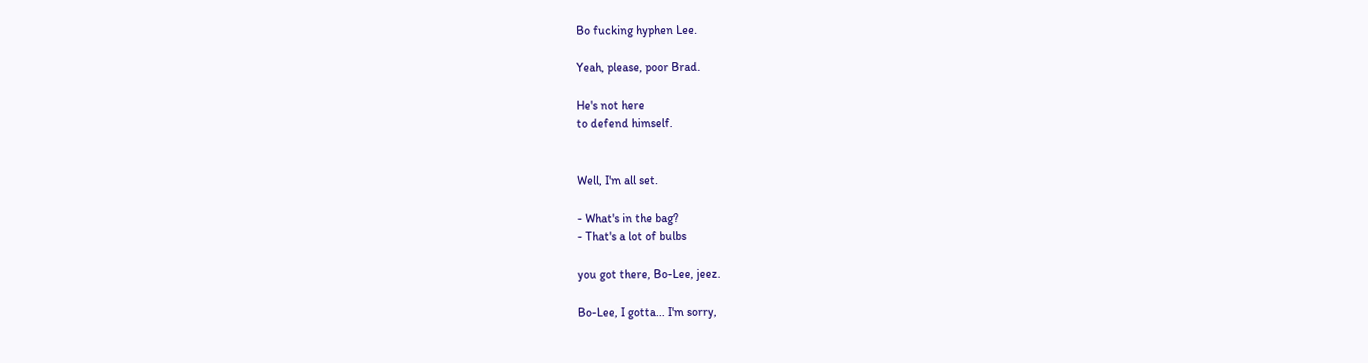Bo fucking hyphen Lee.

Yeah, please, poor Brad.

He's not here
to defend himself.


Well, I'm all set.

- What's in the bag?
- That's a lot of bulbs

you got there, Bo-Lee, jeez.

Bo-Lee, I gotta... I'm sorry,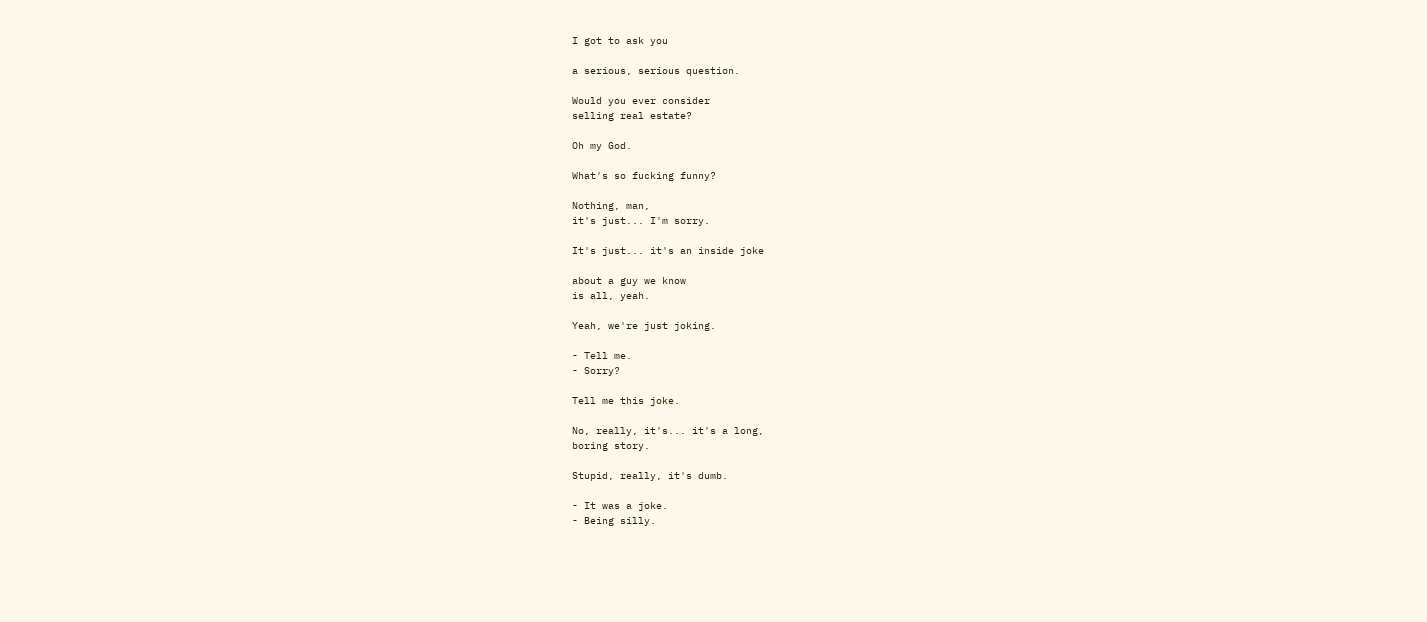I got to ask you

a serious, serious question.

Would you ever consider
selling real estate?

Oh my God.

What's so fucking funny?

Nothing, man,
it's just... I'm sorry.

It's just... it's an inside joke

about a guy we know
is all, yeah.

Yeah, we're just joking.

- Tell me.
- Sorry?

Tell me this joke.

No, really, it's... it's a long,
boring story.

Stupid, really, it's dumb.

- It was a joke.
- Being silly.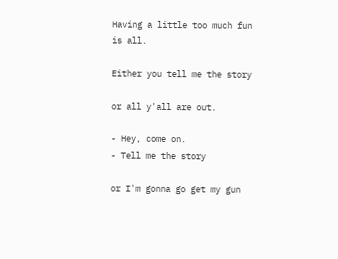Having a little too much fun
is all.

Either you tell me the story

or all y'all are out.

- Hey, come on.
- Tell me the story

or I'm gonna go get my gun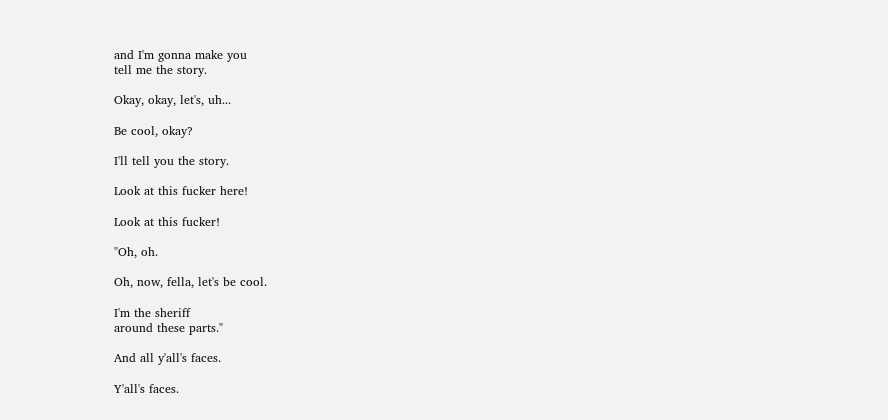and I'm gonna make you
tell me the story.

Okay, okay, let's, uh...

Be cool, okay?

I'll tell you the story.

Look at this fucker here!

Look at this fucker!

"Oh, oh.

Oh, now, fella, let's be cool.

I'm the sheriff
around these parts."

And all y'all's faces.

Y'all's faces.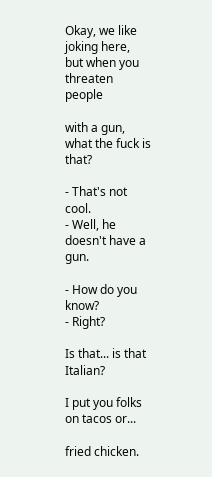Okay, we like joking here,
but when you threaten people

with a gun,
what the fuck is that?

- That's not cool.
- Well, he doesn't have a gun.

- How do you know?
- Right?

Is that... is that Italian?

I put you folks on tacos or...

fried chicken.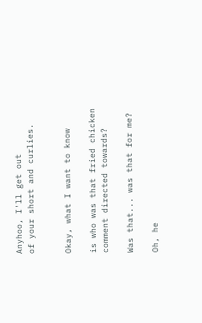Anyhoo, I'll get out
of your short and curlies.


Okay, what I want to know

is who was that fried chicken
comment directed towards?

Was that... was that for me?

Oh, he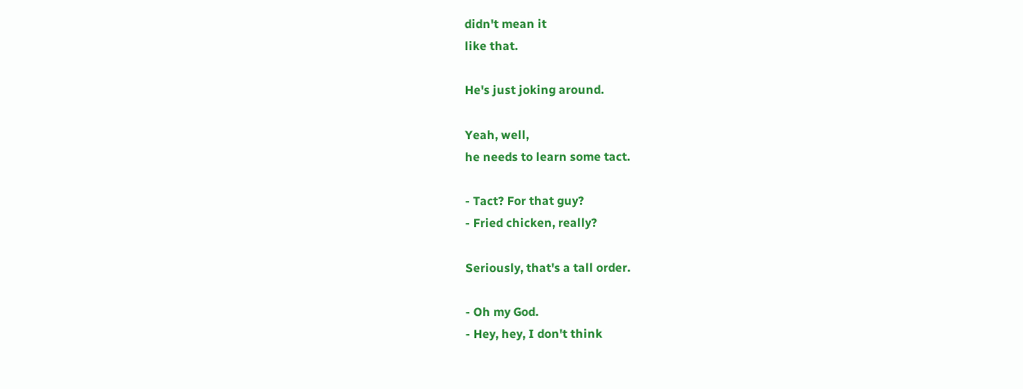didn't mean it
like that.

He's just joking around.

Yeah, well,
he needs to learn some tact.

- Tact? For that guy?
- Fried chicken, really?

Seriously, that's a tall order.

- Oh my God.
- Hey, hey, I don't think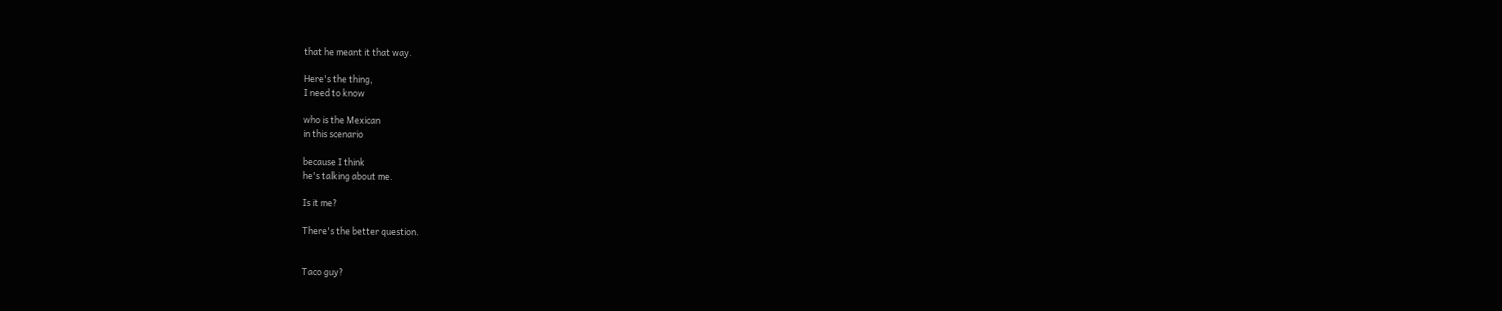that he meant it that way.

Here's the thing,
I need to know

who is the Mexican
in this scenario

because I think
he's talking about me.

Is it me?

There's the better question.


Taco guy?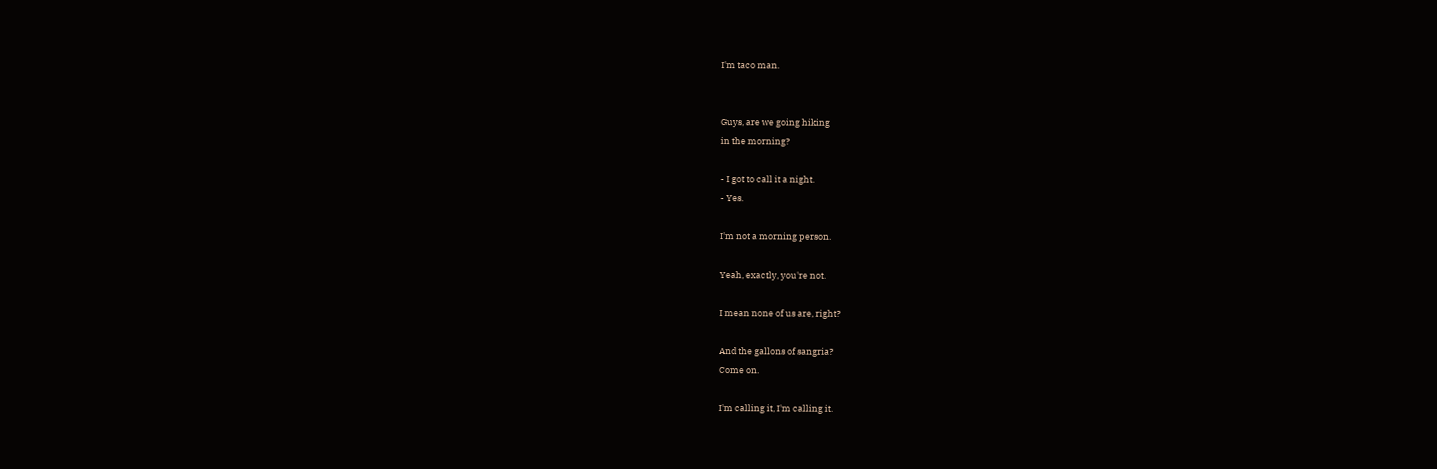I'm taco man.


Guys, are we going hiking
in the morning?

- I got to call it a night.
- Yes.

I'm not a morning person.

Yeah, exactly, you're not.

I mean none of us are, right?

And the gallons of sangria?
Come on.

I'm calling it, I'm calling it.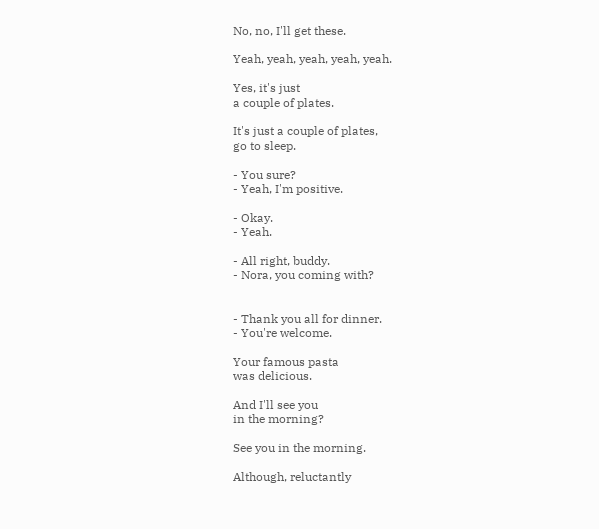No, no, I'll get these.

Yeah, yeah, yeah, yeah, yeah.

Yes, it's just
a couple of plates.

It's just a couple of plates,
go to sleep.

- You sure?
- Yeah, I'm positive.

- Okay.
- Yeah.

- All right, buddy.
- Nora, you coming with?


- Thank you all for dinner.
- You're welcome.

Your famous pasta
was delicious.

And I'll see you
in the morning?

See you in the morning.

Although, reluctantly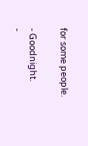for some people.

- Goodnight.
-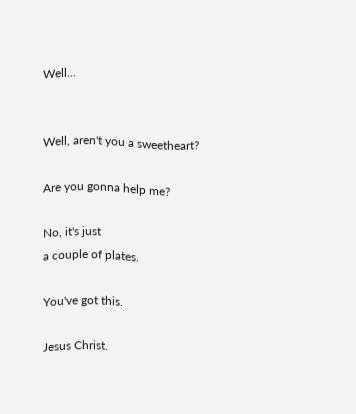Well...


Well, aren't you a sweetheart?

Are you gonna help me?

No, it's just
a couple of plates.

You've got this.

Jesus Christ.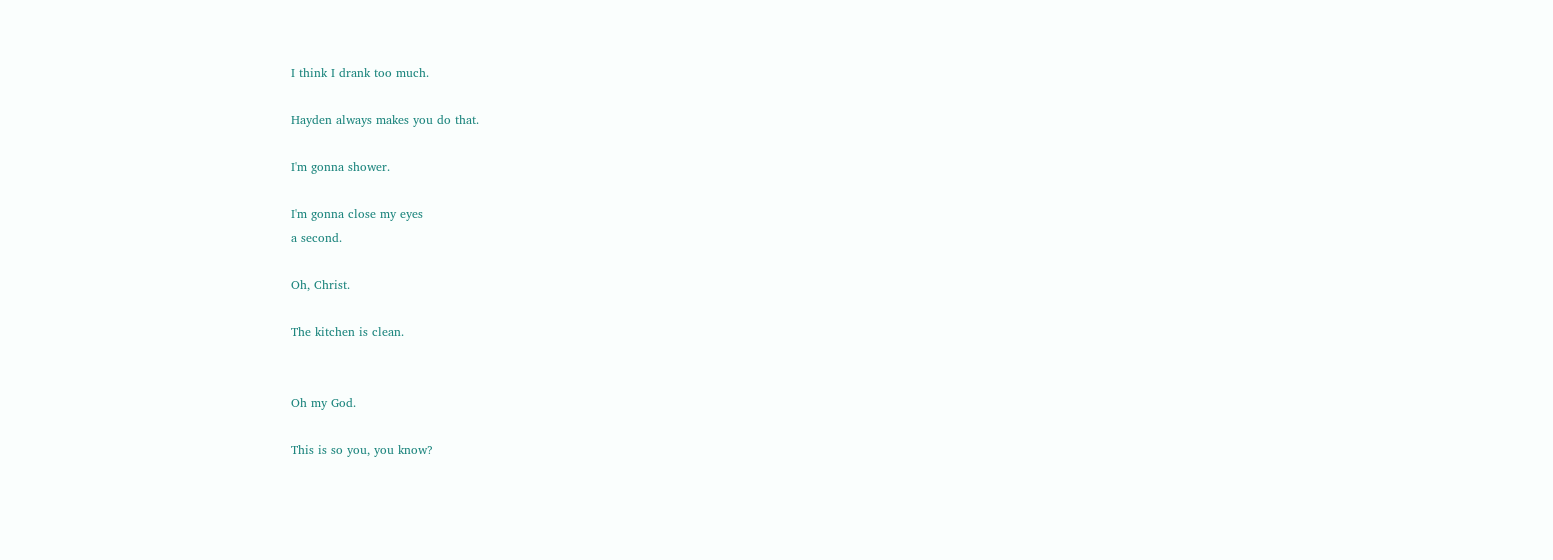I think I drank too much.

Hayden always makes you do that.

I'm gonna shower.

I'm gonna close my eyes
a second.

Oh, Christ.

The kitchen is clean.


Oh my God.

This is so you, you know?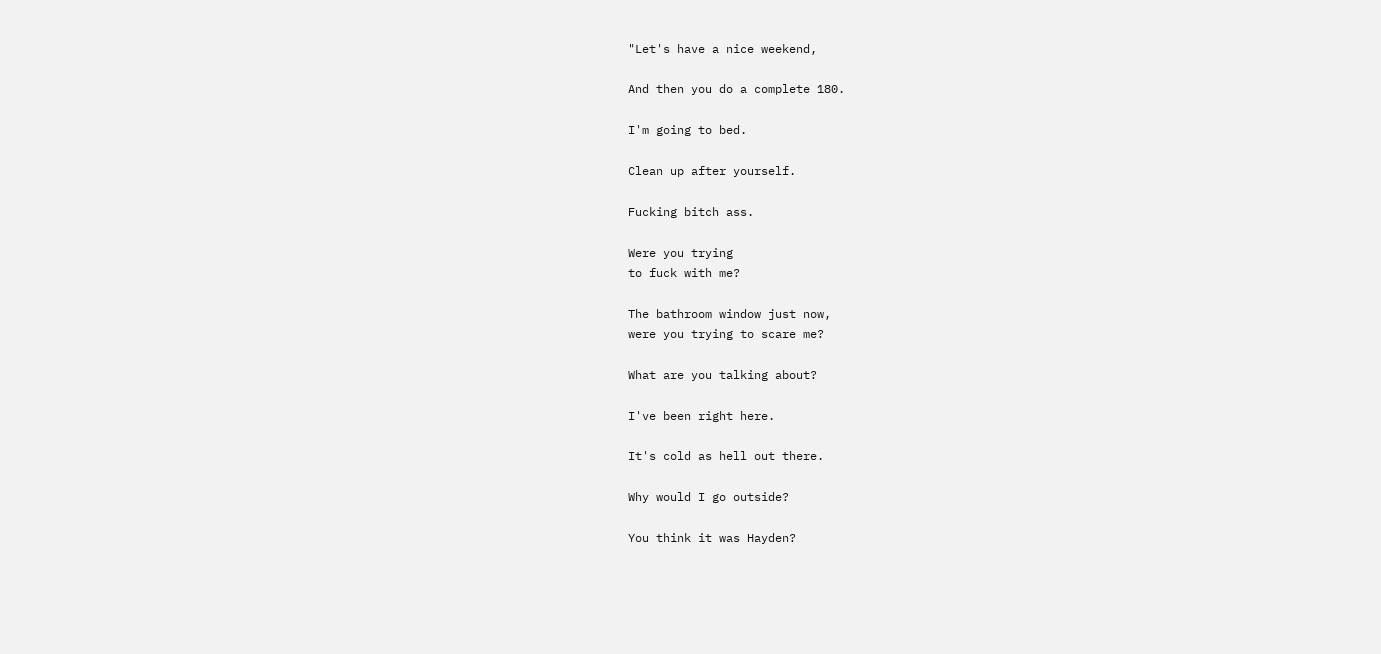"Let's have a nice weekend,

And then you do a complete 180.

I'm going to bed.

Clean up after yourself.

Fucking bitch ass.

Were you trying
to fuck with me?

The bathroom window just now,
were you trying to scare me?

What are you talking about?

I've been right here.

It's cold as hell out there.

Why would I go outside?

You think it was Hayden?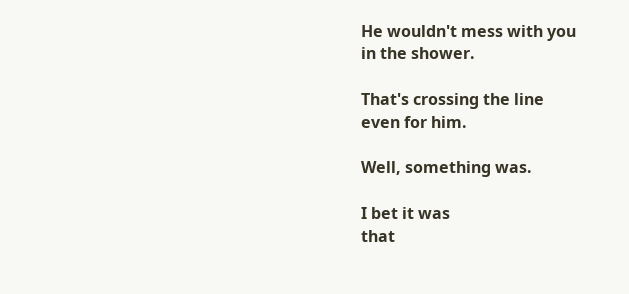He wouldn't mess with you
in the shower.

That's crossing the line
even for him.

Well, something was.

I bet it was
that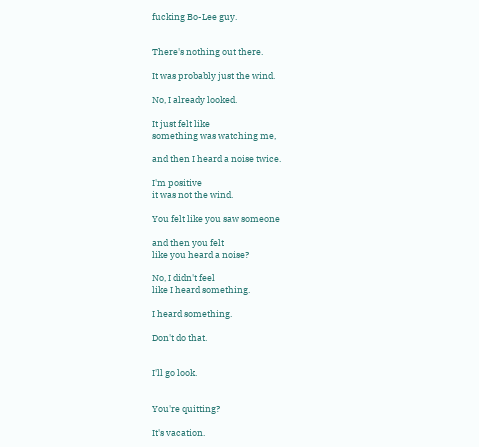fucking Bo-Lee guy.


There's nothing out there.

It was probably just the wind.

No, I already looked.

It just felt like
something was watching me,

and then I heard a noise twice.

I'm positive
it was not the wind.

You felt like you saw someone

and then you felt
like you heard a noise?

No, I didn't feel
like I heard something.

I heard something.

Don't do that.


I'll go look.


You're quitting?

It's vacation.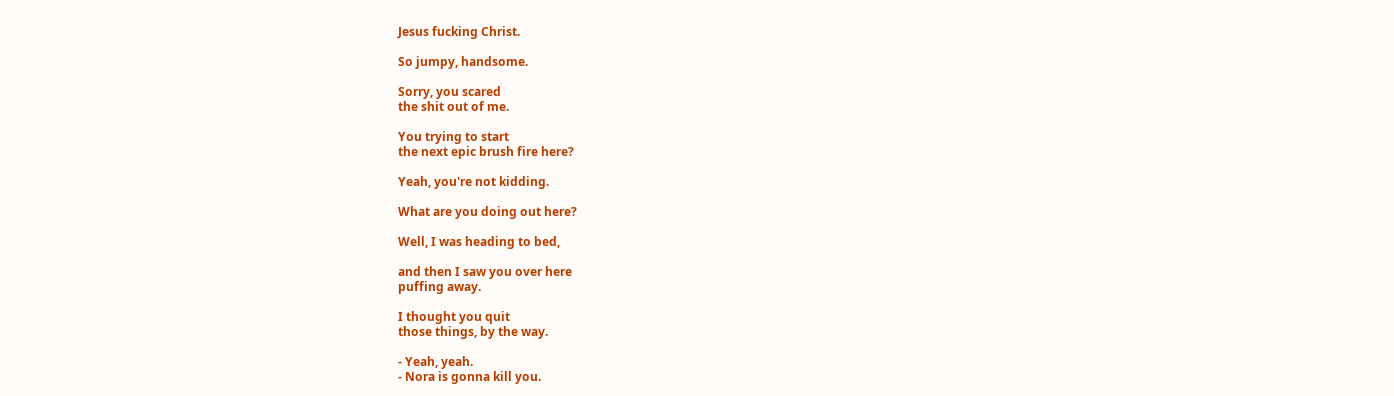Jesus fucking Christ.

So jumpy, handsome.

Sorry, you scared
the shit out of me.

You trying to start
the next epic brush fire here?

Yeah, you're not kidding.

What are you doing out here?

Well, I was heading to bed,

and then I saw you over here
puffing away.

I thought you quit
those things, by the way.

- Yeah, yeah.
- Nora is gonna kill you.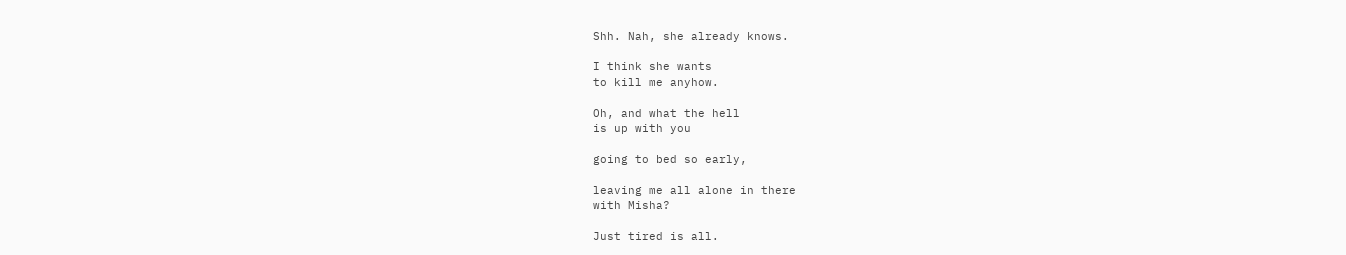Shh. Nah, she already knows.

I think she wants
to kill me anyhow.

Oh, and what the hell
is up with you

going to bed so early,

leaving me all alone in there
with Misha?

Just tired is all.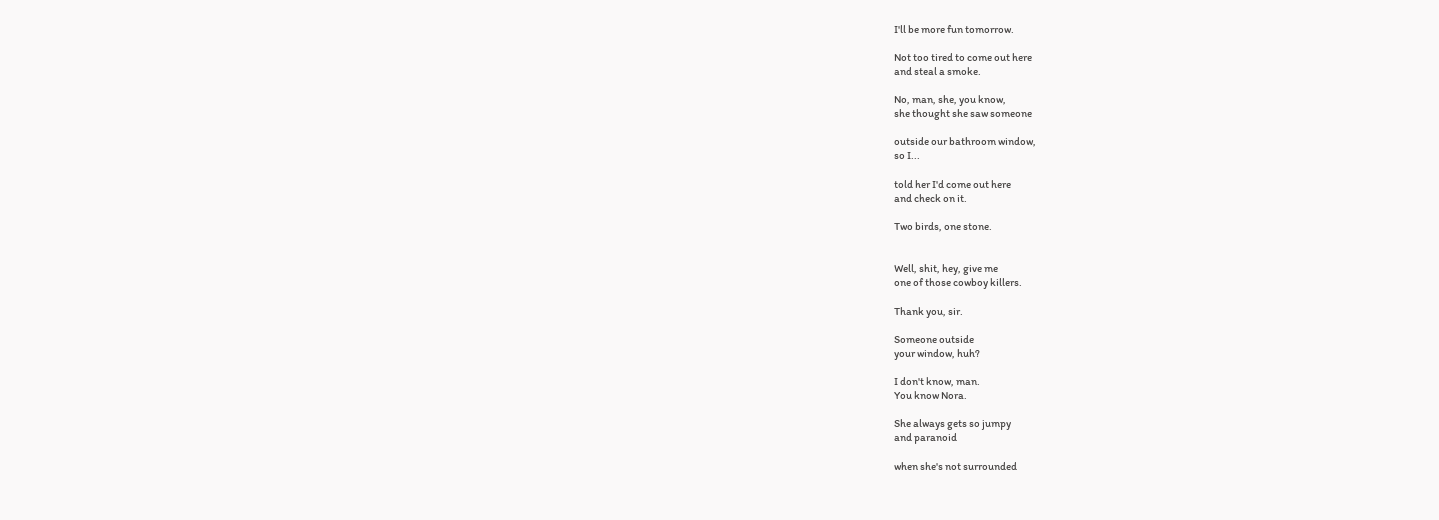I'll be more fun tomorrow.

Not too tired to come out here
and steal a smoke.

No, man, she, you know,
she thought she saw someone

outside our bathroom window,
so I...

told her I'd come out here
and check on it.

Two birds, one stone.


Well, shit, hey, give me
one of those cowboy killers.

Thank you, sir.

Someone outside
your window, huh?

I don't know, man.
You know Nora.

She always gets so jumpy
and paranoid

when she's not surrounded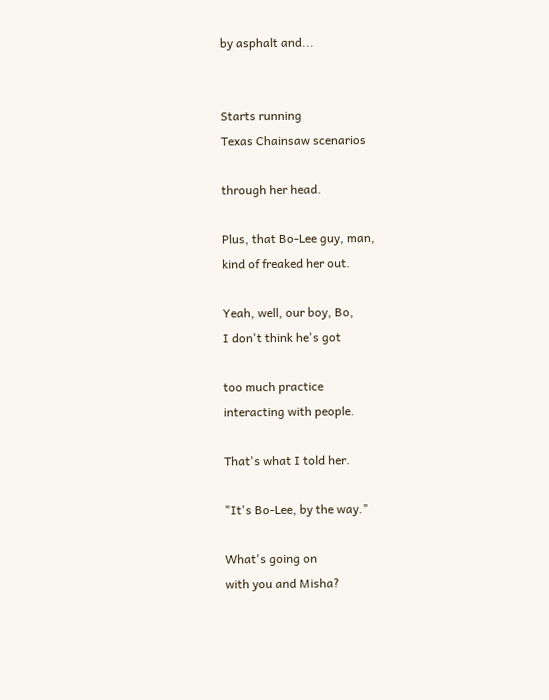by asphalt and...


Starts running
Texas Chainsaw scenarios

through her head.

Plus, that Bo-Lee guy, man,
kind of freaked her out.

Yeah, well, our boy, Bo,
I don't think he's got

too much practice
interacting with people.

That's what I told her.

"It's Bo-Lee, by the way."

What's going on
with you and Misha?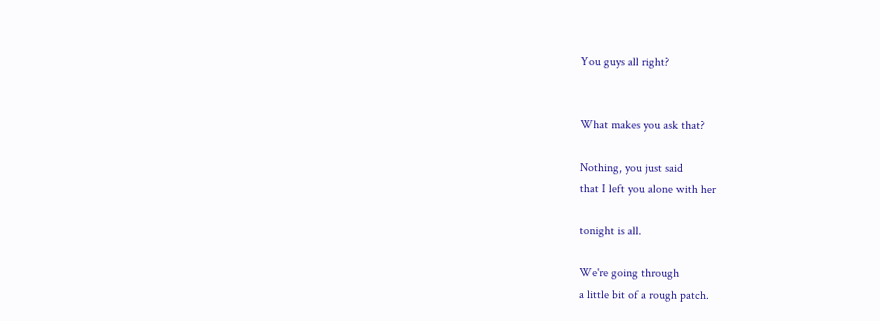You guys all right?


What makes you ask that?

Nothing, you just said
that I left you alone with her

tonight is all.

We're going through
a little bit of a rough patch.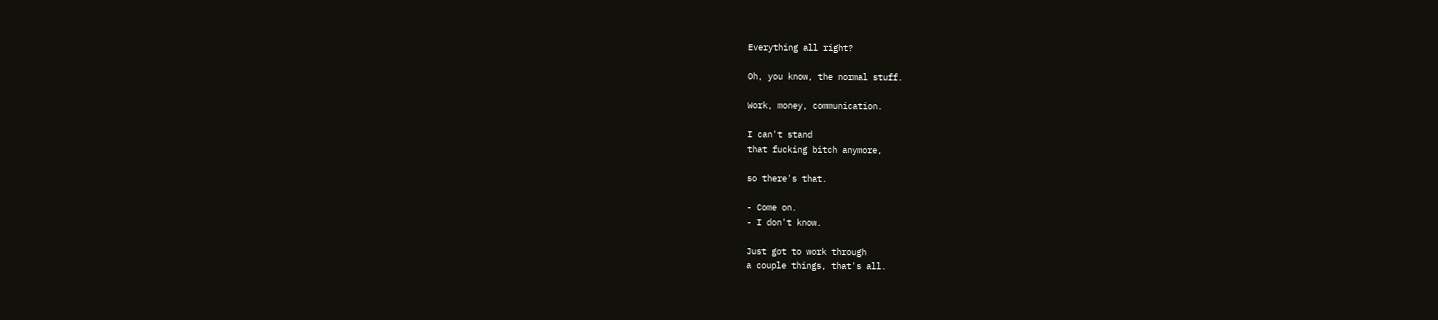Everything all right?

Oh, you know, the normal stuff.

Work, money, communication.

I can't stand
that fucking bitch anymore,

so there's that.

- Come on.
- I don't know.

Just got to work through
a couple things, that's all.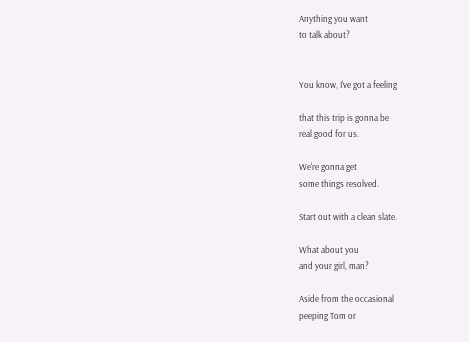Anything you want
to talk about?


You know, I've got a feeling

that this trip is gonna be
real good for us.

We're gonna get
some things resolved.

Start out with a clean slate.

What about you
and your girl, man?

Aside from the occasional
peeping Tom or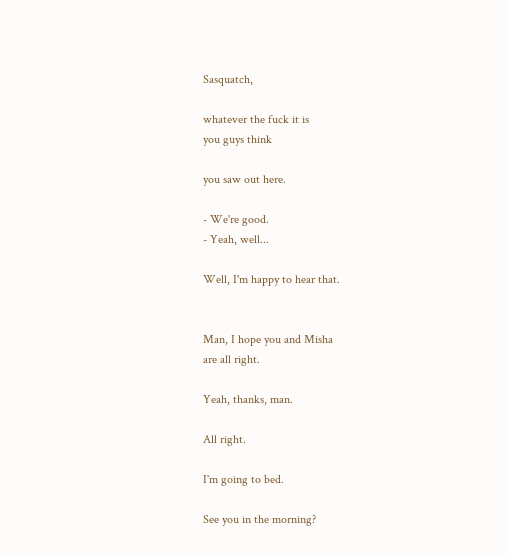Sasquatch,

whatever the fuck it is
you guys think

you saw out here.

- We're good.
- Yeah, well...

Well, I'm happy to hear that.


Man, I hope you and Misha
are all right.

Yeah, thanks, man.

All right.

I'm going to bed.

See you in the morning?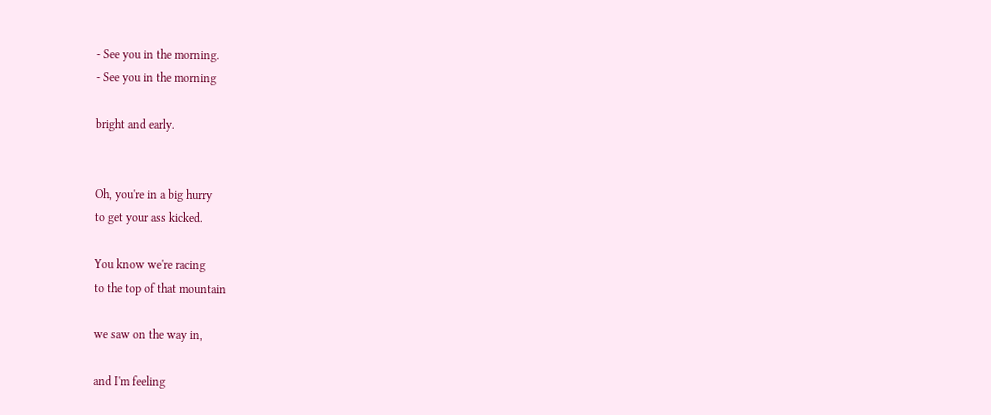- See you in the morning.
- See you in the morning

bright and early.


Oh, you're in a big hurry
to get your ass kicked.

You know we're racing
to the top of that mountain

we saw on the way in,

and I'm feeling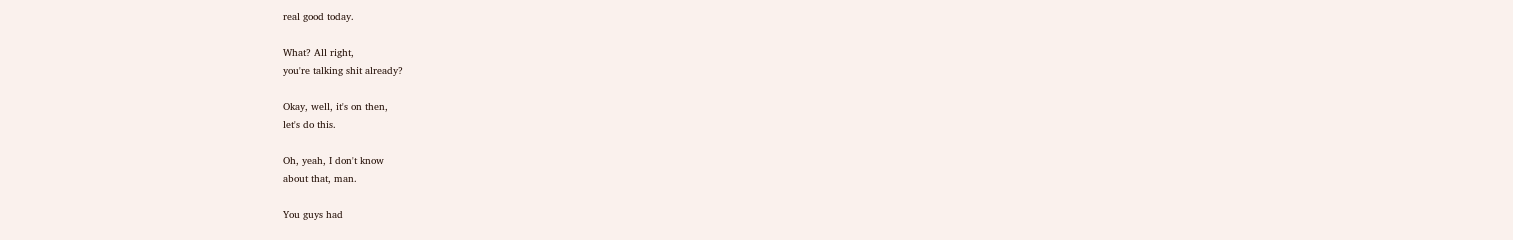real good today.

What? All right,
you're talking shit already?

Okay, well, it's on then,
let's do this.

Oh, yeah, I don't know
about that, man.

You guys had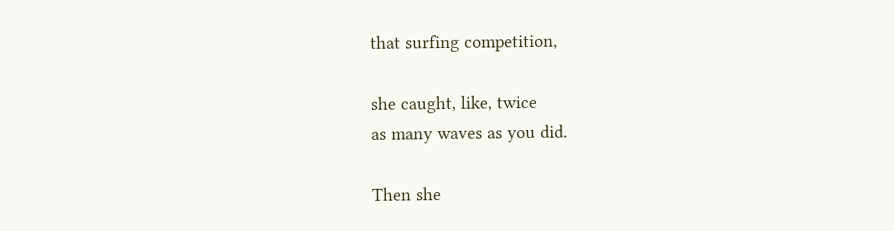that surfing competition,

she caught, like, twice
as many waves as you did.

Then she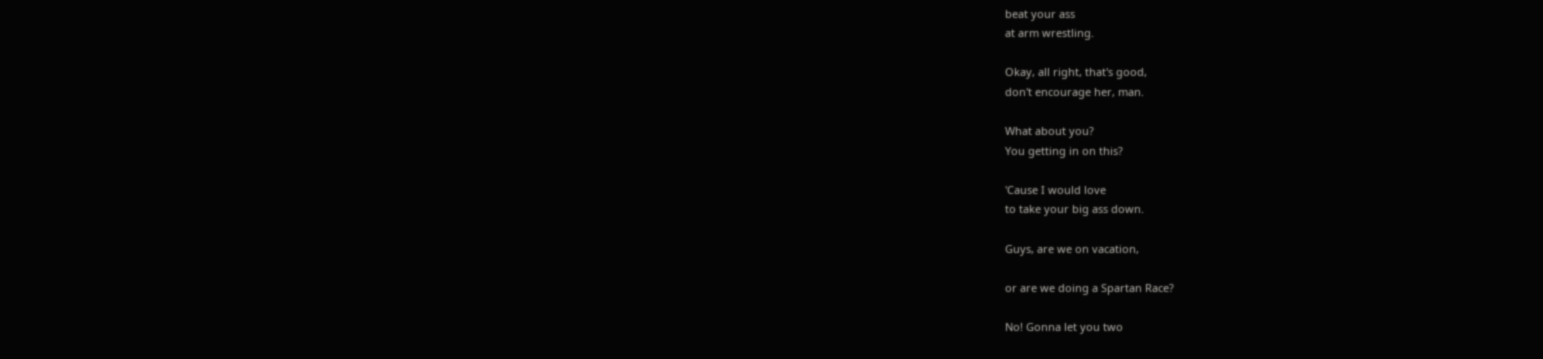beat your ass
at arm wrestling.

Okay, all right, that's good,
don't encourage her, man.

What about you?
You getting in on this?

'Cause I would love
to take your big ass down.

Guys, are we on vacation,

or are we doing a Spartan Race?

No! Gonna let you two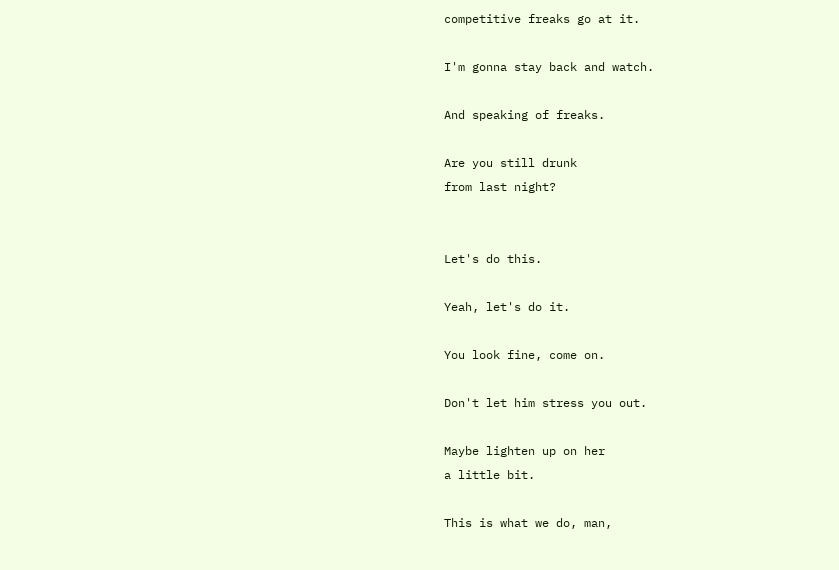competitive freaks go at it.

I'm gonna stay back and watch.

And speaking of freaks.

Are you still drunk
from last night?


Let's do this.

Yeah, let's do it.

You look fine, come on.

Don't let him stress you out.

Maybe lighten up on her
a little bit.

This is what we do, man,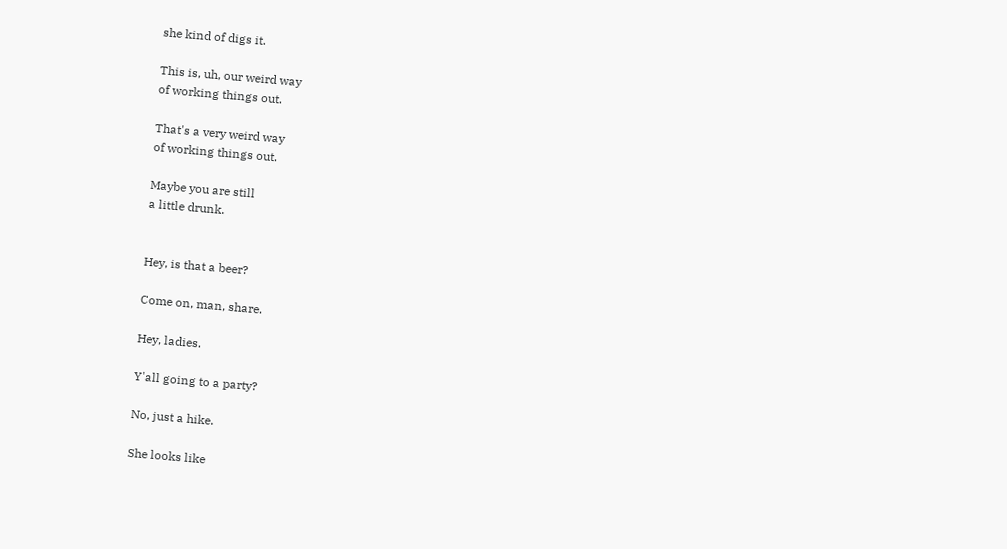she kind of digs it.

This is, uh, our weird way
of working things out.

That's a very weird way
of working things out.

Maybe you are still
a little drunk.


Hey, is that a beer?

Come on, man, share.

Hey, ladies.

Y'all going to a party?

No, just a hike.

She looks like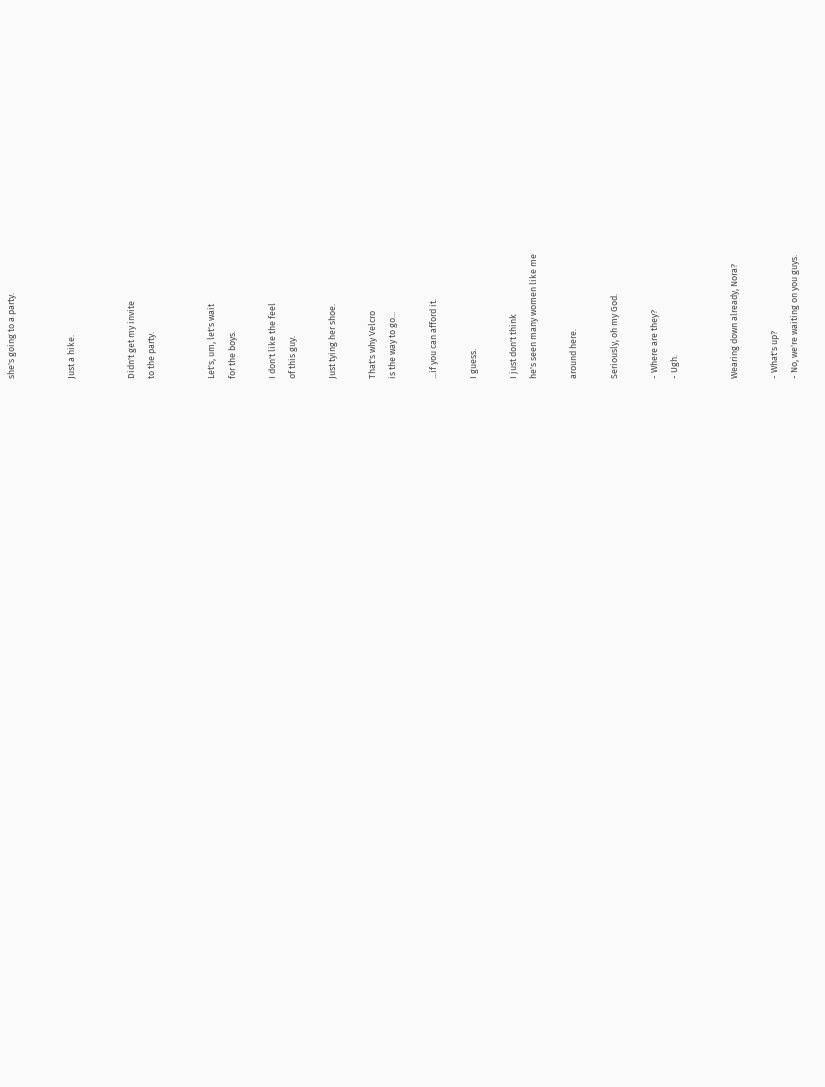she's going to a party.


Just a hike.


Didn't get my invite
to the party.


Let's, um, let's wait
for the boys.

I don't like the feel
of this guy.

Just tying her shoe.

That's why Velcro
is the way to go...

...if you can afford it.

I guess.

I just don't think
he's seen many women like me

around here.

Seriously, oh my God.

- Where are they?
- Ugh.


Wearing down already, Nora?

- What's up?
- No, we're waiting on you guys.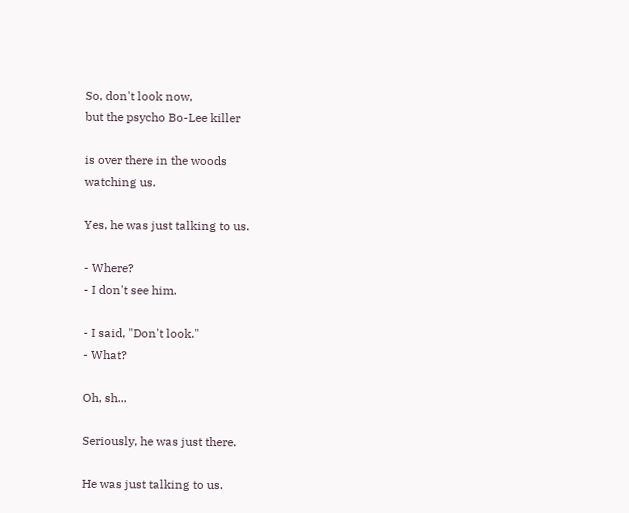So, don't look now,
but the psycho Bo-Lee killer

is over there in the woods
watching us.

Yes, he was just talking to us.

- Where?
- I don't see him.

- I said, "Don't look."
- What?

Oh, sh...

Seriously, he was just there.

He was just talking to us.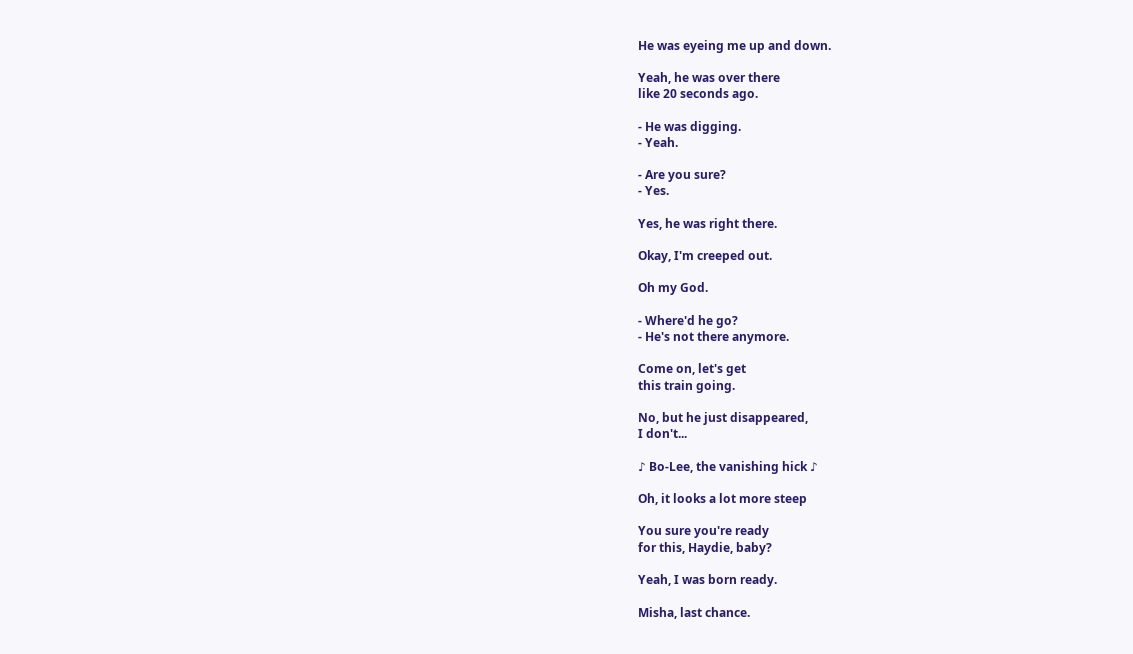He was eyeing me up and down.

Yeah, he was over there
like 20 seconds ago.

- He was digging.
- Yeah.

- Are you sure?
- Yes.

Yes, he was right there.

Okay, I'm creeped out.

Oh my God.

- Where'd he go?
- He's not there anymore.

Come on, let's get
this train going.

No, but he just disappeared,
I don't...

♪ Bo-Lee, the vanishing hick ♪

Oh, it looks a lot more steep

You sure you're ready
for this, Haydie, baby?

Yeah, I was born ready.

Misha, last chance.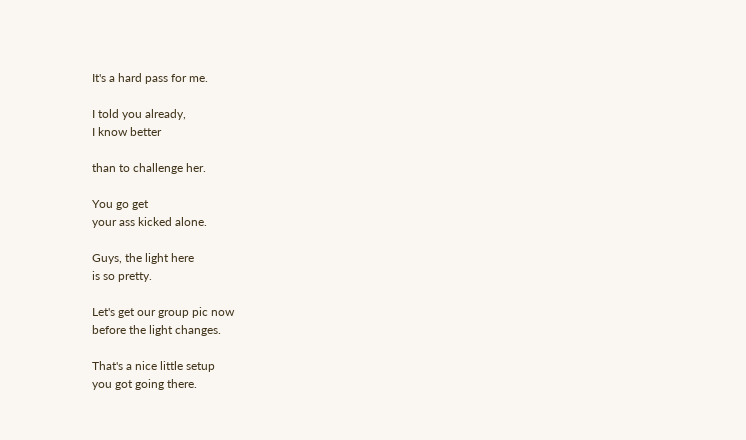It's a hard pass for me.

I told you already,
I know better

than to challenge her.

You go get
your ass kicked alone.

Guys, the light here
is so pretty.

Let's get our group pic now
before the light changes.

That's a nice little setup
you got going there.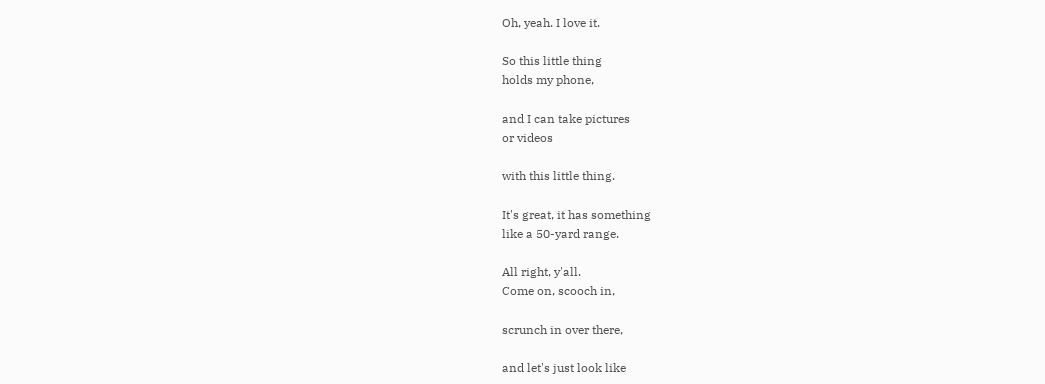Oh, yeah. I love it.

So this little thing
holds my phone,

and I can take pictures
or videos

with this little thing.

It's great, it has something
like a 50-yard range.

All right, y'all.
Come on, scooch in,

scrunch in over there,

and let's just look like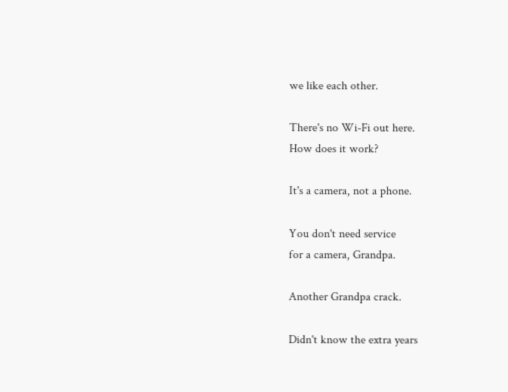we like each other.

There's no Wi-Fi out here.
How does it work?

It's a camera, not a phone.

You don't need service
for a camera, Grandpa.

Another Grandpa crack.

Didn't know the extra years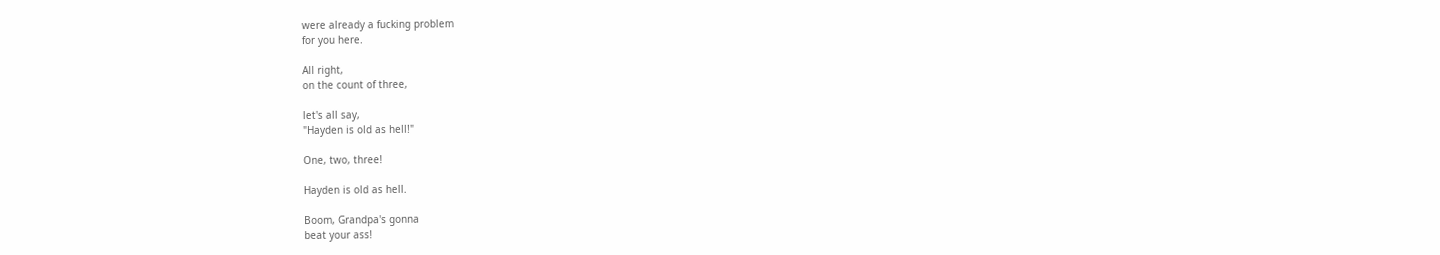were already a fucking problem
for you here.

All right,
on the count of three,

let's all say,
"Hayden is old as hell!"

One, two, three!

Hayden is old as hell.

Boom, Grandpa's gonna
beat your ass!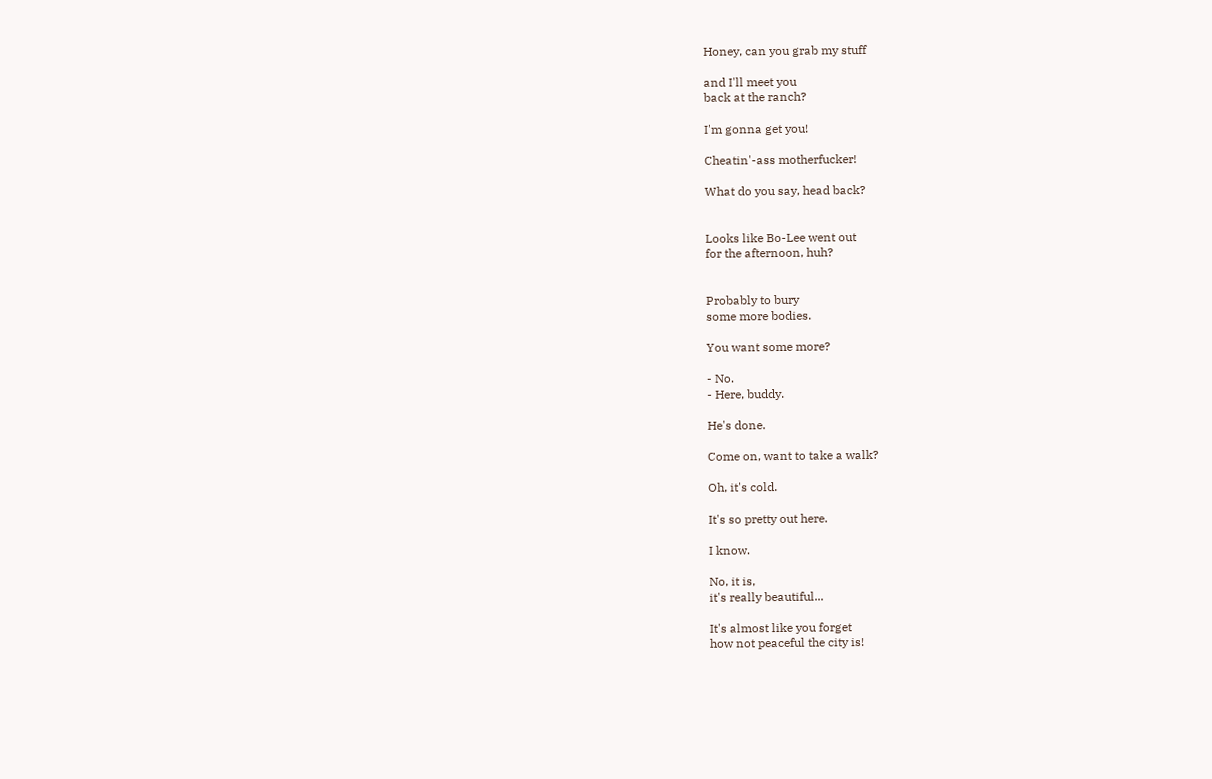Honey, can you grab my stuff

and I'll meet you
back at the ranch?

I'm gonna get you!

Cheatin'-ass motherfucker!

What do you say, head back?


Looks like Bo-Lee went out
for the afternoon, huh?


Probably to bury
some more bodies.

You want some more?

- No.
- Here, buddy.

He's done.

Come on, want to take a walk?

Oh, it's cold.

It's so pretty out here.

I know.

No, it is,
it's really beautiful...

It's almost like you forget
how not peaceful the city is!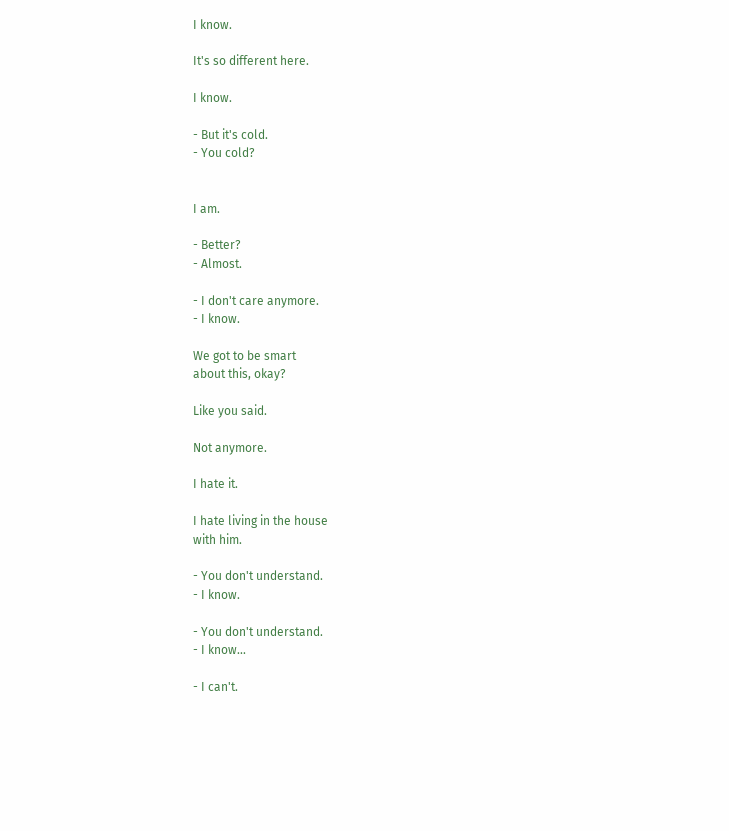I know.

It's so different here.

I know.

- But it's cold.
- You cold?


I am.

- Better?
- Almost.

- I don't care anymore.
- I know.

We got to be smart
about this, okay?

Like you said.

Not anymore.

I hate it.

I hate living in the house
with him.

- You don't understand.
- I know.

- You don't understand.
- I know...

- I can't.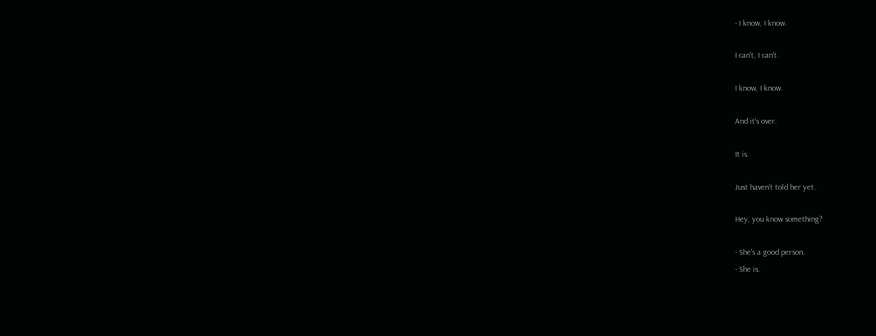- I know, I know.

I can't, I can't.

I know, I know.

And it's over.

It is.

Just haven't told her yet.

Hey, you know something?

- She's a good person.
- She is.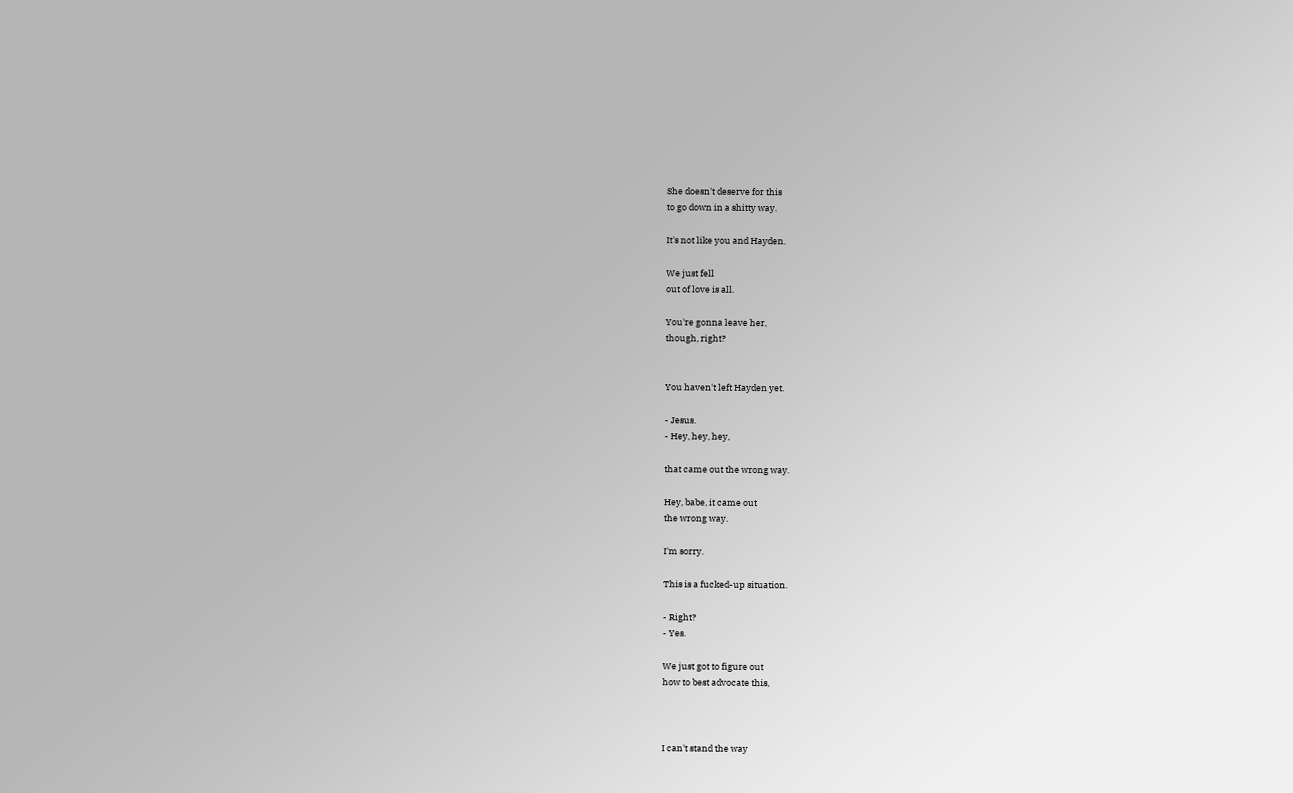She doesn't deserve for this
to go down in a shitty way.

It's not like you and Hayden.

We just fell
out of love is all.

You're gonna leave her,
though, right?


You haven't left Hayden yet.

- Jesus.
- Hey, hey, hey,

that came out the wrong way.

Hey, babe, it came out
the wrong way.

I'm sorry.

This is a fucked-up situation.

- Right?
- Yes.

We just got to figure out
how to best advocate this,



I can't stand the way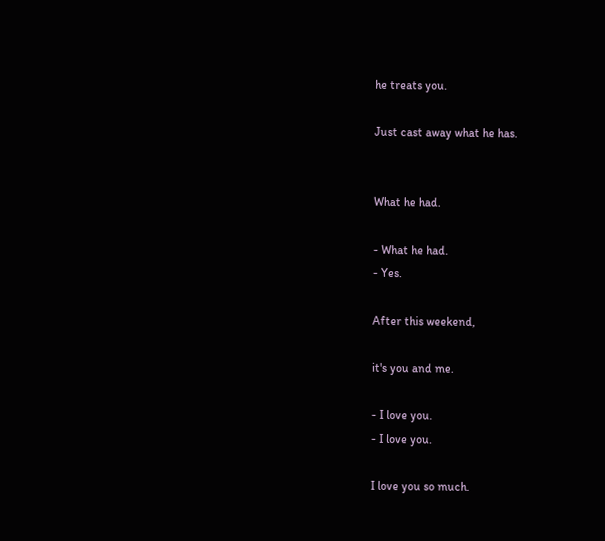he treats you.

Just cast away what he has.


What he had.

- What he had.
- Yes.

After this weekend,

it's you and me.

- I love you.
- I love you.

I love you so much.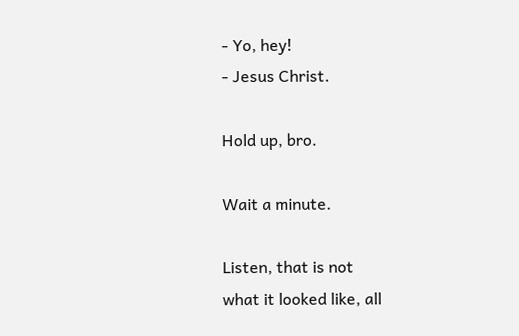- Yo, hey!
- Jesus Christ.

Hold up, bro.

Wait a minute.

Listen, that is not
what it looked like, all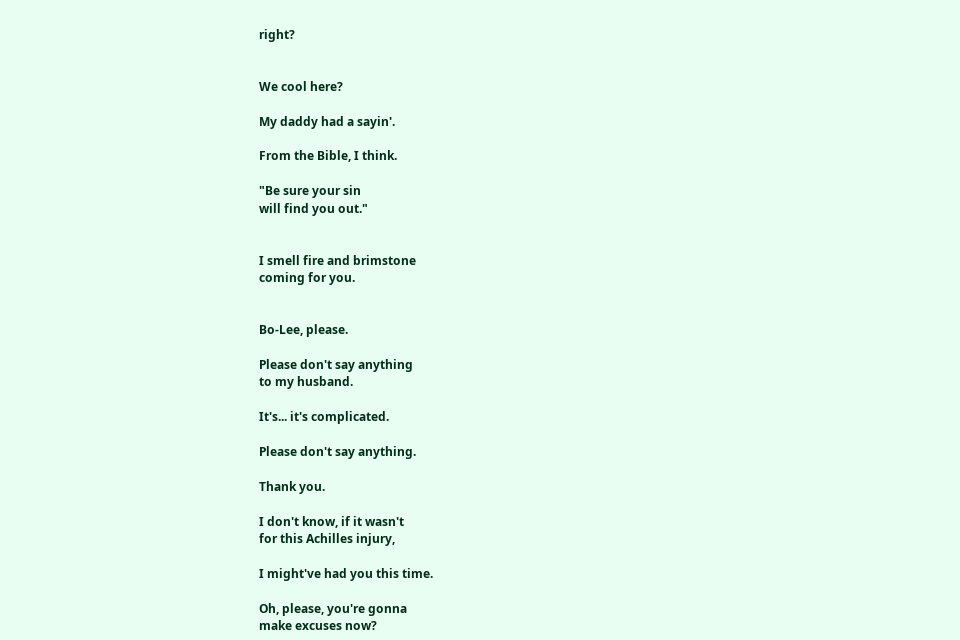right?


We cool here?

My daddy had a sayin'.

From the Bible, I think.

"Be sure your sin
will find you out."


I smell fire and brimstone
coming for you.


Bo-Lee, please.

Please don't say anything
to my husband.

It's... it's complicated.

Please don't say anything.

Thank you.

I don't know, if it wasn't
for this Achilles injury,

I might've had you this time.

Oh, please, you're gonna
make excuses now?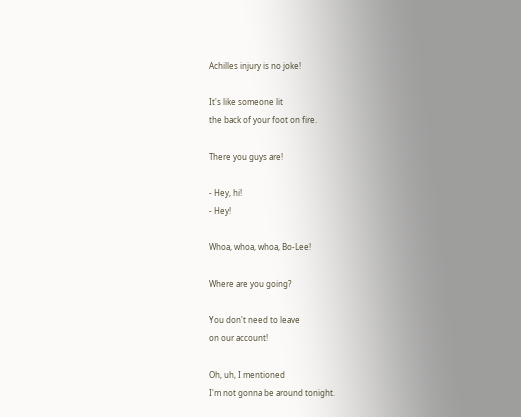Achilles injury is no joke!

It's like someone lit
the back of your foot on fire.

There you guys are!

- Hey, hi!
- Hey!

Whoa, whoa, whoa, Bo-Lee!

Where are you going?

You don't need to leave
on our account!

Oh, uh, I mentioned
I'm not gonna be around tonight.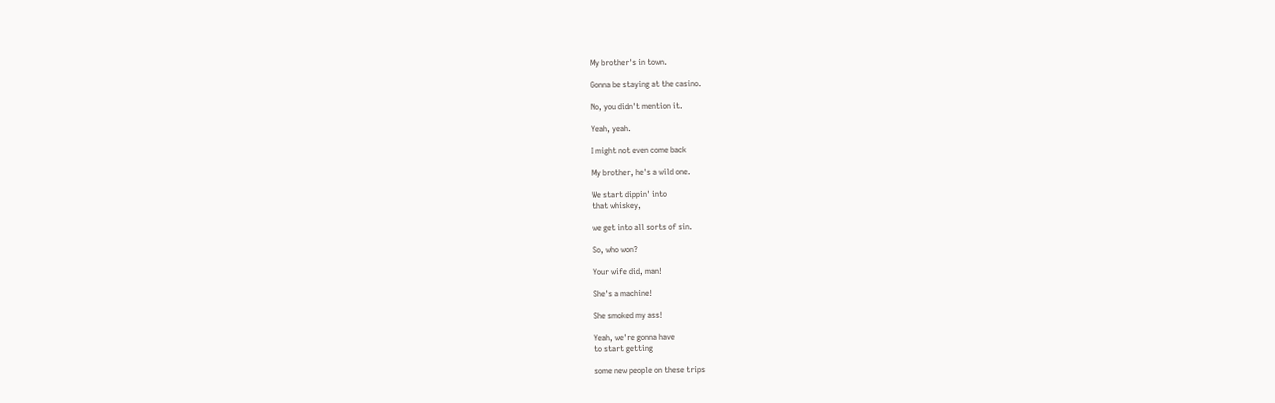My brother's in town.

Gonna be staying at the casino.

No, you didn't mention it.

Yeah, yeah.

I might not even come back

My brother, he's a wild one.

We start dippin' into
that whiskey,

we get into all sorts of sin.

So, who won?

Your wife did, man!

She's a machine!

She smoked my ass!

Yeah, we're gonna have
to start getting

some new people on these trips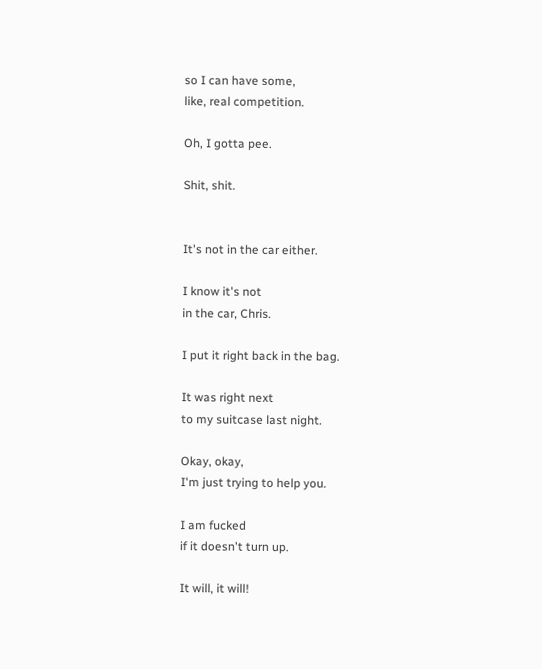so I can have some,
like, real competition.

Oh, I gotta pee.

Shit, shit.


It's not in the car either.

I know it's not
in the car, Chris.

I put it right back in the bag.

It was right next
to my suitcase last night.

Okay, okay,
I'm just trying to help you.

I am fucked
if it doesn't turn up.

It will, it will!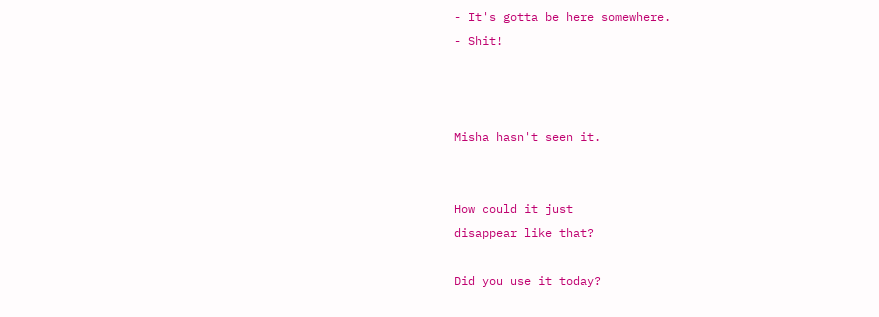- It's gotta be here somewhere.
- Shit!



Misha hasn't seen it.


How could it just
disappear like that?

Did you use it today?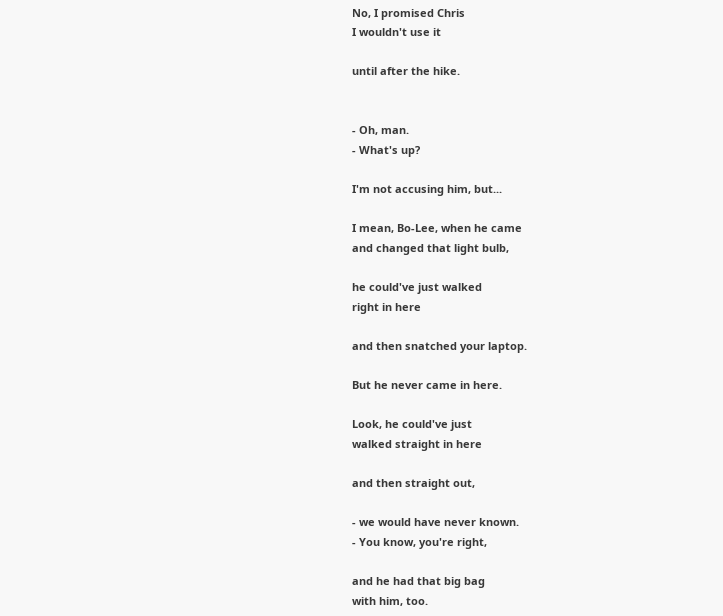No, I promised Chris
I wouldn't use it

until after the hike.


- Oh, man.
- What's up?

I'm not accusing him, but...

I mean, Bo-Lee, when he came
and changed that light bulb,

he could've just walked
right in here

and then snatched your laptop.

But he never came in here.

Look, he could've just
walked straight in here

and then straight out,

- we would have never known.
- You know, you're right,

and he had that big bag
with him, too.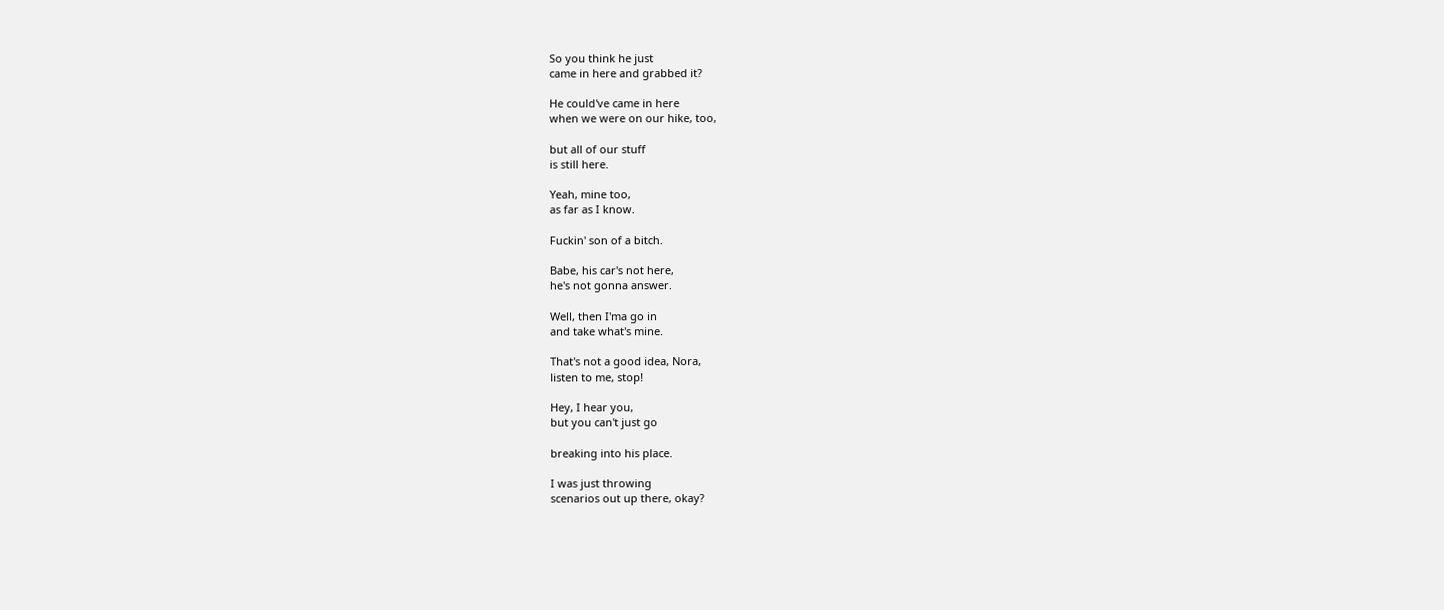So you think he just
came in here and grabbed it?

He could've came in here
when we were on our hike, too,

but all of our stuff
is still here.

Yeah, mine too,
as far as I know.

Fuckin' son of a bitch.

Babe, his car's not here,
he's not gonna answer.

Well, then I'ma go in
and take what's mine.

That's not a good idea, Nora,
listen to me, stop!

Hey, I hear you,
but you can't just go

breaking into his place.

I was just throwing
scenarios out up there, okay?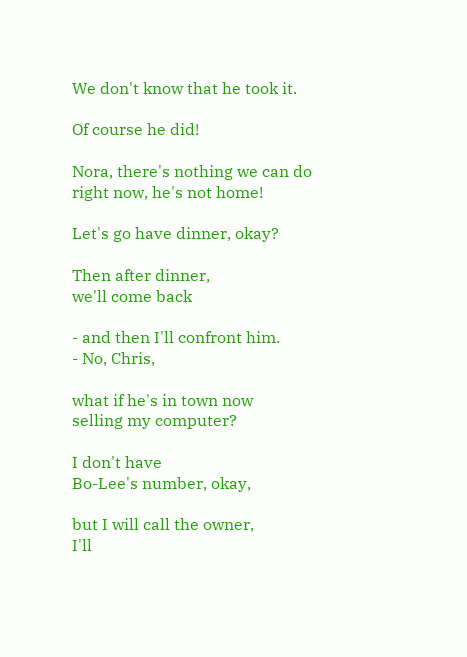We don't know that he took it.

Of course he did!

Nora, there's nothing we can do
right now, he's not home!

Let's go have dinner, okay?

Then after dinner,
we'll come back

- and then I'll confront him.
- No, Chris,

what if he's in town now
selling my computer?

I don't have
Bo-Lee's number, okay,

but I will call the owner,
I'll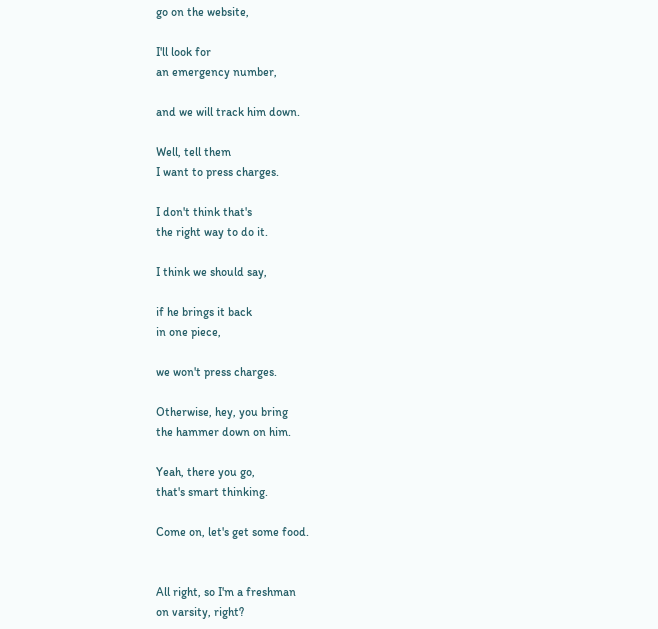go on the website,

I'll look for
an emergency number,

and we will track him down.

Well, tell them
I want to press charges.

I don't think that's
the right way to do it.

I think we should say,

if he brings it back
in one piece,

we won't press charges.

Otherwise, hey, you bring
the hammer down on him.

Yeah, there you go,
that's smart thinking.

Come on, let's get some food.


All right, so I'm a freshman
on varsity, right?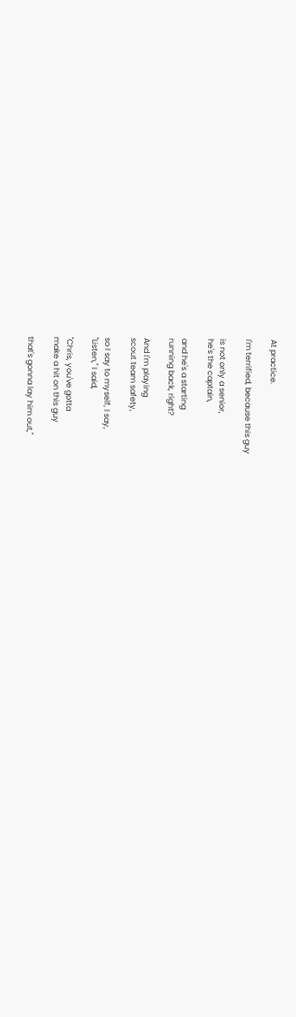At practice.

I'm terrified, because this guy

is not only a senior,
he's the captain,

and he's a starting
running back, right?

And I'm playing
scout team safety,

so I say to myself, I say,
"Listen," I said,

"Chris, you've gotta
make a hit on this guy

that's gonna lay him out,"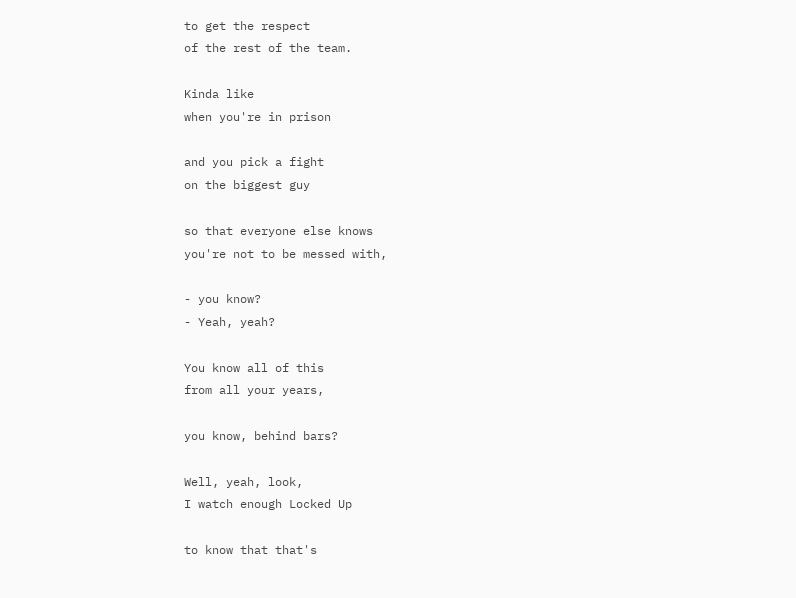to get the respect
of the rest of the team.

Kinda like
when you're in prison

and you pick a fight
on the biggest guy

so that everyone else knows
you're not to be messed with,

- you know?
- Yeah, yeah?

You know all of this
from all your years,

you know, behind bars?

Well, yeah, look,
I watch enough Locked Up

to know that that's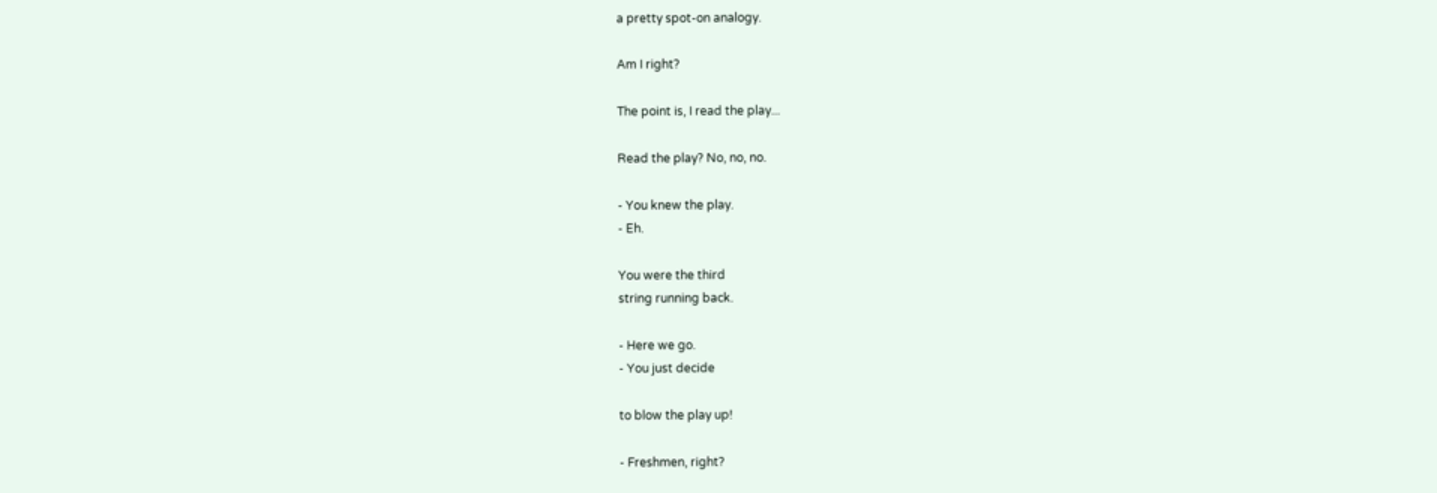a pretty spot-on analogy.

Am I right?

The point is, I read the play...

Read the play? No, no, no.

- You knew the play.
- Eh.

You were the third
string running back.

- Here we go.
- You just decide

to blow the play up!

- Freshmen, right?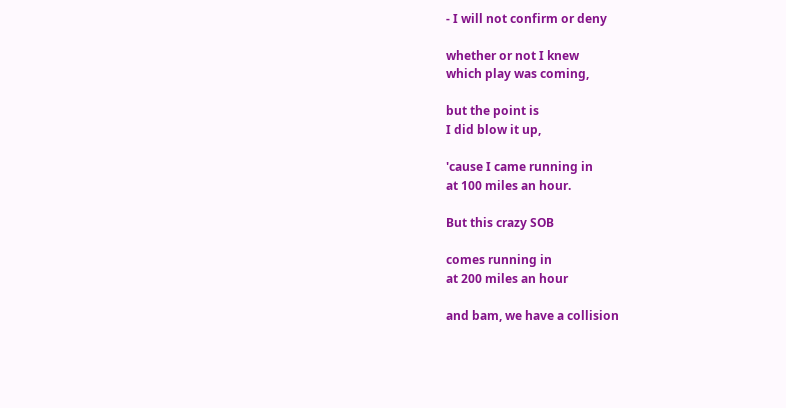- I will not confirm or deny

whether or not I knew
which play was coming,

but the point is
I did blow it up,

'cause I came running in
at 100 miles an hour.

But this crazy SOB

comes running in
at 200 miles an hour

and bam, we have a collision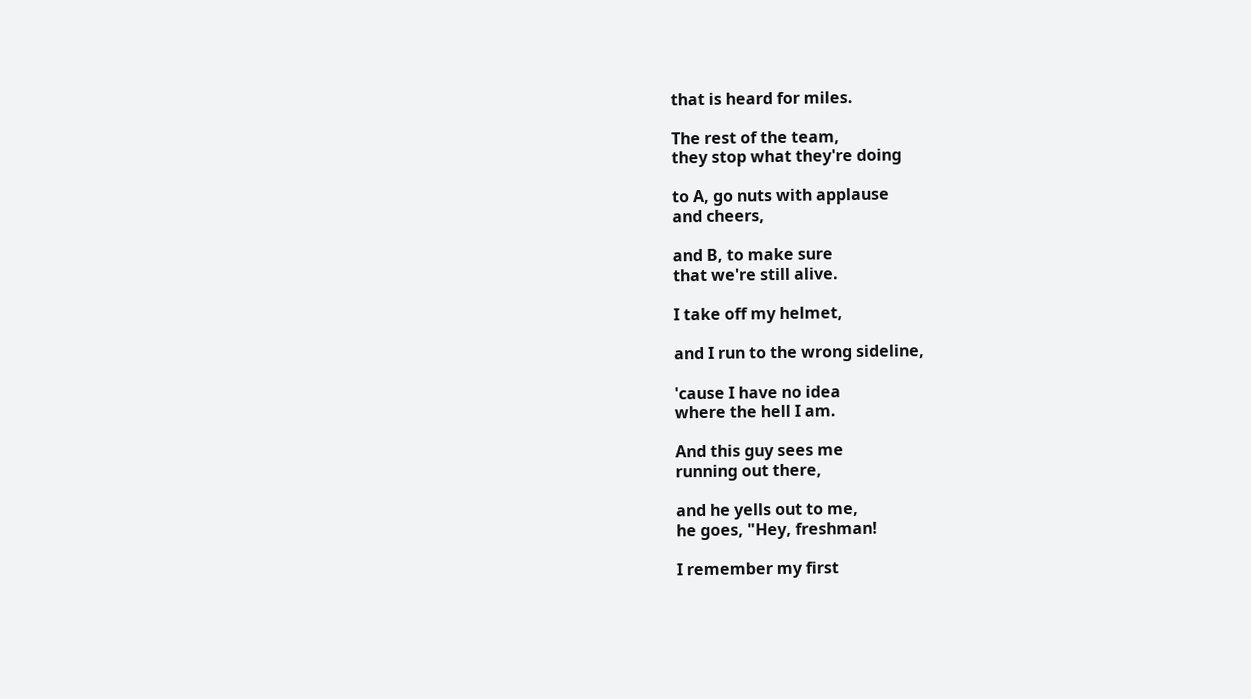that is heard for miles.

The rest of the team,
they stop what they're doing

to A, go nuts with applause
and cheers,

and B, to make sure
that we're still alive.

I take off my helmet,

and I run to the wrong sideline,

'cause I have no idea
where the hell I am.

And this guy sees me
running out there,

and he yells out to me,
he goes, "Hey, freshman!

I remember my first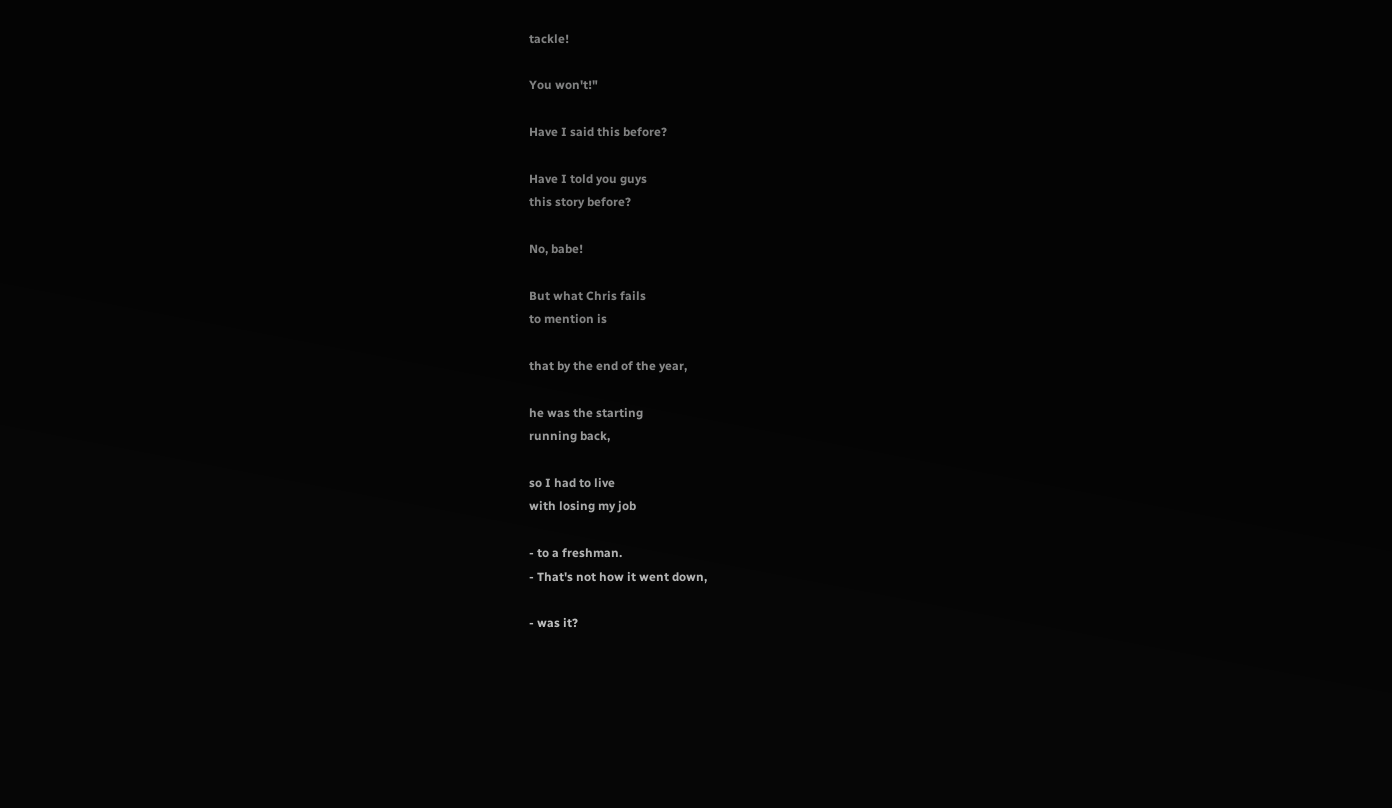tackle!

You won't!"

Have I said this before?

Have I told you guys
this story before?

No, babe!

But what Chris fails
to mention is

that by the end of the year,

he was the starting
running back,

so I had to live
with losing my job

- to a freshman.
- That's not how it went down,

- was it?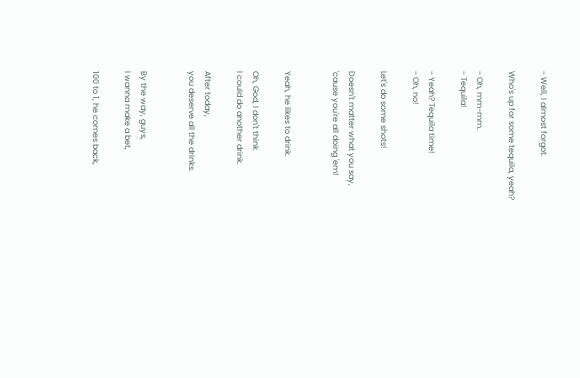- Well, I almost forgot.

Who's up for some tequila, yeah?

- Oh, mm-mm.
- Tequila!

- Yeah? Tequila time!
- Oh, no!

Let's do some shots!

Doesn't matter what you say,
'cause you're all doing 'em!


Yeah, he likes to drink.

Oh, God, I don't think
I could do another drink.

After today,
you deserve all the drinks.


By the way, guys,
I wanna make a bet,

100 to 1, he comes back,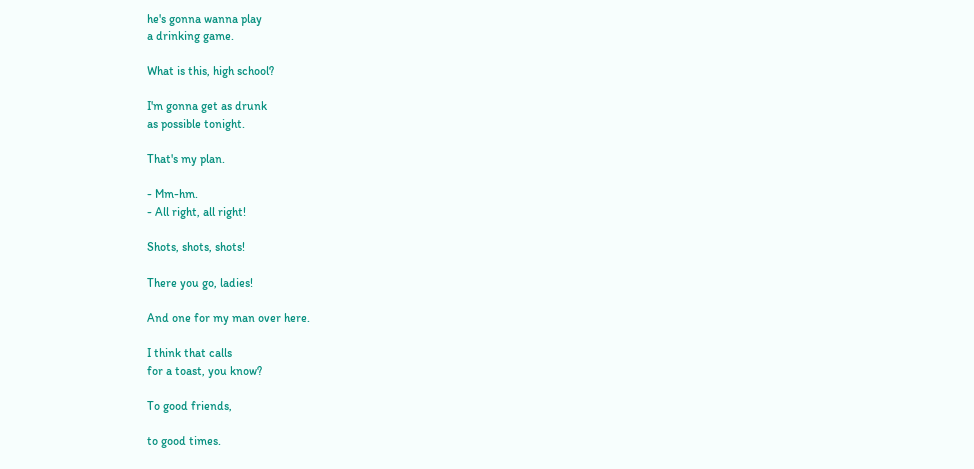he's gonna wanna play
a drinking game.

What is this, high school?

I'm gonna get as drunk
as possible tonight.

That's my plan.

- Mm-hm.
- All right, all right!

Shots, shots, shots!

There you go, ladies!

And one for my man over here.

I think that calls
for a toast, you know?

To good friends,

to good times.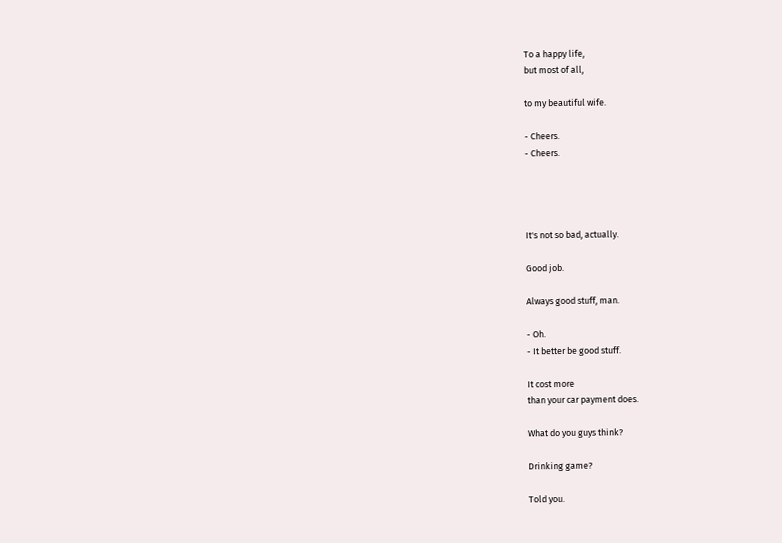To a happy life,
but most of all,

to my beautiful wife.

- Cheers.
- Cheers.




It's not so bad, actually.

Good job.

Always good stuff, man.

- Oh.
- It better be good stuff.

It cost more
than your car payment does.

What do you guys think?

Drinking game?

Told you.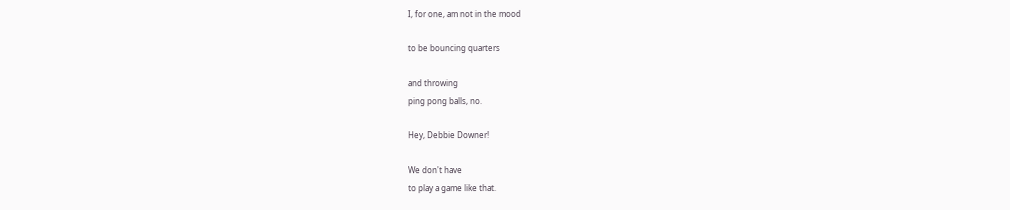I, for one, am not in the mood

to be bouncing quarters

and throwing
ping pong balls, no.

Hey, Debbie Downer!

We don't have
to play a game like that.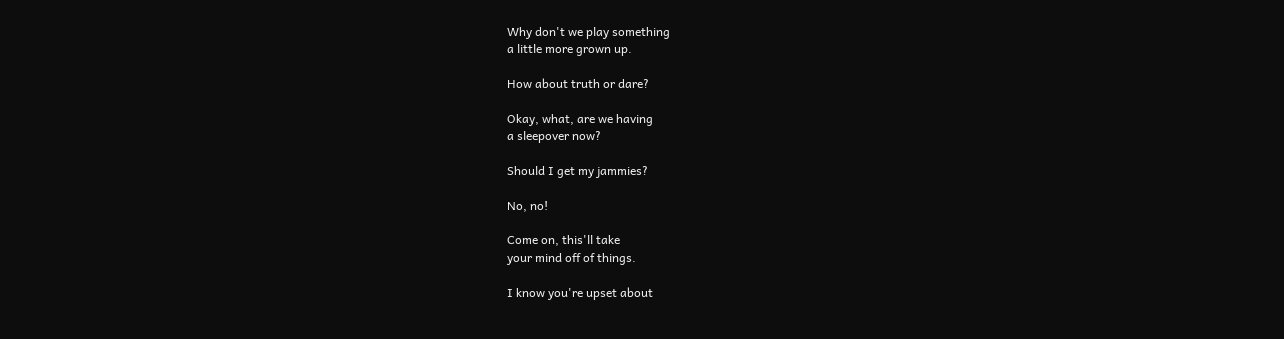Why don't we play something
a little more grown up.

How about truth or dare?

Okay, what, are we having
a sleepover now?

Should I get my jammies?

No, no!

Come on, this'll take
your mind off of things.

I know you're upset about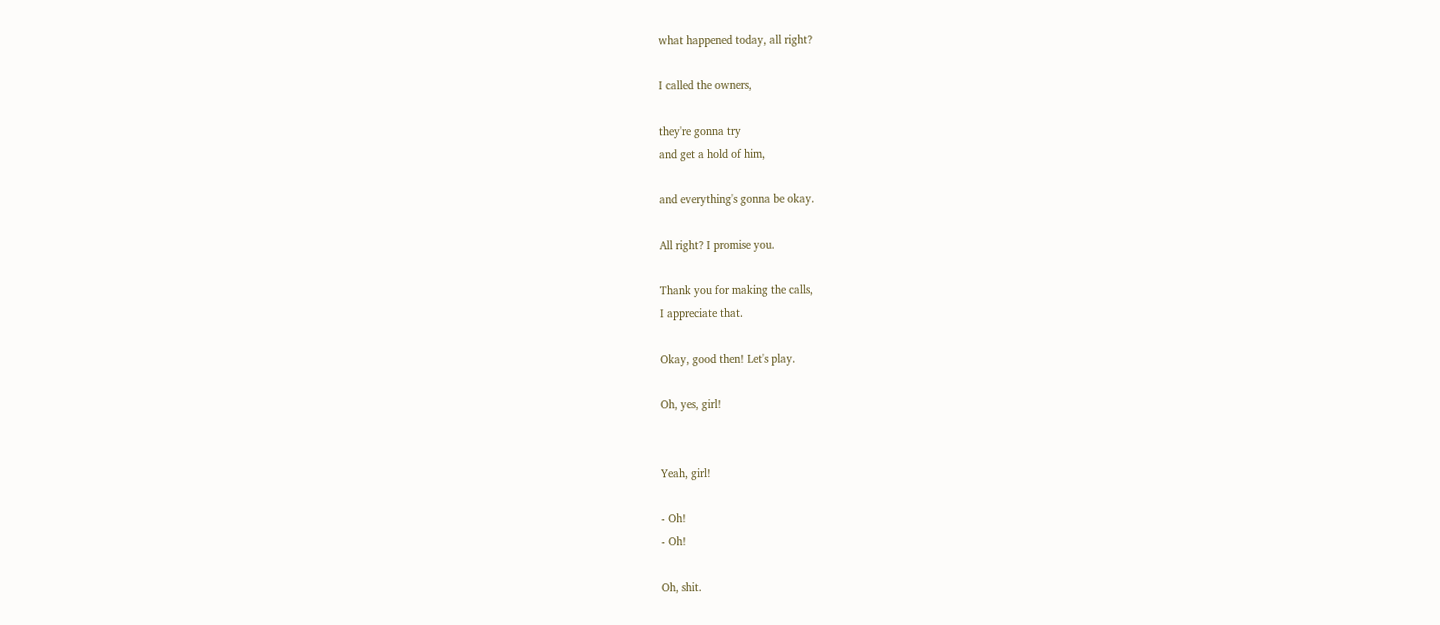what happened today, all right?

I called the owners,

they're gonna try
and get a hold of him,

and everything's gonna be okay.

All right? I promise you.

Thank you for making the calls,
I appreciate that.

Okay, good then! Let's play.

Oh, yes, girl!


Yeah, girl!

- Oh!
- Oh!

Oh, shit.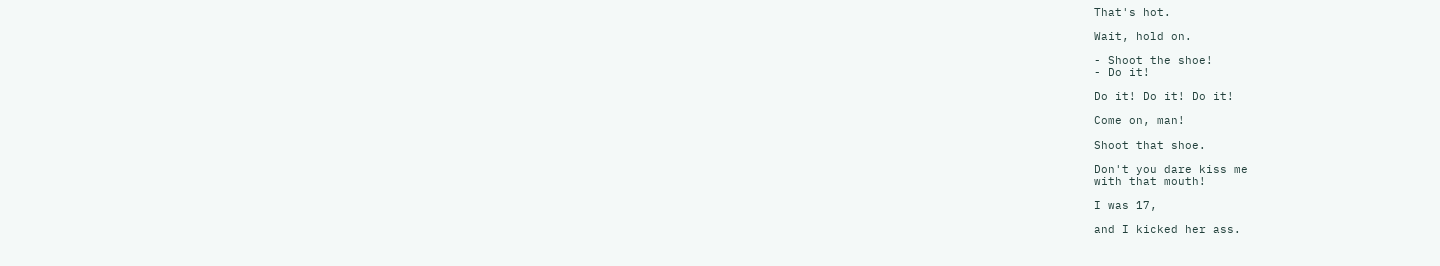That's hot.

Wait, hold on.

- Shoot the shoe!
- Do it!

Do it! Do it! Do it!

Come on, man!

Shoot that shoe.

Don't you dare kiss me
with that mouth!

I was 17,

and I kicked her ass.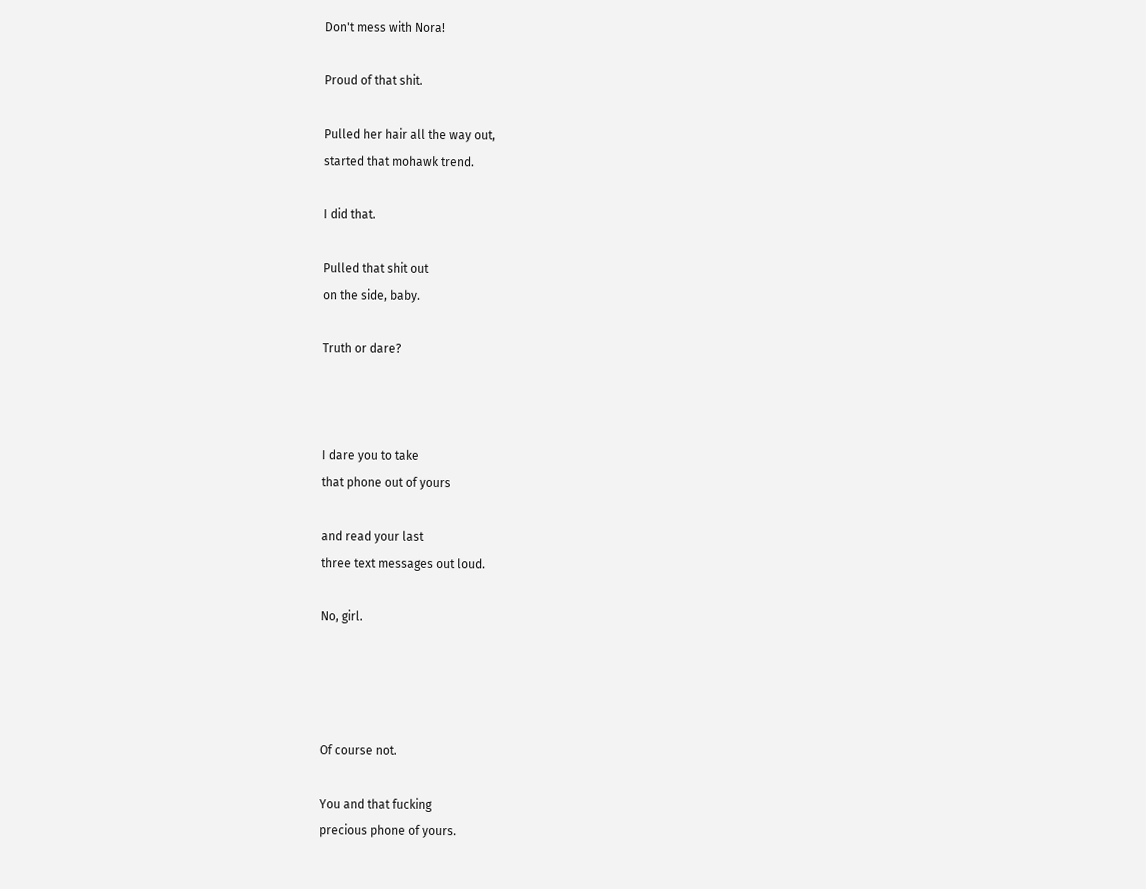Don't mess with Nora!

Proud of that shit.

Pulled her hair all the way out,
started that mohawk trend.

I did that.

Pulled that shit out
on the side, baby.

Truth or dare?



I dare you to take
that phone out of yours

and read your last
three text messages out loud.

No, girl.




Of course not.

You and that fucking
precious phone of yours.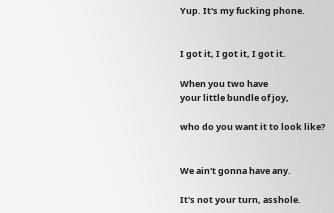Yup. It's my fucking phone.


I got it, I got it, I got it.

When you two have
your little bundle of joy,

who do you want it to look like?


We ain't gonna have any.

It's not your turn, asshole.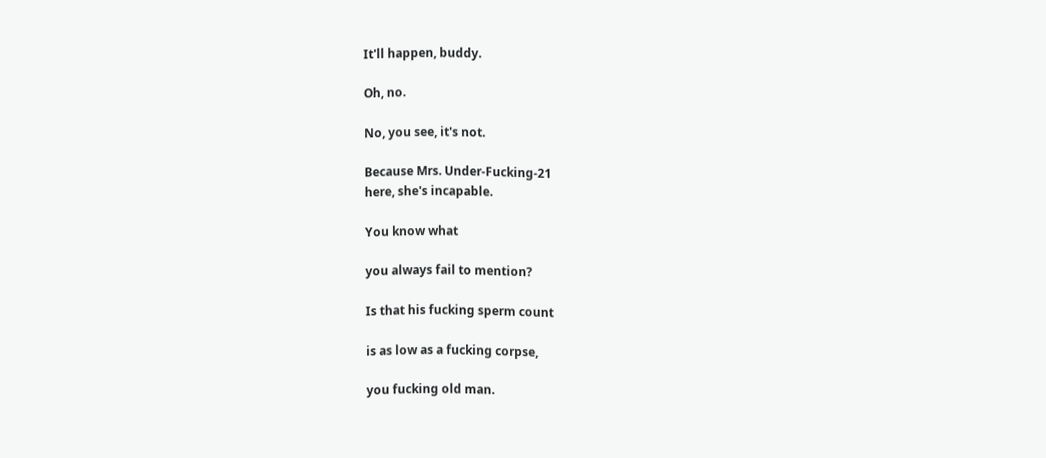It'll happen, buddy.

Oh, no.

No, you see, it's not.

Because Mrs. Under-Fucking-21
here, she's incapable.

You know what

you always fail to mention?

Is that his fucking sperm count

is as low as a fucking corpse,

you fucking old man.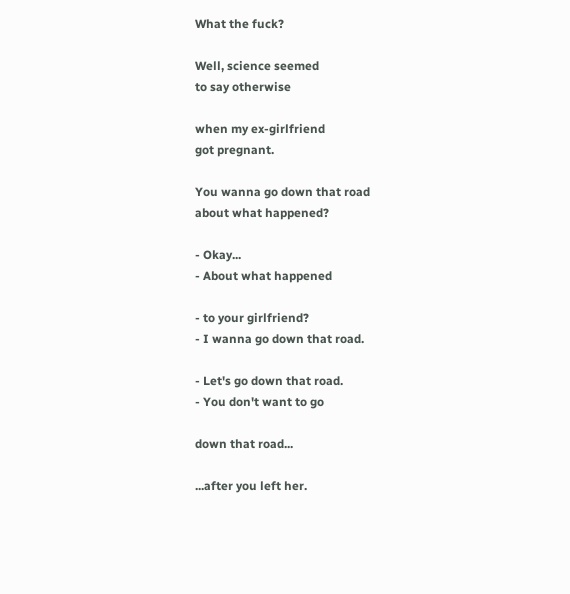What the fuck?

Well, science seemed
to say otherwise

when my ex-girlfriend
got pregnant.

You wanna go down that road
about what happened?

- Okay...
- About what happened

- to your girlfriend?
- I wanna go down that road.

- Let's go down that road.
- You don't want to go

down that road...

...after you left her.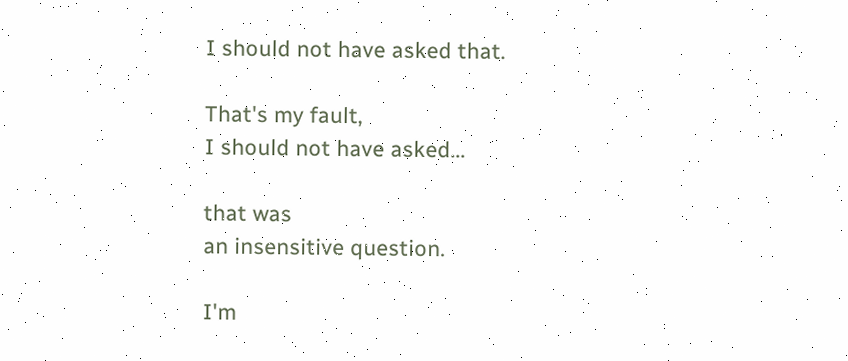I should not have asked that.

That's my fault,
I should not have asked...

that was
an insensitive question.

I'm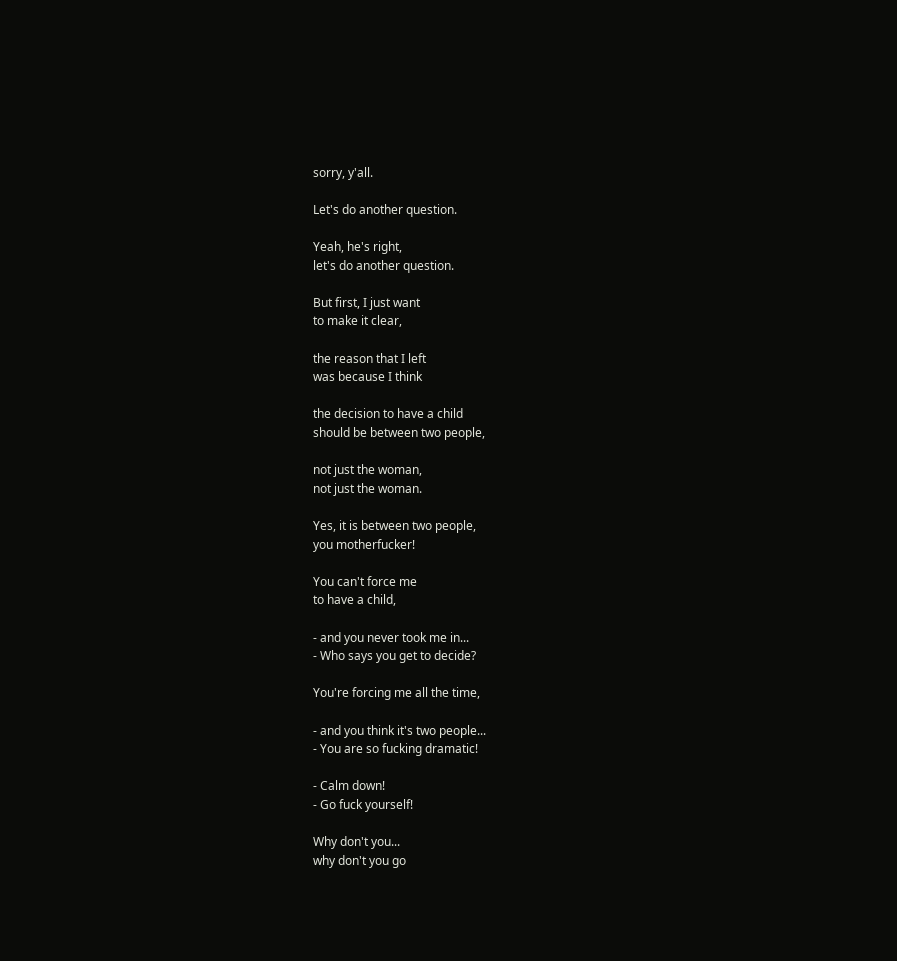sorry, y'all.

Let's do another question.

Yeah, he's right,
let's do another question.

But first, I just want
to make it clear,

the reason that I left
was because I think

the decision to have a child
should be between two people,

not just the woman,
not just the woman.

Yes, it is between two people,
you motherfucker!

You can't force me
to have a child,

- and you never took me in...
- Who says you get to decide?

You're forcing me all the time,

- and you think it's two people...
- You are so fucking dramatic!

- Calm down!
- Go fuck yourself!

Why don't you...
why don't you go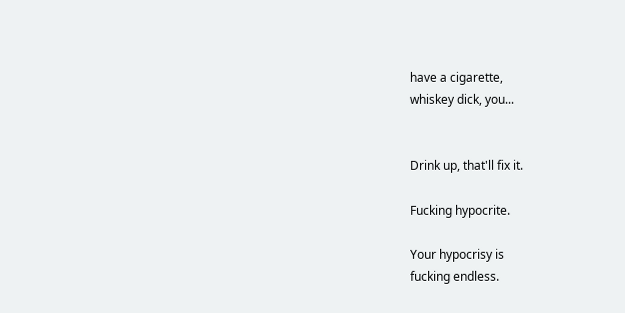have a cigarette,
whiskey dick, you...


Drink up, that'll fix it.

Fucking hypocrite.

Your hypocrisy is
fucking endless.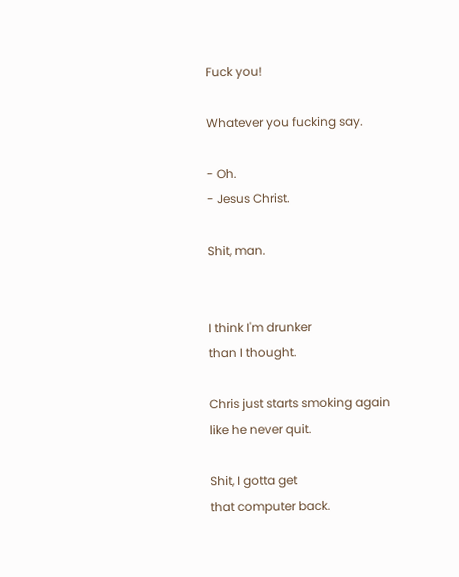Fuck you!

Whatever you fucking say.

- Oh.
- Jesus Christ.

Shit, man.


I think I'm drunker
than I thought.

Chris just starts smoking again
like he never quit.

Shit, I gotta get
that computer back.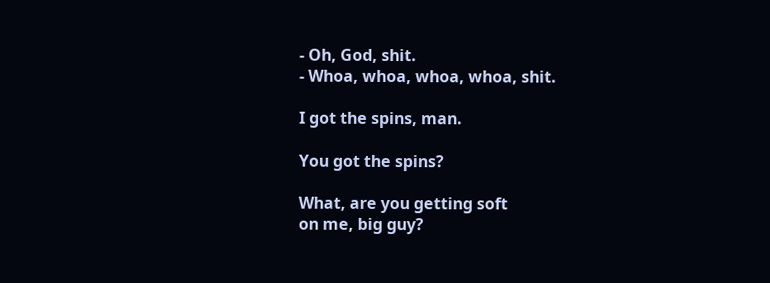- Oh, God, shit.
- Whoa, whoa, whoa, whoa, shit.

I got the spins, man.

You got the spins?

What, are you getting soft
on me, big guy?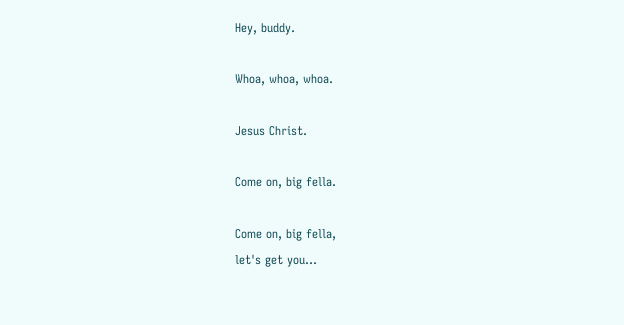Hey, buddy.

Whoa, whoa, whoa.

Jesus Christ.

Come on, big fella.

Come on, big fella,
let's get you...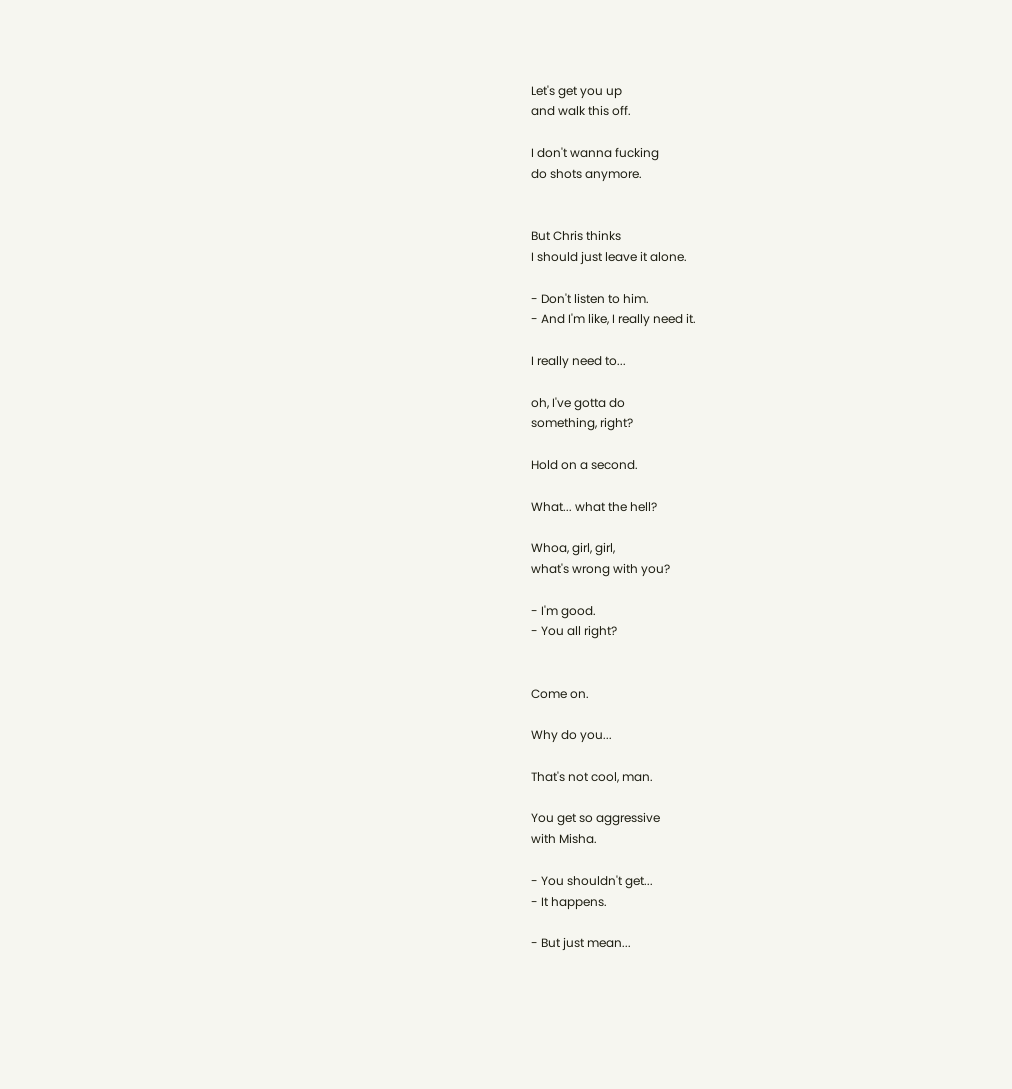Let's get you up
and walk this off.

I don't wanna fucking
do shots anymore.


But Chris thinks
I should just leave it alone.

- Don't listen to him.
- And I'm like, I really need it.

I really need to...

oh, I've gotta do
something, right?

Hold on a second.

What... what the hell?

Whoa, girl, girl,
what's wrong with you?

- I'm good.
- You all right?


Come on.

Why do you...

That's not cool, man.

You get so aggressive
with Misha.

- You shouldn't get...
- It happens.

- But just mean...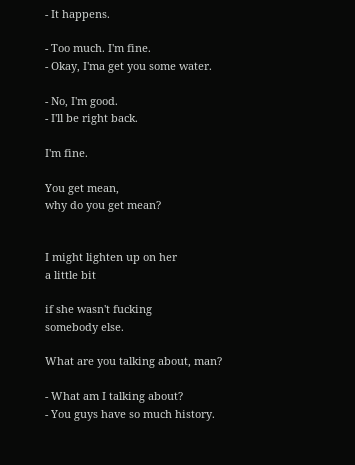- It happens.

- Too much. I'm fine.
- Okay, I'ma get you some water.

- No, I'm good.
- I'll be right back.

I'm fine.

You get mean,
why do you get mean?


I might lighten up on her
a little bit

if she wasn't fucking
somebody else.

What are you talking about, man?

- What am I talking about?
- You guys have so much history.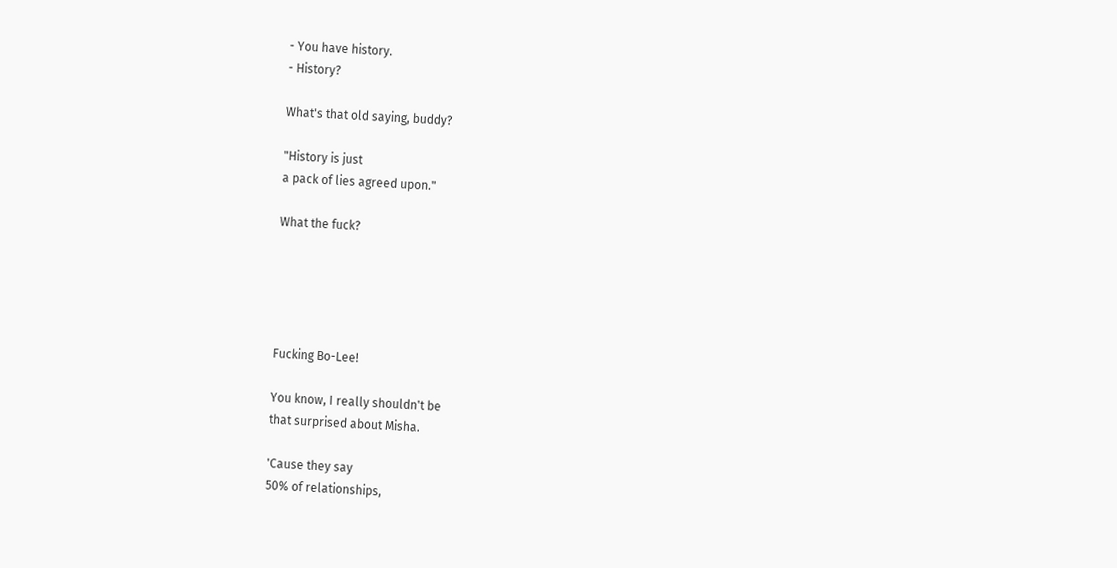- You have history.
- History?

What's that old saying, buddy?

"History is just
a pack of lies agreed upon."

What the fuck?





Fucking Bo-Lee!

You know, I really shouldn't be
that surprised about Misha.

'Cause they say
50% of relationships,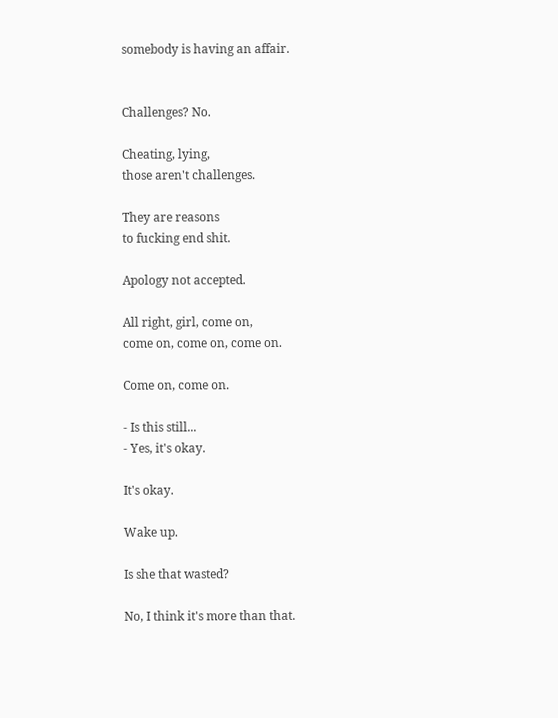somebody is having an affair.


Challenges? No.

Cheating, lying,
those aren't challenges.

They are reasons
to fucking end shit.

Apology not accepted.

All right, girl, come on,
come on, come on, come on.

Come on, come on.

- Is this still...
- Yes, it's okay.

It's okay.

Wake up.

Is she that wasted?

No, I think it's more than that.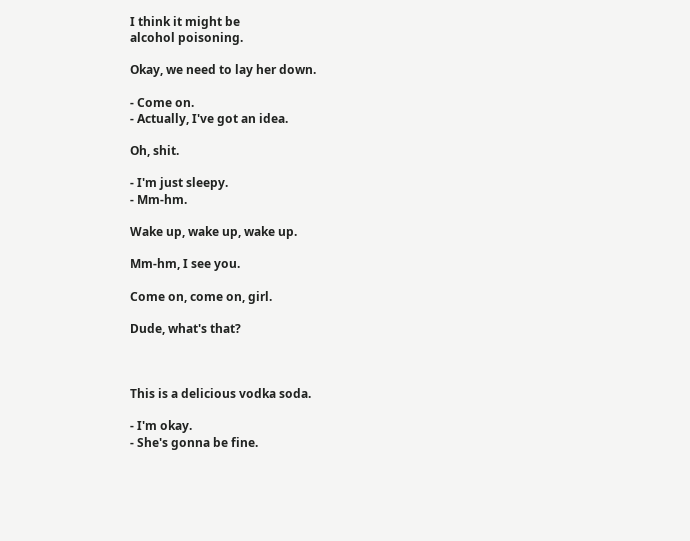I think it might be
alcohol poisoning.

Okay, we need to lay her down.

- Come on.
- Actually, I've got an idea.

Oh, shit.

- I'm just sleepy.
- Mm-hm.

Wake up, wake up, wake up.

Mm-hm, I see you.

Come on, come on, girl.

Dude, what's that?



This is a delicious vodka soda.

- I'm okay.
- She's gonna be fine.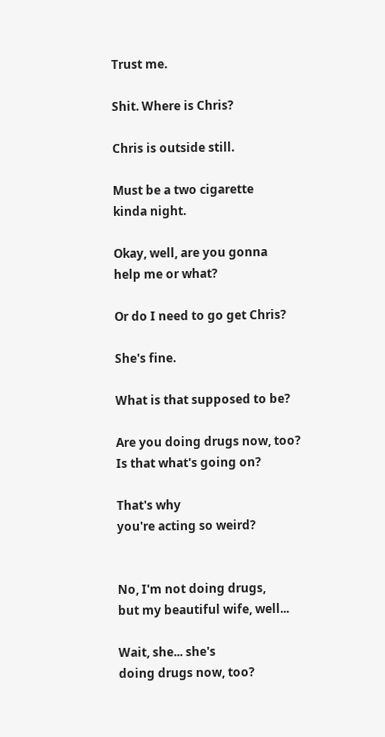Trust me.

Shit. Where is Chris?

Chris is outside still.

Must be a two cigarette
kinda night.

Okay, well, are you gonna
help me or what?

Or do I need to go get Chris?

She's fine.

What is that supposed to be?

Are you doing drugs now, too?
Is that what's going on?

That's why
you're acting so weird?


No, I'm not doing drugs,
but my beautiful wife, well...

Wait, she... she's
doing drugs now, too?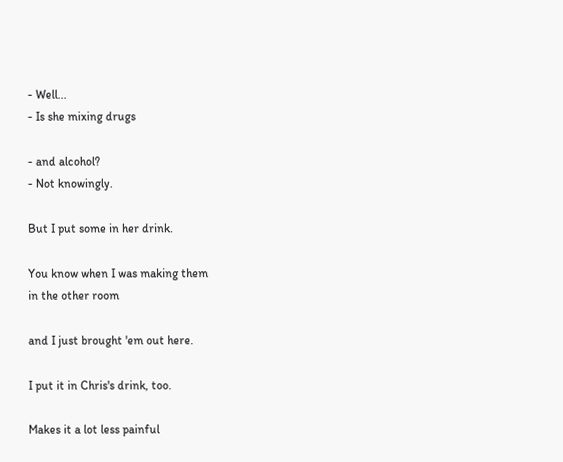- Well...
- Is she mixing drugs

- and alcohol?
- Not knowingly.

But I put some in her drink.

You know when I was making them
in the other room

and I just brought 'em out here.

I put it in Chris's drink, too.

Makes it a lot less painful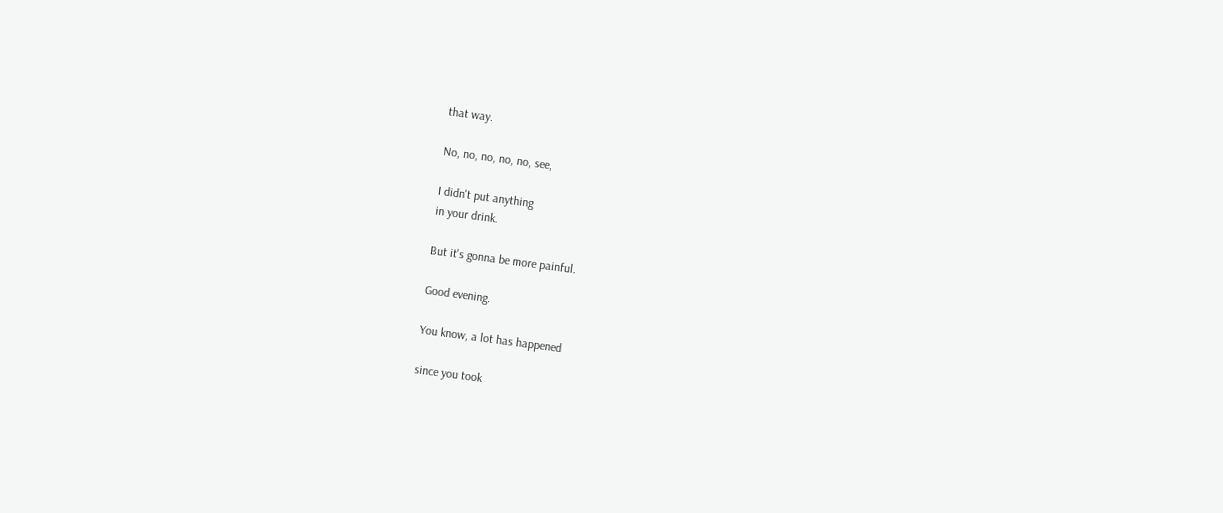that way.

No, no, no, no, no, see,

I didn't put anything
in your drink.

But it's gonna be more painful.

Good evening.

You know, a lot has happened

since you took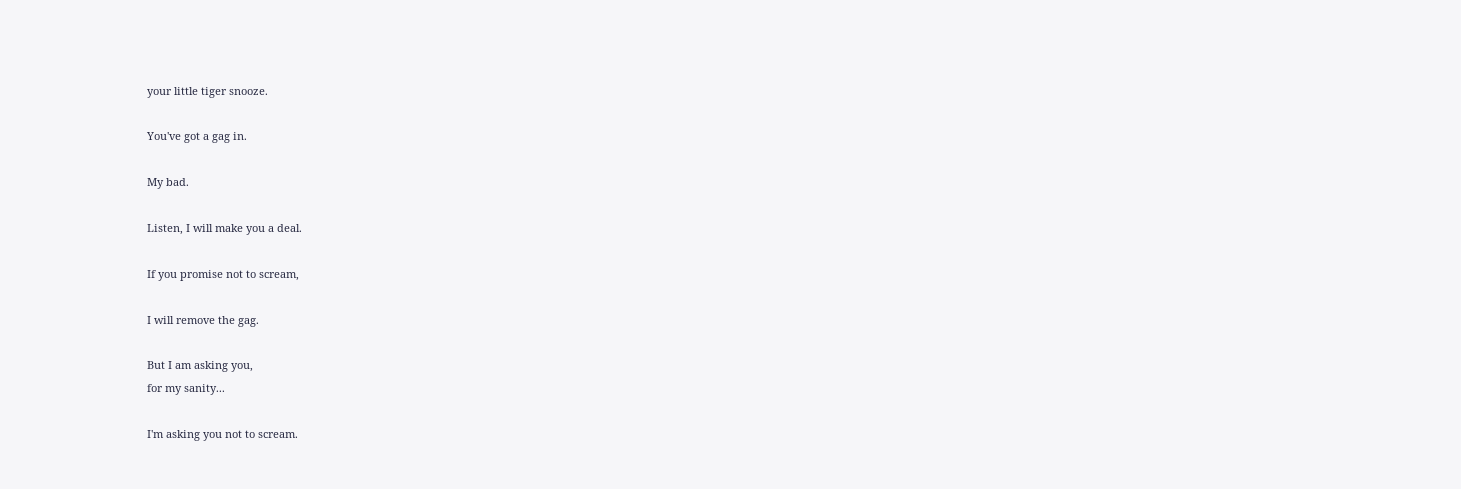your little tiger snooze.

You've got a gag in.

My bad.

Listen, I will make you a deal.

If you promise not to scream,

I will remove the gag.

But I am asking you,
for my sanity...

I'm asking you not to scream.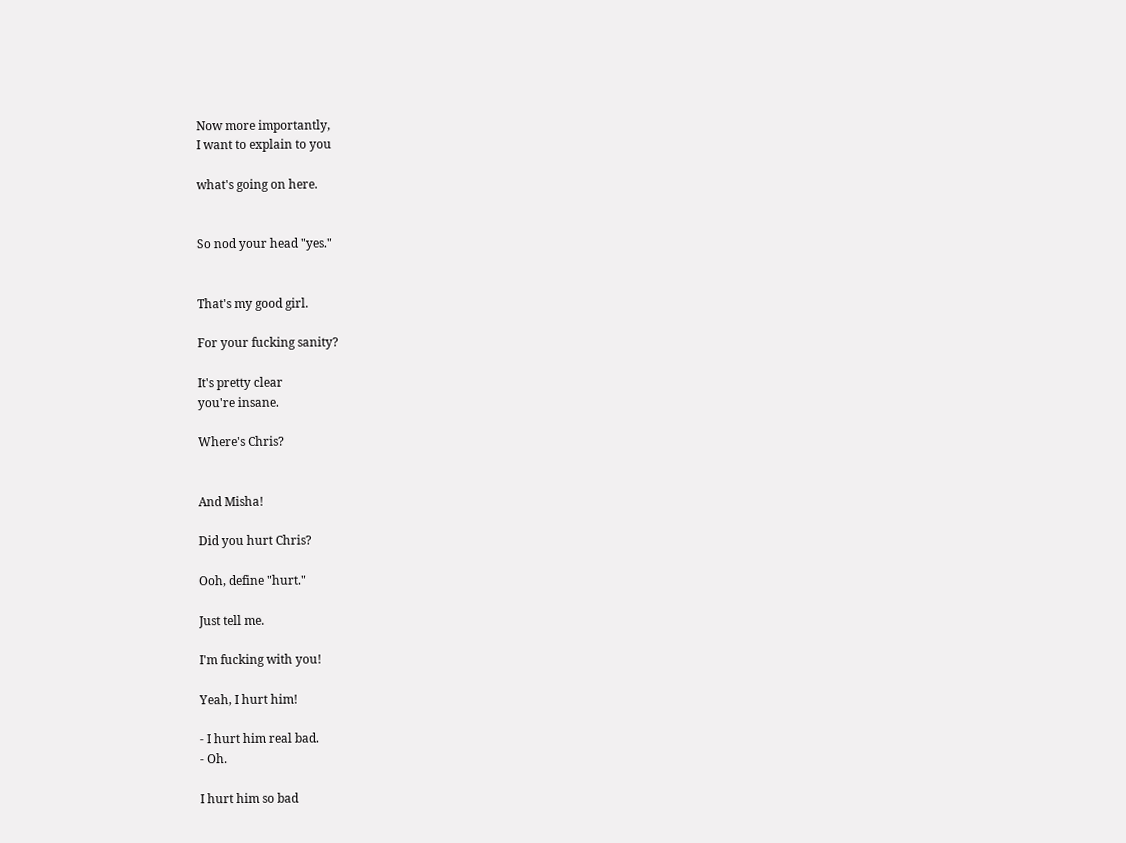Now more importantly,
I want to explain to you

what's going on here.


So nod your head "yes."


That's my good girl.

For your fucking sanity?

It's pretty clear
you're insane.

Where's Chris?


And Misha!

Did you hurt Chris?

Ooh, define "hurt."

Just tell me.

I'm fucking with you!

Yeah, I hurt him!

- I hurt him real bad.
- Oh.

I hurt him so bad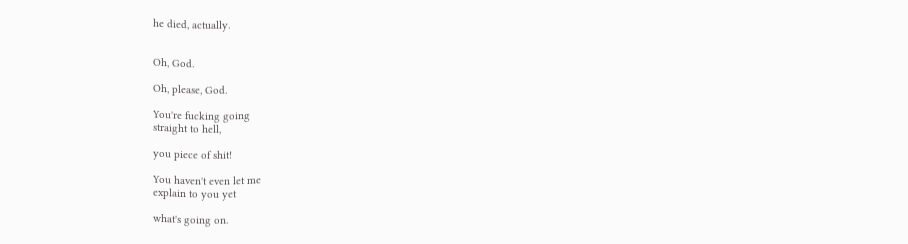he died, actually.


Oh, God.

Oh, please, God.

You're fucking going
straight to hell,

you piece of shit!

You haven't even let me
explain to you yet

what's going on.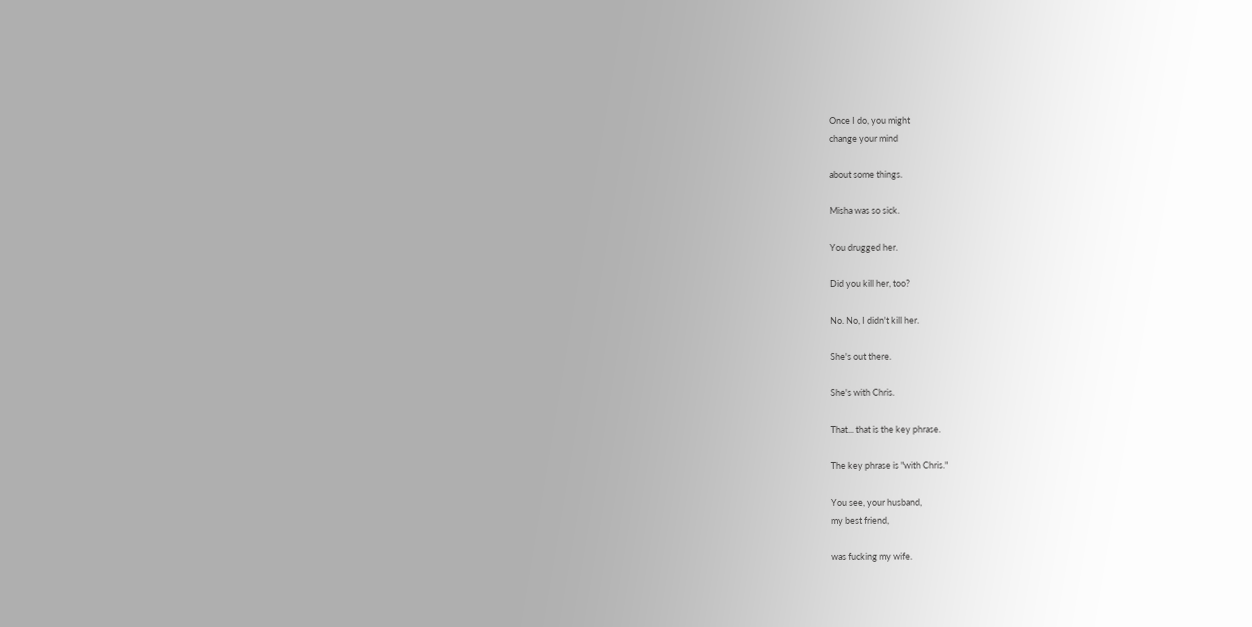Once I do, you might
change your mind

about some things.

Misha was so sick.

You drugged her.

Did you kill her, too?

No. No, I didn't kill her.

She's out there.

She's with Chris.

That... that is the key phrase.

The key phrase is "with Chris."

You see, your husband,
my best friend,

was fucking my wife.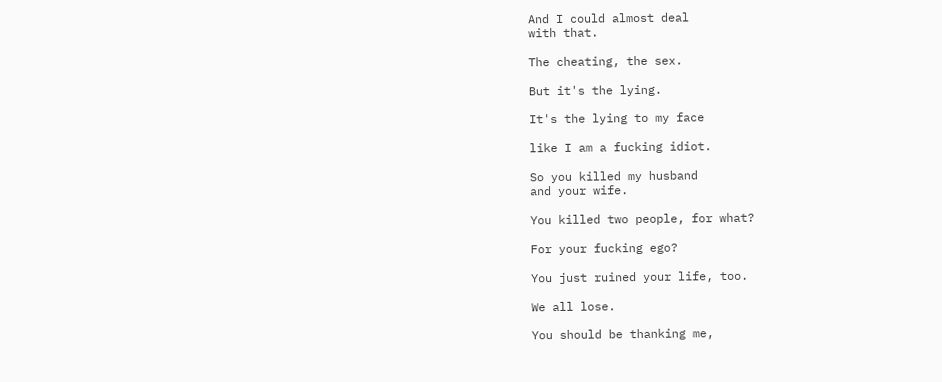And I could almost deal
with that.

The cheating, the sex.

But it's the lying.

It's the lying to my face

like I am a fucking idiot.

So you killed my husband
and your wife.

You killed two people, for what?

For your fucking ego?

You just ruined your life, too.

We all lose.

You should be thanking me,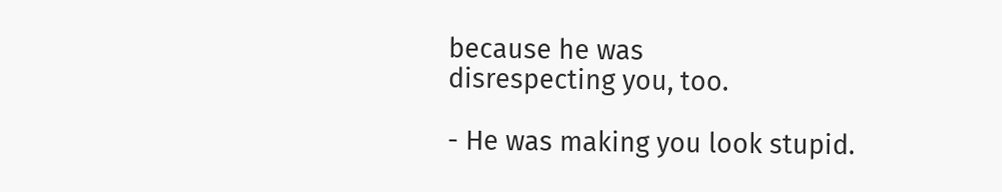because he was
disrespecting you, too.

- He was making you look stupid.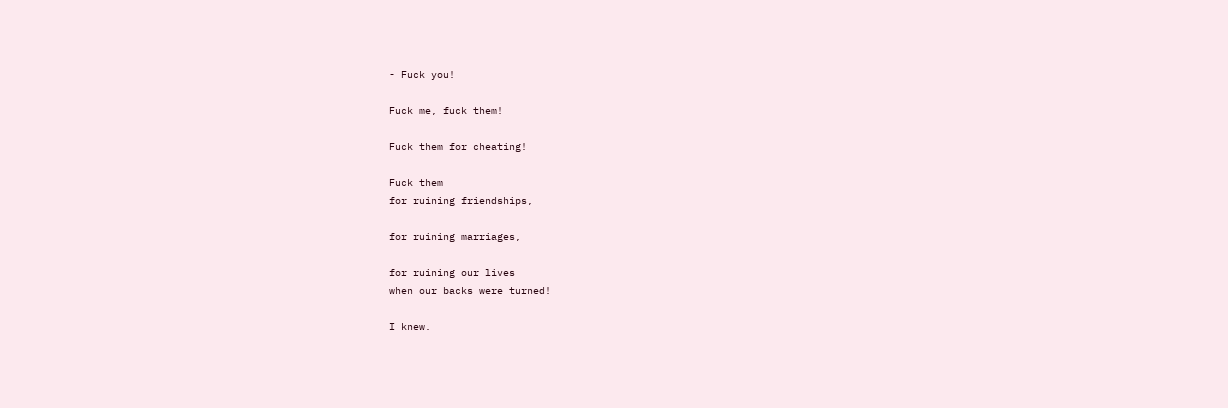- Fuck you!

Fuck me, fuck them!

Fuck them for cheating!

Fuck them
for ruining friendships,

for ruining marriages,

for ruining our lives
when our backs were turned!

I knew.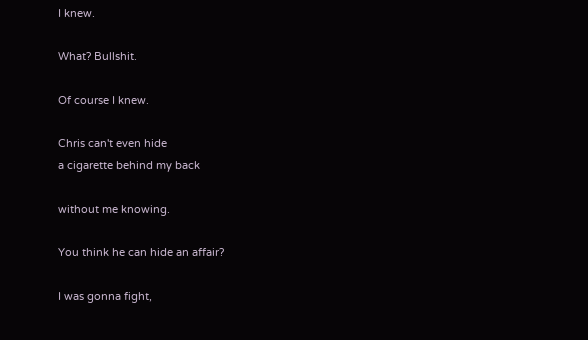I knew.

What? Bullshit.

Of course I knew.

Chris can't even hide
a cigarette behind my back

without me knowing.

You think he can hide an affair?

I was gonna fight,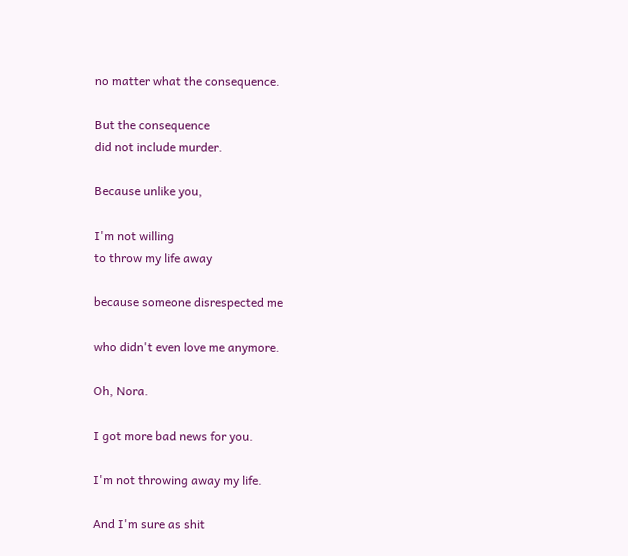no matter what the consequence.

But the consequence
did not include murder.

Because unlike you,

I'm not willing
to throw my life away

because someone disrespected me

who didn't even love me anymore.

Oh, Nora.

I got more bad news for you.

I'm not throwing away my life.

And I'm sure as shit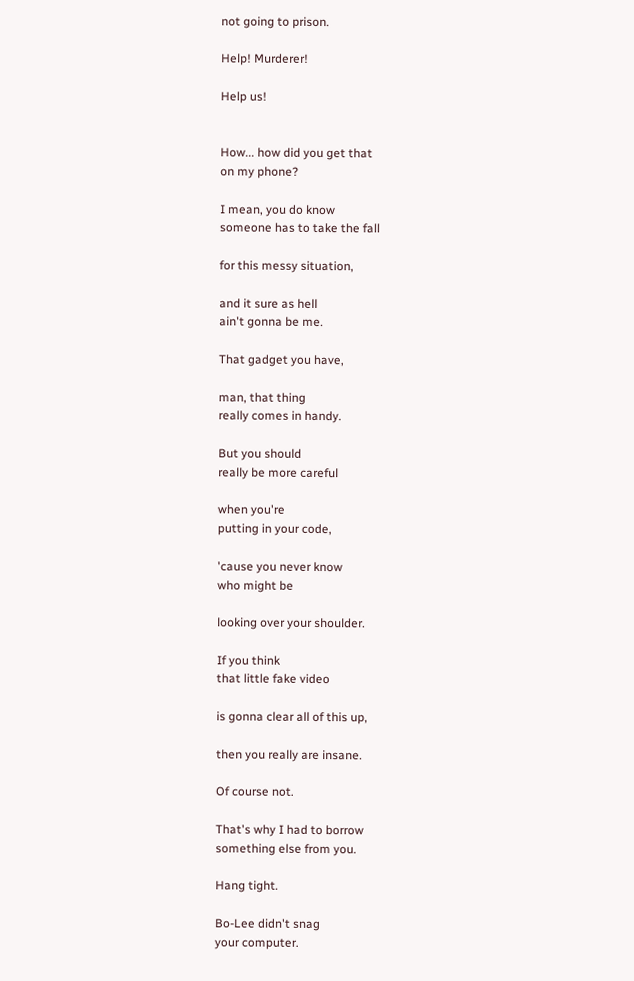not going to prison.

Help! Murderer!

Help us!


How... how did you get that
on my phone?

I mean, you do know
someone has to take the fall

for this messy situation,

and it sure as hell
ain't gonna be me.

That gadget you have,

man, that thing
really comes in handy.

But you should
really be more careful

when you're
putting in your code,

'cause you never know
who might be

looking over your shoulder.

If you think
that little fake video

is gonna clear all of this up,

then you really are insane.

Of course not.

That's why I had to borrow
something else from you.

Hang tight.

Bo-Lee didn't snag
your computer.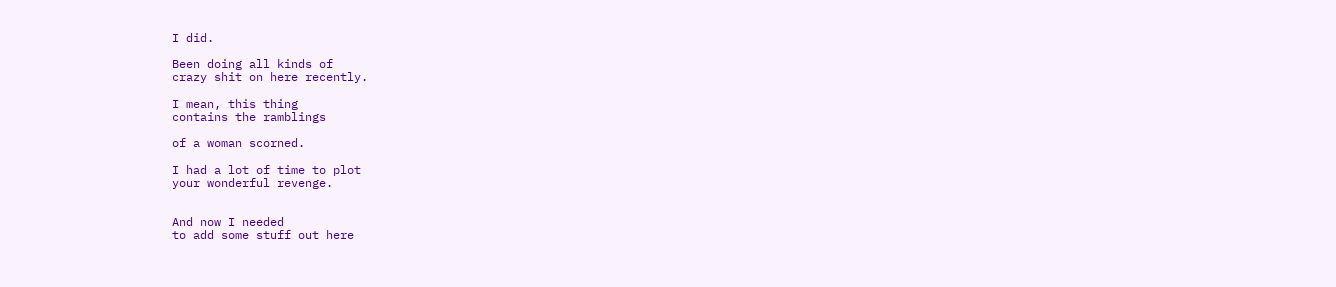I did.

Been doing all kinds of
crazy shit on here recently.

I mean, this thing
contains the ramblings

of a woman scorned.

I had a lot of time to plot
your wonderful revenge.


And now I needed
to add some stuff out here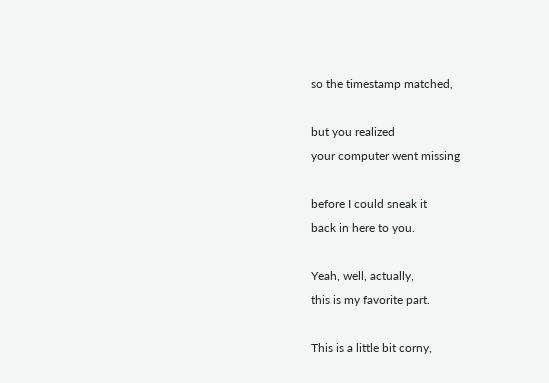so the timestamp matched,

but you realized
your computer went missing

before I could sneak it
back in here to you.

Yeah, well, actually,
this is my favorite part.

This is a little bit corny,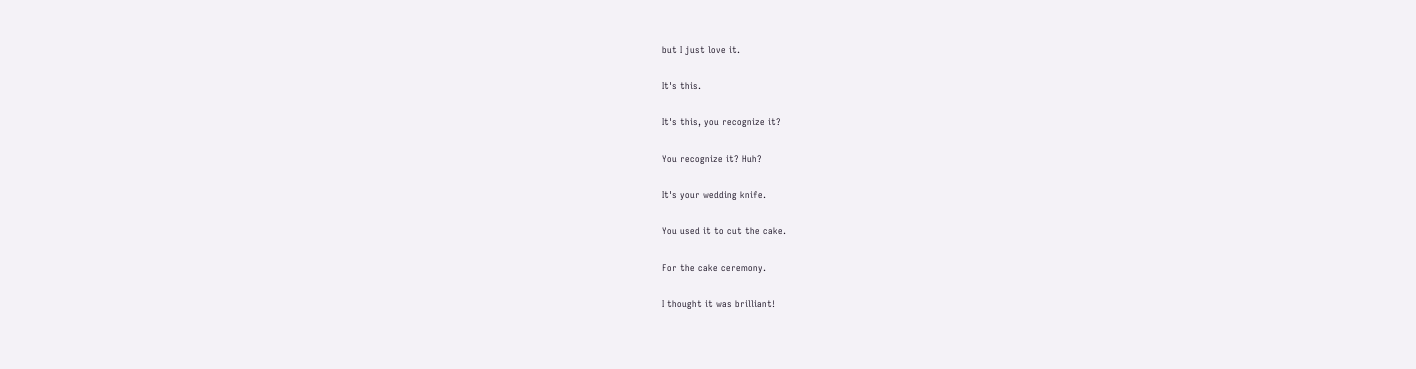but I just love it.

It's this.

It's this, you recognize it?

You recognize it? Huh?

It's your wedding knife.

You used it to cut the cake.

For the cake ceremony.

I thought it was brilliant!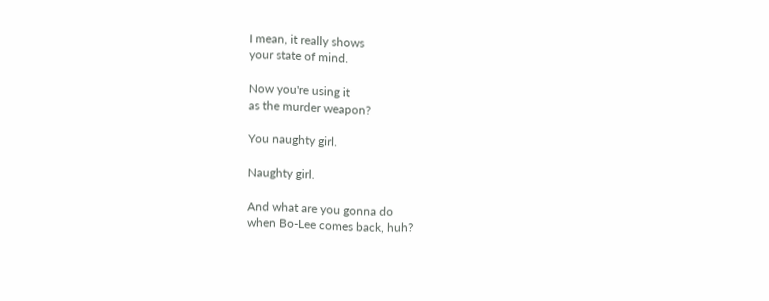I mean, it really shows
your state of mind.

Now you're using it
as the murder weapon?

You naughty girl.

Naughty girl.

And what are you gonna do
when Bo-Lee comes back, huh?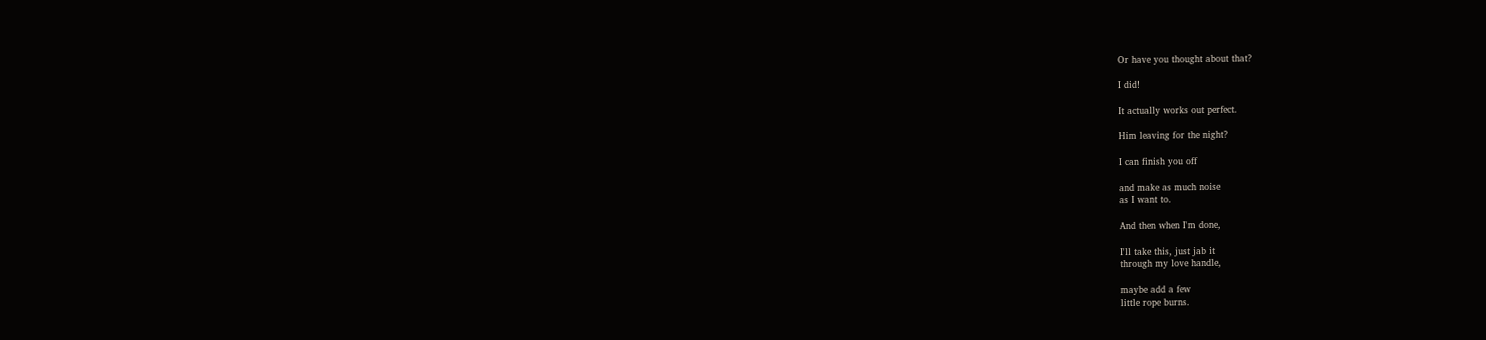Or have you thought about that?

I did!

It actually works out perfect.

Him leaving for the night?

I can finish you off

and make as much noise
as I want to.

And then when I'm done,

I'll take this, just jab it
through my love handle,

maybe add a few
little rope burns.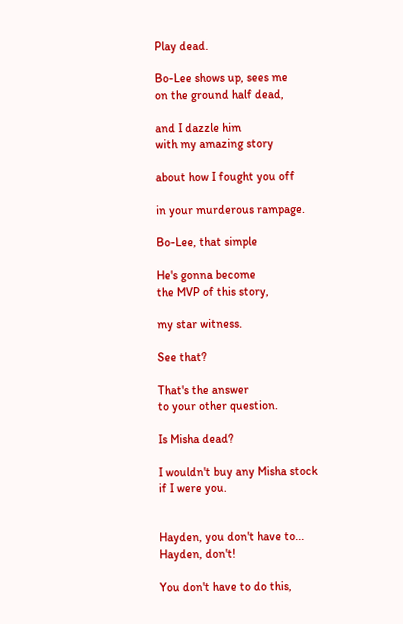Play dead.

Bo-Lee shows up, sees me
on the ground half dead,

and I dazzle him
with my amazing story

about how I fought you off

in your murderous rampage.

Bo-Lee, that simple

He's gonna become
the MVP of this story,

my star witness.

See that?

That's the answer
to your other question.

Is Misha dead?

I wouldn't buy any Misha stock
if I were you.


Hayden, you don't have to...
Hayden, don't!

You don't have to do this,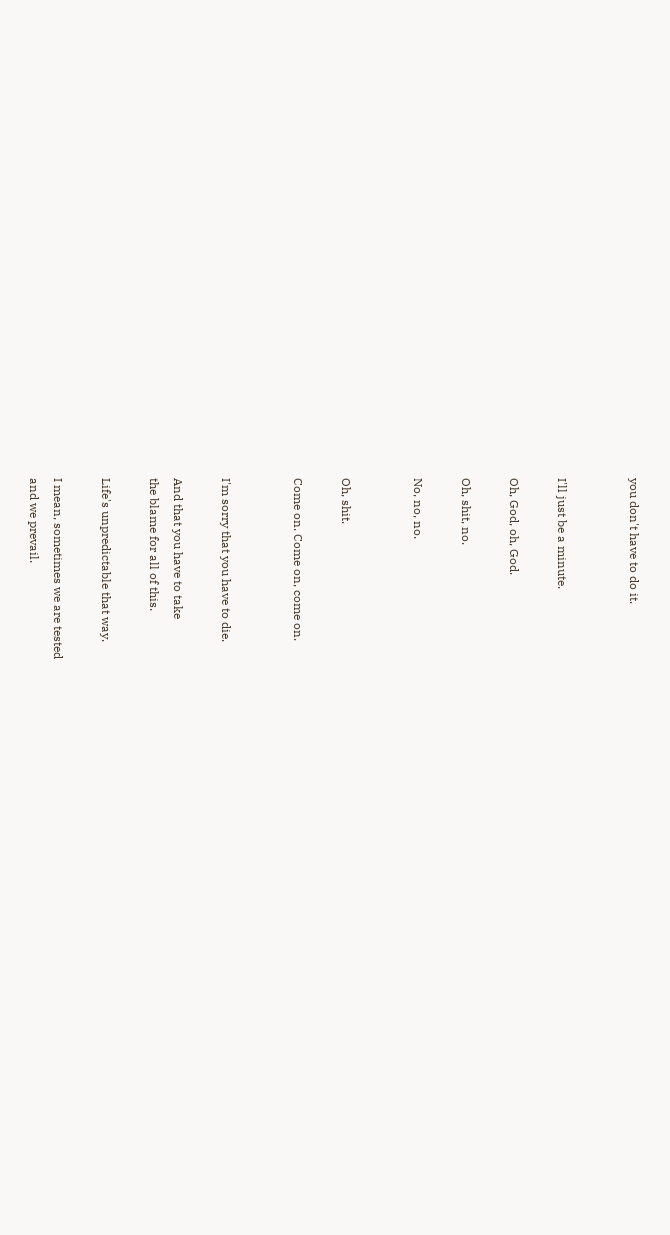you don't have to do it.


I'll just be a minute.

Oh, God, oh, God.

Oh, shit, no.

No, no, no.


Oh, shit.

Come on. Come on, come on.


I'm sorry that you have to die.

And that you have to take
the blame for all of this.

Life's unpredictable that way.

I mean, sometimes we are tested
and we prevail.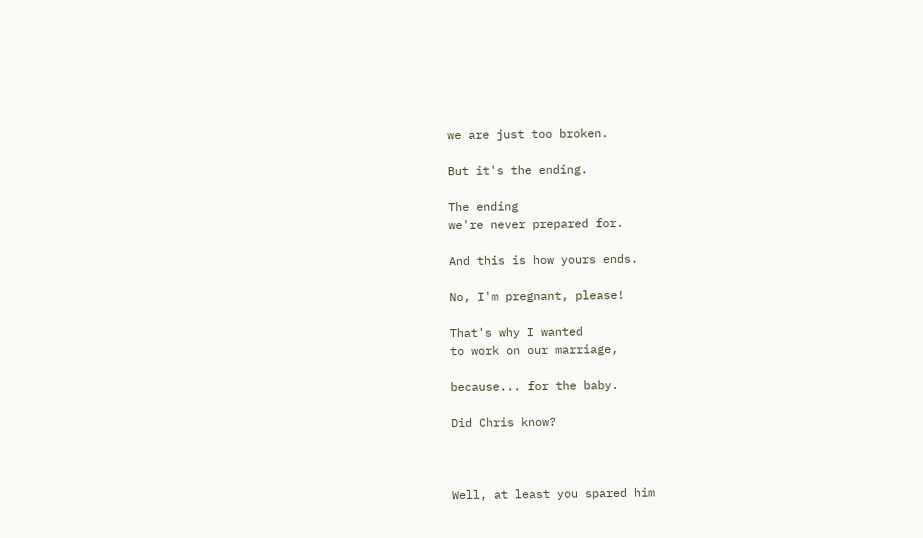we are just too broken.

But it's the ending.

The ending
we're never prepared for.

And this is how yours ends.

No, I'm pregnant, please!

That's why I wanted
to work on our marriage,

because... for the baby.

Did Chris know?



Well, at least you spared him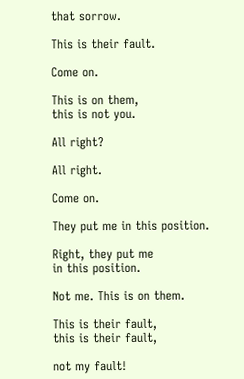that sorrow.

This is their fault.

Come on.

This is on them,
this is not you.

All right?

All right.

Come on.

They put me in this position.

Right, they put me
in this position.

Not me. This is on them.

This is their fault,
this is their fault,

not my fault!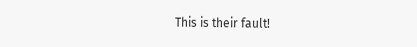This is their fault!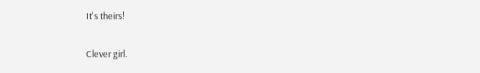It's theirs!

Clever girl.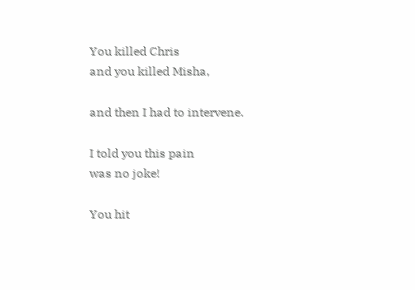You killed Chris
and you killed Misha,

and then I had to intervene.

I told you this pain
was no joke!

You hit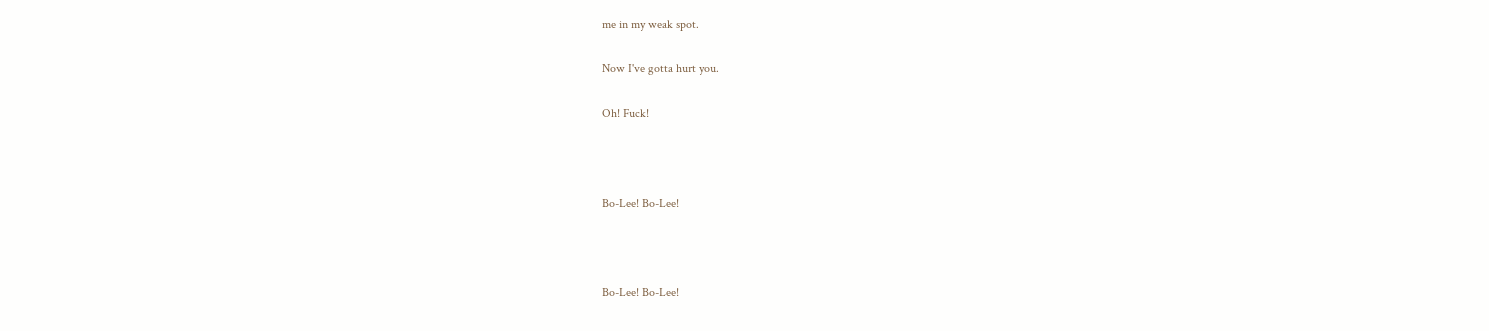me in my weak spot.

Now I've gotta hurt you.

Oh! Fuck!



Bo-Lee! Bo-Lee!



Bo-Lee! Bo-Lee!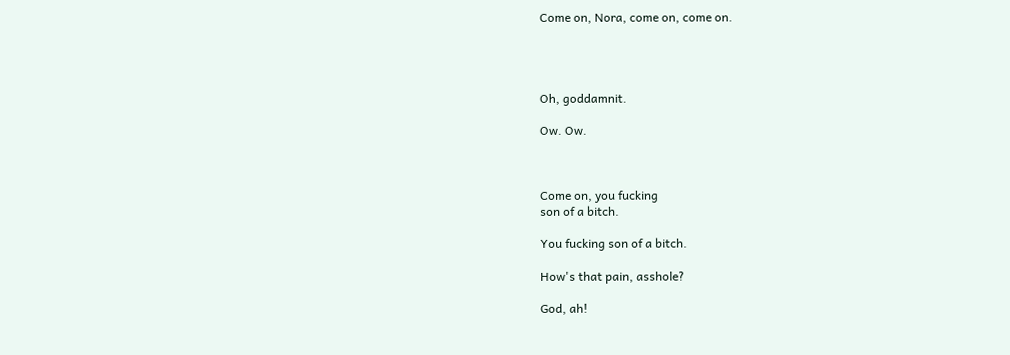Come on, Nora, come on, come on.




Oh, goddamnit.

Ow. Ow.



Come on, you fucking
son of a bitch.

You fucking son of a bitch.

How's that pain, asshole?

God, ah!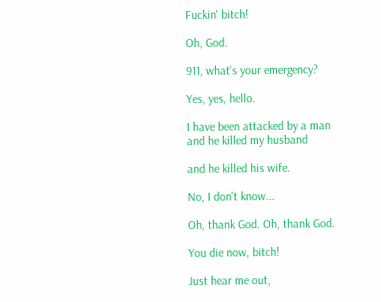Fuckin' bitch!

Oh, God.

911, what's your emergency?

Yes, yes, hello.

I have been attacked by a man
and he killed my husband

and he killed his wife.

No, I don't know...

Oh, thank God. Oh, thank God.

You die now, bitch!

Just hear me out,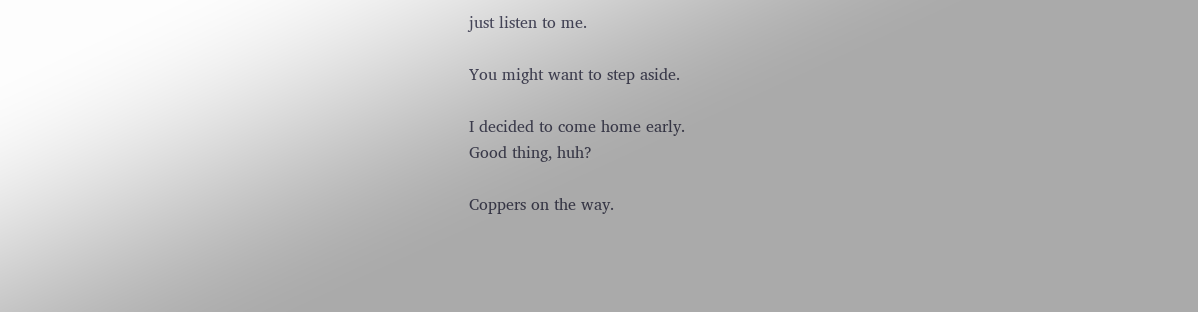just listen to me.

You might want to step aside.

I decided to come home early.
Good thing, huh?

Coppers on the way.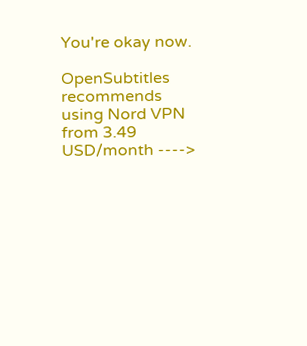You're okay now.

OpenSubtitles recommends using Nord VPN
from 3.49 USD/month ---->